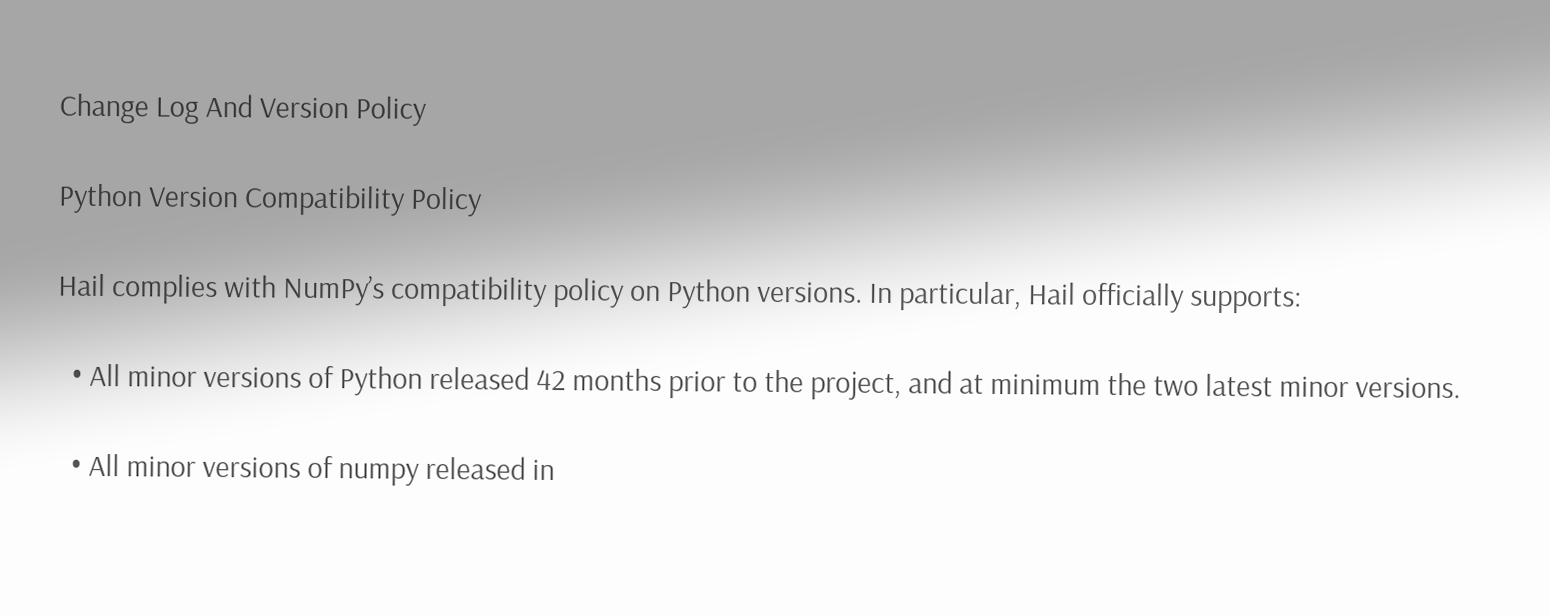Change Log And Version Policy

Python Version Compatibility Policy

Hail complies with NumPy’s compatibility policy on Python versions. In particular, Hail officially supports:

  • All minor versions of Python released 42 months prior to the project, and at minimum the two latest minor versions.

  • All minor versions of numpy released in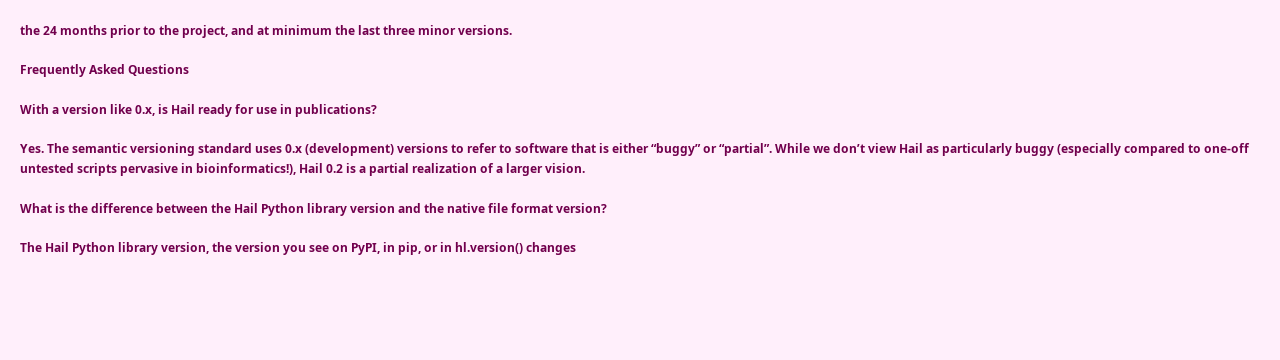the 24 months prior to the project, and at minimum the last three minor versions.

Frequently Asked Questions

With a version like 0.x, is Hail ready for use in publications?

Yes. The semantic versioning standard uses 0.x (development) versions to refer to software that is either “buggy” or “partial”. While we don’t view Hail as particularly buggy (especially compared to one-off untested scripts pervasive in bioinformatics!), Hail 0.2 is a partial realization of a larger vision.

What is the difference between the Hail Python library version and the native file format version?

The Hail Python library version, the version you see on PyPI, in pip, or in hl.version() changes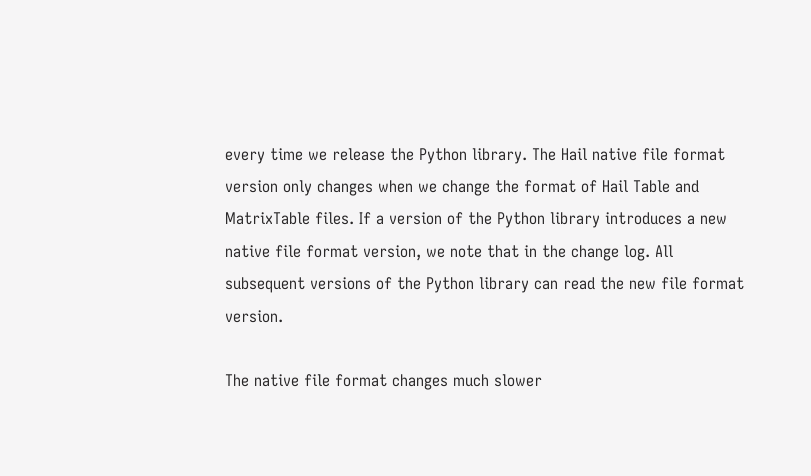every time we release the Python library. The Hail native file format version only changes when we change the format of Hail Table and MatrixTable files. If a version of the Python library introduces a new native file format version, we note that in the change log. All subsequent versions of the Python library can read the new file format version.

The native file format changes much slower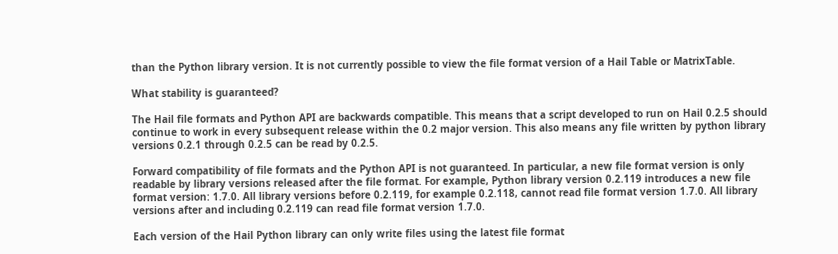than the Python library version. It is not currently possible to view the file format version of a Hail Table or MatrixTable.

What stability is guaranteed?

The Hail file formats and Python API are backwards compatible. This means that a script developed to run on Hail 0.2.5 should continue to work in every subsequent release within the 0.2 major version. This also means any file written by python library versions 0.2.1 through 0.2.5 can be read by 0.2.5.

Forward compatibility of file formats and the Python API is not guaranteed. In particular, a new file format version is only readable by library versions released after the file format. For example, Python library version 0.2.119 introduces a new file format version: 1.7.0. All library versions before 0.2.119, for example 0.2.118, cannot read file format version 1.7.0. All library versions after and including 0.2.119 can read file format version 1.7.0.

Each version of the Hail Python library can only write files using the latest file format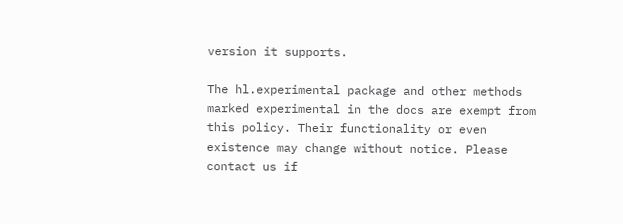version it supports.

The hl.experimental package and other methods marked experimental in the docs are exempt from this policy. Their functionality or even existence may change without notice. Please contact us if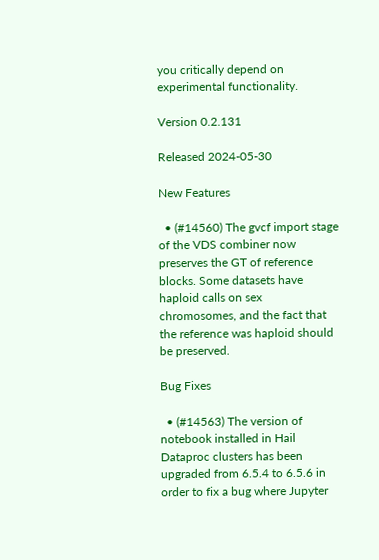you critically depend on experimental functionality.

Version 0.2.131

Released 2024-05-30

New Features

  • (#14560) The gvcf import stage of the VDS combiner now preserves the GT of reference blocks. Some datasets have haploid calls on sex chromosomes, and the fact that the reference was haploid should be preserved.

Bug Fixes

  • (#14563) The version of notebook installed in Hail Dataproc clusters has been upgraded from 6.5.4 to 6.5.6 in order to fix a bug where Jupyter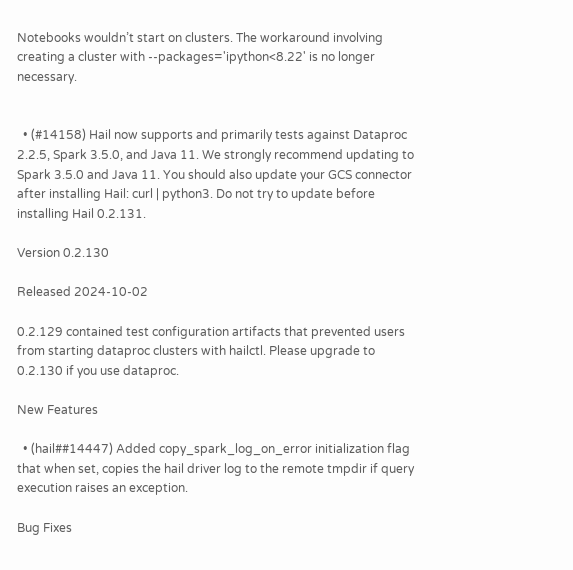Notebooks wouldn’t start on clusters. The workaround involving creating a cluster with --packages='ipython<8.22' is no longer necessary.


  • (#14158) Hail now supports and primarily tests against Dataproc 2.2.5, Spark 3.5.0, and Java 11. We strongly recommend updating to Spark 3.5.0 and Java 11. You should also update your GCS connector after installing Hail: curl | python3. Do not try to update before installing Hail 0.2.131.

Version 0.2.130

Released 2024-10-02

0.2.129 contained test configuration artifacts that prevented users from starting dataproc clusters with hailctl. Please upgrade to 0.2.130 if you use dataproc.

New Features

  • (hail##14447) Added copy_spark_log_on_error initialization flag that when set, copies the hail driver log to the remote tmpdir if query execution raises an exception.

Bug Fixes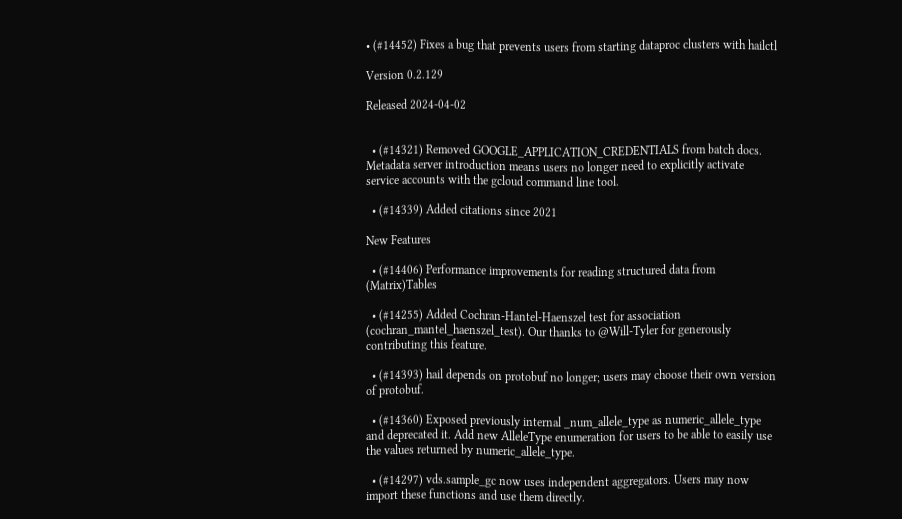• (#14452) Fixes a bug that prevents users from starting dataproc clusters with hailctl

Version 0.2.129

Released 2024-04-02


  • (#14321) Removed GOOGLE_APPLICATION_CREDENTIALS from batch docs. Metadata server introduction means users no longer need to explicitly activate service accounts with the gcloud command line tool.

  • (#14339) Added citations since 2021

New Features

  • (#14406) Performance improvements for reading structured data from (Matrix)Tables

  • (#14255) Added Cochran-Hantel-Haenszel test for association (cochran_mantel_haenszel_test). Our thanks to @Will-Tyler for generously contributing this feature.

  • (#14393) hail depends on protobuf no longer; users may choose their own version of protobuf.

  • (#14360) Exposed previously internal _num_allele_type as numeric_allele_type and deprecated it. Add new AlleleType enumeration for users to be able to easily use the values returned by numeric_allele_type.

  • (#14297) vds.sample_gc now uses independent aggregators. Users may now import these functions and use them directly.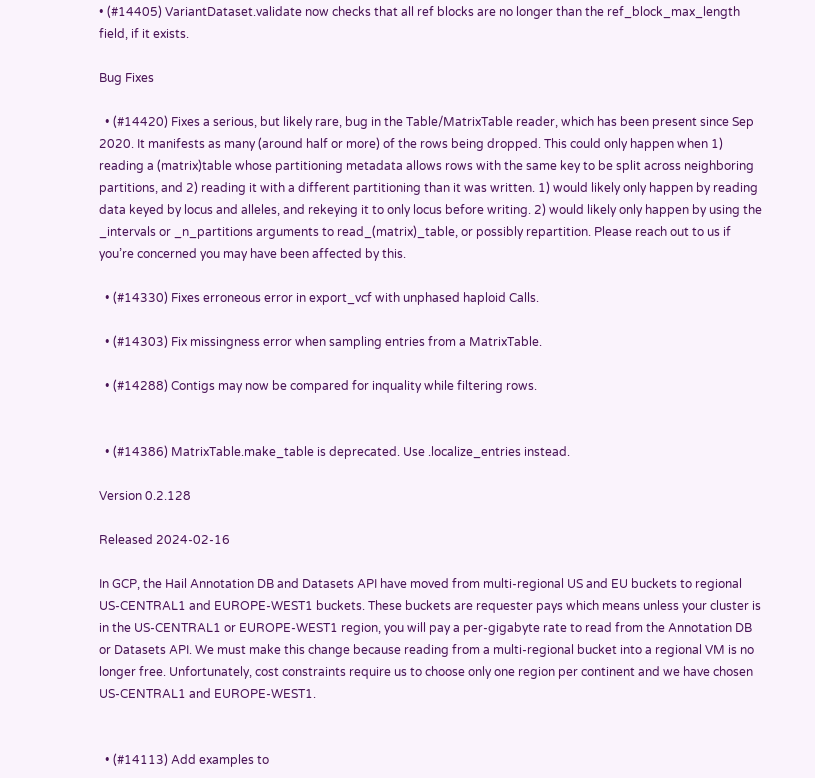• (#14405) VariantDataset.validate now checks that all ref blocks are no longer than the ref_block_max_length field, if it exists.

Bug Fixes

  • (#14420) Fixes a serious, but likely rare, bug in the Table/MatrixTable reader, which has been present since Sep 2020. It manifests as many (around half or more) of the rows being dropped. This could only happen when 1) reading a (matrix)table whose partitioning metadata allows rows with the same key to be split across neighboring partitions, and 2) reading it with a different partitioning than it was written. 1) would likely only happen by reading data keyed by locus and alleles, and rekeying it to only locus before writing. 2) would likely only happen by using the _intervals or _n_partitions arguments to read_(matrix)_table, or possibly repartition. Please reach out to us if you’re concerned you may have been affected by this.

  • (#14330) Fixes erroneous error in export_vcf with unphased haploid Calls.

  • (#14303) Fix missingness error when sampling entries from a MatrixTable.

  • (#14288) Contigs may now be compared for inquality while filtering rows.


  • (#14386) MatrixTable.make_table is deprecated. Use .localize_entries instead.

Version 0.2.128

Released 2024-02-16

In GCP, the Hail Annotation DB and Datasets API have moved from multi-regional US and EU buckets to regional US-CENTRAL1 and EUROPE-WEST1 buckets. These buckets are requester pays which means unless your cluster is in the US-CENTRAL1 or EUROPE-WEST1 region, you will pay a per-gigabyte rate to read from the Annotation DB or Datasets API. We must make this change because reading from a multi-regional bucket into a regional VM is no longer free. Unfortunately, cost constraints require us to choose only one region per continent and we have chosen US-CENTRAL1 and EUROPE-WEST1.


  • (#14113) Add examples to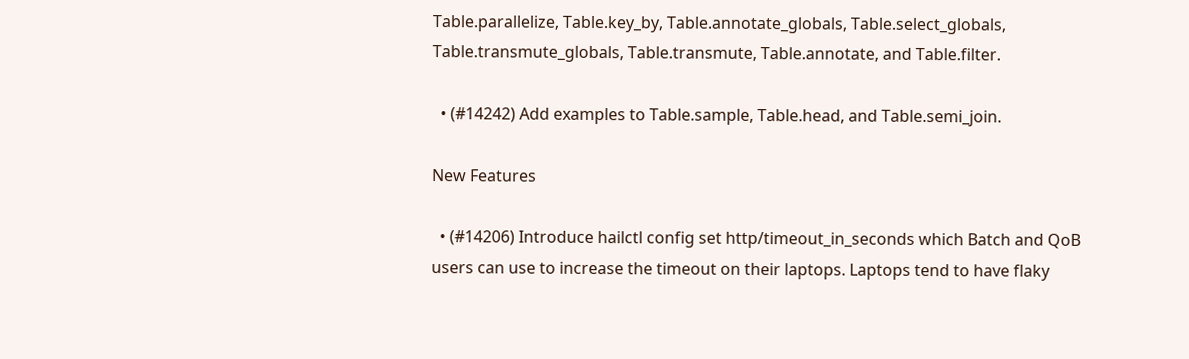Table.parallelize, Table.key_by, Table.annotate_globals, Table.select_globals, Table.transmute_globals, Table.transmute, Table.annotate, and Table.filter.

  • (#14242) Add examples to Table.sample, Table.head, and Table.semi_join.

New Features

  • (#14206) Introduce hailctl config set http/timeout_in_seconds which Batch and QoB users can use to increase the timeout on their laptops. Laptops tend to have flaky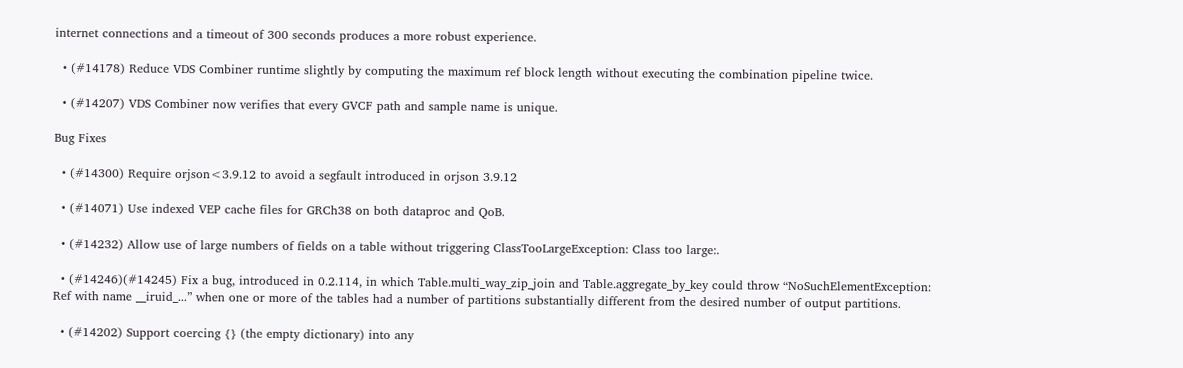internet connections and a timeout of 300 seconds produces a more robust experience.

  • (#14178) Reduce VDS Combiner runtime slightly by computing the maximum ref block length without executing the combination pipeline twice.

  • (#14207) VDS Combiner now verifies that every GVCF path and sample name is unique.

Bug Fixes

  • (#14300) Require orjson<3.9.12 to avoid a segfault introduced in orjson 3.9.12

  • (#14071) Use indexed VEP cache files for GRCh38 on both dataproc and QoB.

  • (#14232) Allow use of large numbers of fields on a table without triggering ClassTooLargeException: Class too large:.

  • (#14246)(#14245) Fix a bug, introduced in 0.2.114, in which Table.multi_way_zip_join and Table.aggregate_by_key could throw “NoSuchElementException: Ref with name __iruid_...” when one or more of the tables had a number of partitions substantially different from the desired number of output partitions.

  • (#14202) Support coercing {} (the empty dictionary) into any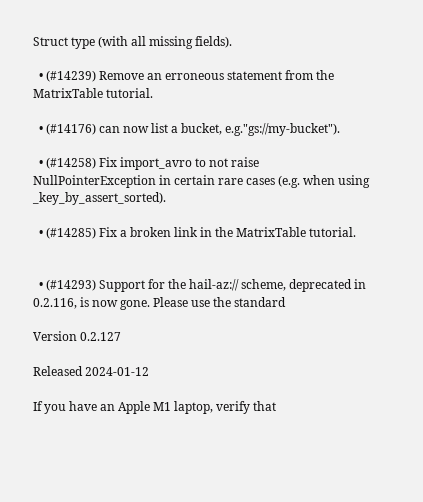Struct type (with all missing fields).

  • (#14239) Remove an erroneous statement from the MatrixTable tutorial.

  • (#14176) can now list a bucket, e.g."gs://my-bucket").

  • (#14258) Fix import_avro to not raise NullPointerException in certain rare cases (e.g. when using _key_by_assert_sorted).

  • (#14285) Fix a broken link in the MatrixTable tutorial.


  • (#14293) Support for the hail-az:// scheme, deprecated in 0.2.116, is now gone. Please use the standard

Version 0.2.127

Released 2024-01-12

If you have an Apple M1 laptop, verify that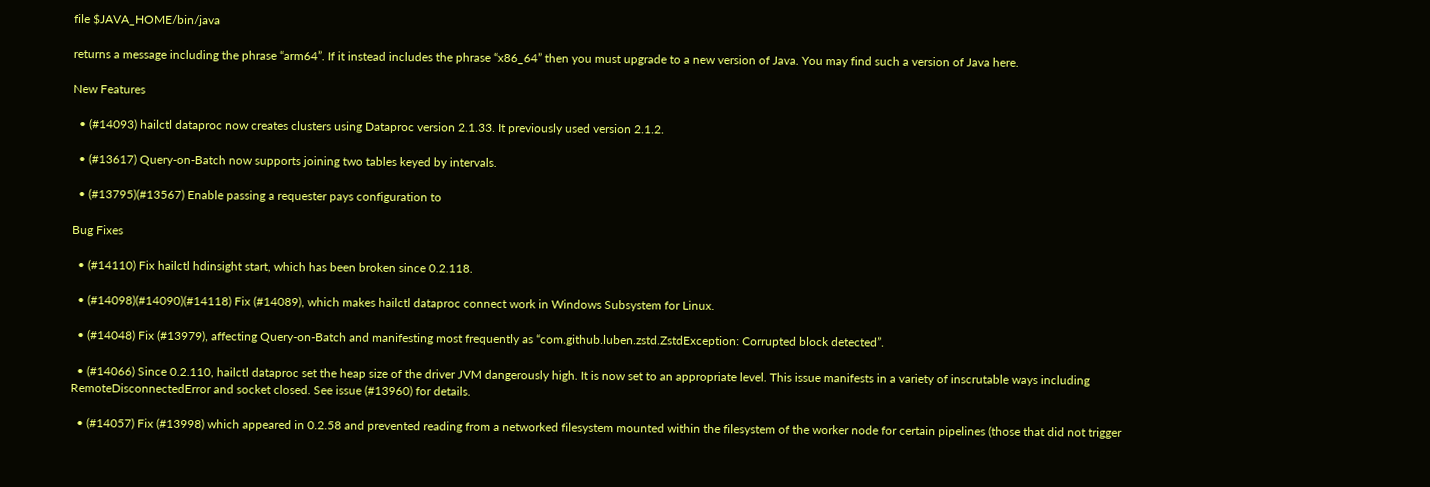file $JAVA_HOME/bin/java

returns a message including the phrase “arm64”. If it instead includes the phrase “x86_64” then you must upgrade to a new version of Java. You may find such a version of Java here.

New Features

  • (#14093) hailctl dataproc now creates clusters using Dataproc version 2.1.33. It previously used version 2.1.2.

  • (#13617) Query-on-Batch now supports joining two tables keyed by intervals.

  • (#13795)(#13567) Enable passing a requester pays configuration to

Bug Fixes

  • (#14110) Fix hailctl hdinsight start, which has been broken since 0.2.118.

  • (#14098)(#14090)(#14118) Fix (#14089), which makes hailctl dataproc connect work in Windows Subsystem for Linux.

  • (#14048) Fix (#13979), affecting Query-on-Batch and manifesting most frequently as “com.github.luben.zstd.ZstdException: Corrupted block detected”.

  • (#14066) Since 0.2.110, hailctl dataproc set the heap size of the driver JVM dangerously high. It is now set to an appropriate level. This issue manifests in a variety of inscrutable ways including RemoteDisconnectedError and socket closed. See issue (#13960) for details.

  • (#14057) Fix (#13998) which appeared in 0.2.58 and prevented reading from a networked filesystem mounted within the filesystem of the worker node for certain pipelines (those that did not trigger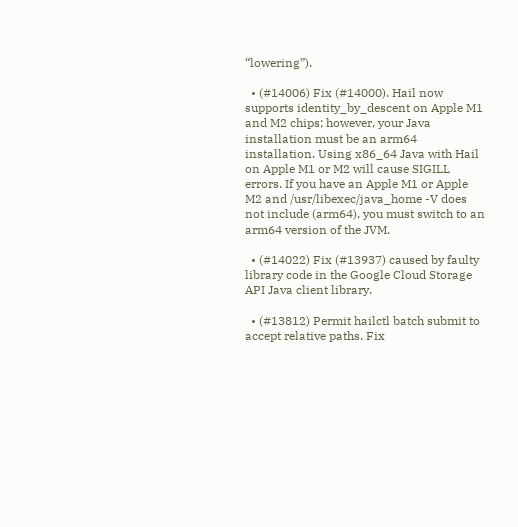“lowering”).

  • (#14006) Fix (#14000). Hail now supports identity_by_descent on Apple M1 and M2 chips; however, your Java installation must be an arm64 installation. Using x86_64 Java with Hail on Apple M1 or M2 will cause SIGILL errors. If you have an Apple M1 or Apple M2 and /usr/libexec/java_home -V does not include (arm64), you must switch to an arm64 version of the JVM.

  • (#14022) Fix (#13937) caused by faulty library code in the Google Cloud Storage API Java client library.

  • (#13812) Permit hailctl batch submit to accept relative paths. Fix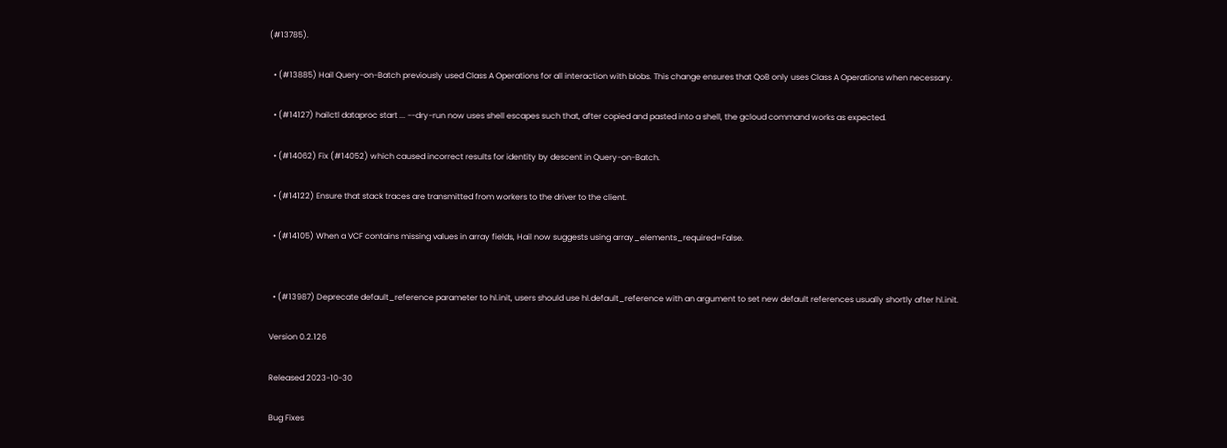(#13785).

  • (#13885) Hail Query-on-Batch previously used Class A Operations for all interaction with blobs. This change ensures that QoB only uses Class A Operations when necessary.

  • (#14127) hailctl dataproc start ... --dry-run now uses shell escapes such that, after copied and pasted into a shell, the gcloud command works as expected.

  • (#14062) Fix (#14052) which caused incorrect results for identity by descent in Query-on-Batch.

  • (#14122) Ensure that stack traces are transmitted from workers to the driver to the client.

  • (#14105) When a VCF contains missing values in array fields, Hail now suggests using array_elements_required=False.


  • (#13987) Deprecate default_reference parameter to hl.init, users should use hl.default_reference with an argument to set new default references usually shortly after hl.init.

Version 0.2.126

Released 2023-10-30

Bug Fixes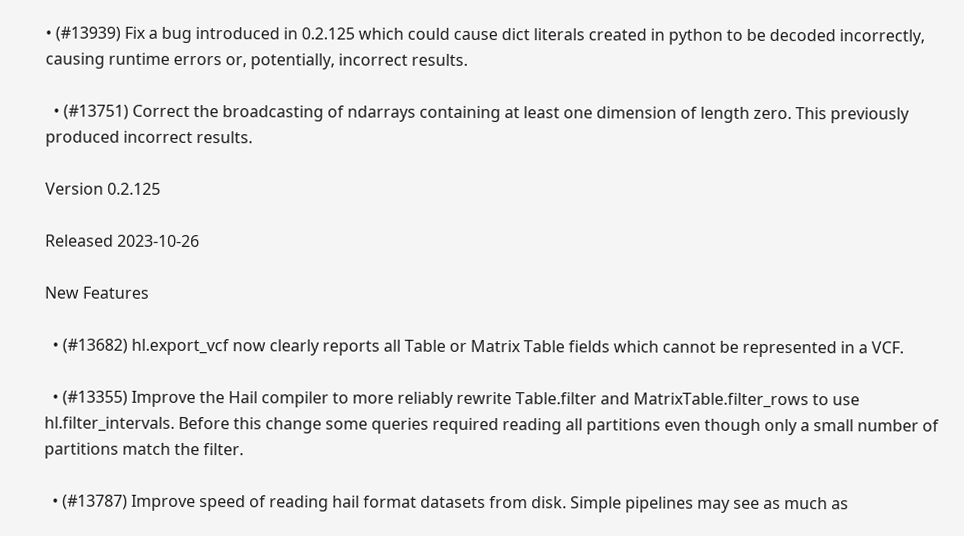• (#13939) Fix a bug introduced in 0.2.125 which could cause dict literals created in python to be decoded incorrectly, causing runtime errors or, potentially, incorrect results.

  • (#13751) Correct the broadcasting of ndarrays containing at least one dimension of length zero. This previously produced incorrect results.

Version 0.2.125

Released 2023-10-26

New Features

  • (#13682) hl.export_vcf now clearly reports all Table or Matrix Table fields which cannot be represented in a VCF.

  • (#13355) Improve the Hail compiler to more reliably rewrite Table.filter and MatrixTable.filter_rows to use hl.filter_intervals. Before this change some queries required reading all partitions even though only a small number of partitions match the filter.

  • (#13787) Improve speed of reading hail format datasets from disk. Simple pipelines may see as much as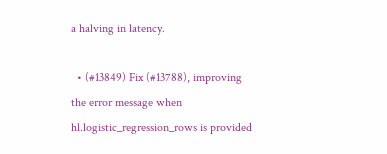a halving in latency.

  • (#13849) Fix (#13788), improving the error message when hl.logistic_regression_rows is provided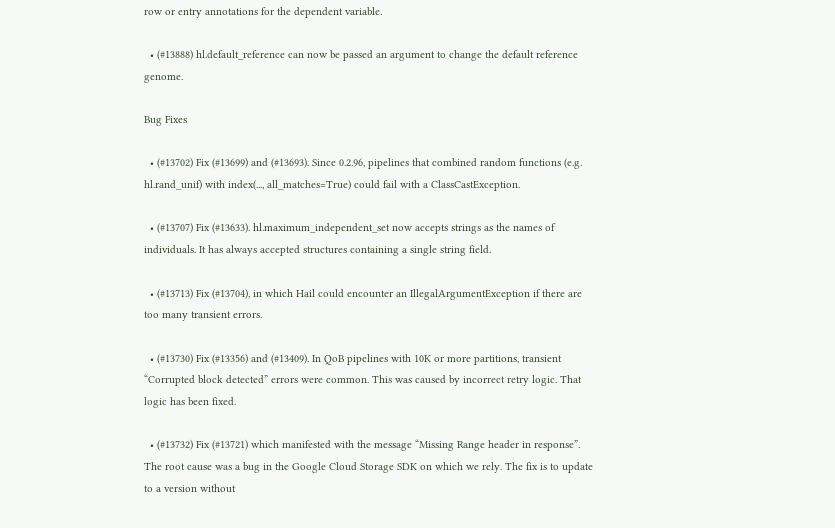row or entry annotations for the dependent variable.

  • (#13888) hl.default_reference can now be passed an argument to change the default reference genome.

Bug Fixes

  • (#13702) Fix (#13699) and (#13693). Since 0.2.96, pipelines that combined random functions (e.g. hl.rand_unif) with index(..., all_matches=True) could fail with a ClassCastException.

  • (#13707) Fix (#13633). hl.maximum_independent_set now accepts strings as the names of individuals. It has always accepted structures containing a single string field.

  • (#13713) Fix (#13704), in which Hail could encounter an IllegalArgumentException if there are too many transient errors.

  • (#13730) Fix (#13356) and (#13409). In QoB pipelines with 10K or more partitions, transient “Corrupted block detected” errors were common. This was caused by incorrect retry logic. That logic has been fixed.

  • (#13732) Fix (#13721) which manifested with the message “Missing Range header in response”. The root cause was a bug in the Google Cloud Storage SDK on which we rely. The fix is to update to a version without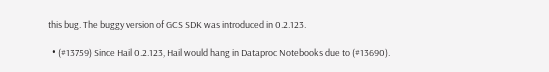this bug. The buggy version of GCS SDK was introduced in 0.2.123.

  • (#13759) Since Hail 0.2.123, Hail would hang in Dataproc Notebooks due to (#13690).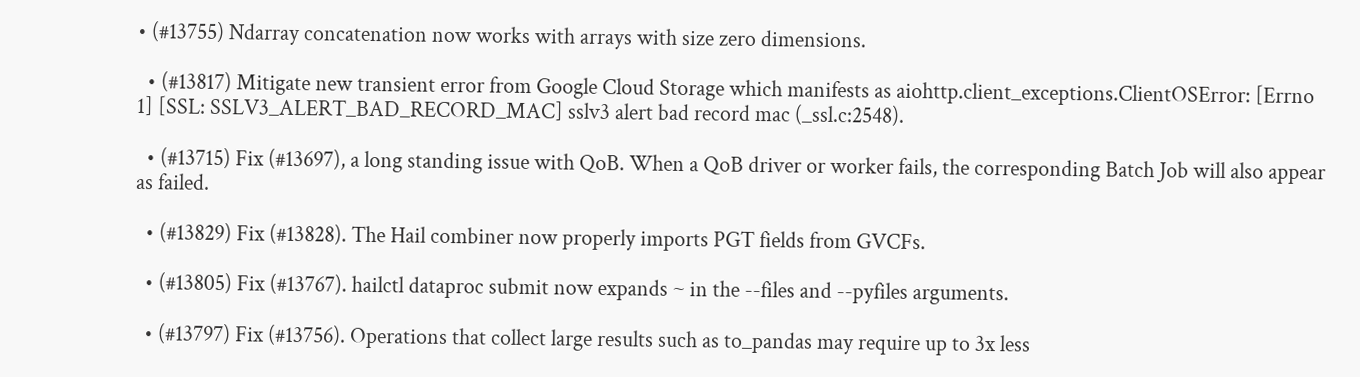• (#13755) Ndarray concatenation now works with arrays with size zero dimensions.

  • (#13817) Mitigate new transient error from Google Cloud Storage which manifests as aiohttp.client_exceptions.ClientOSError: [Errno 1] [SSL: SSLV3_ALERT_BAD_RECORD_MAC] sslv3 alert bad record mac (_ssl.c:2548).

  • (#13715) Fix (#13697), a long standing issue with QoB. When a QoB driver or worker fails, the corresponding Batch Job will also appear as failed.

  • (#13829) Fix (#13828). The Hail combiner now properly imports PGT fields from GVCFs.

  • (#13805) Fix (#13767). hailctl dataproc submit now expands ~ in the --files and --pyfiles arguments.

  • (#13797) Fix (#13756). Operations that collect large results such as to_pandas may require up to 3x less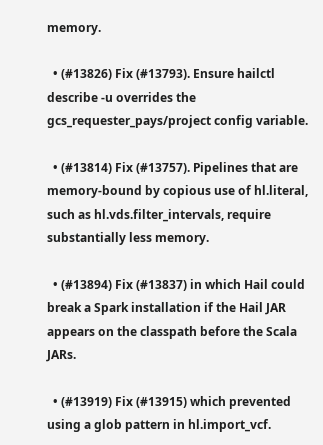memory.

  • (#13826) Fix (#13793). Ensure hailctl describe -u overrides the gcs_requester_pays/project config variable.

  • (#13814) Fix (#13757). Pipelines that are memory-bound by copious use of hl.literal, such as hl.vds.filter_intervals, require substantially less memory.

  • (#13894) Fix (#13837) in which Hail could break a Spark installation if the Hail JAR appears on the classpath before the Scala JARs.

  • (#13919) Fix (#13915) which prevented using a glob pattern in hl.import_vcf.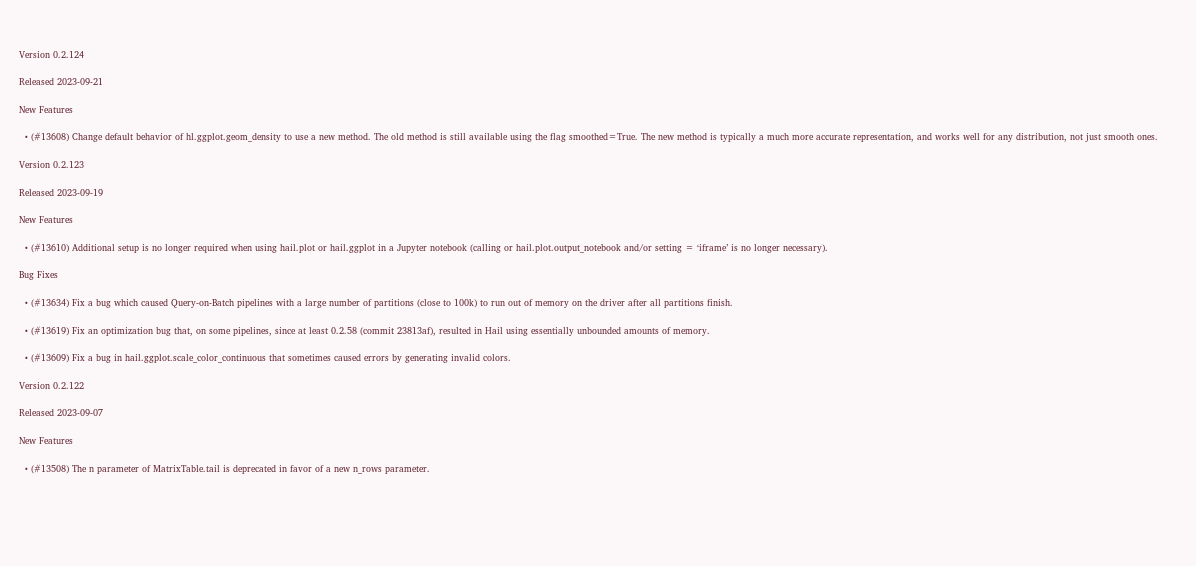Version 0.2.124

Released 2023-09-21

New Features

  • (#13608) Change default behavior of hl.ggplot.geom_density to use a new method. The old method is still available using the flag smoothed=True. The new method is typically a much more accurate representation, and works well for any distribution, not just smooth ones.

Version 0.2.123

Released 2023-09-19

New Features

  • (#13610) Additional setup is no longer required when using hail.plot or hail.ggplot in a Jupyter notebook (calling or hail.plot.output_notebook and/or setting = ‘iframe’ is no longer necessary).

Bug Fixes

  • (#13634) Fix a bug which caused Query-on-Batch pipelines with a large number of partitions (close to 100k) to run out of memory on the driver after all partitions finish.

  • (#13619) Fix an optimization bug that, on some pipelines, since at least 0.2.58 (commit 23813af), resulted in Hail using essentially unbounded amounts of memory.

  • (#13609) Fix a bug in hail.ggplot.scale_color_continuous that sometimes caused errors by generating invalid colors.

Version 0.2.122

Released 2023-09-07

New Features

  • (#13508) The n parameter of MatrixTable.tail is deprecated in favor of a new n_rows parameter.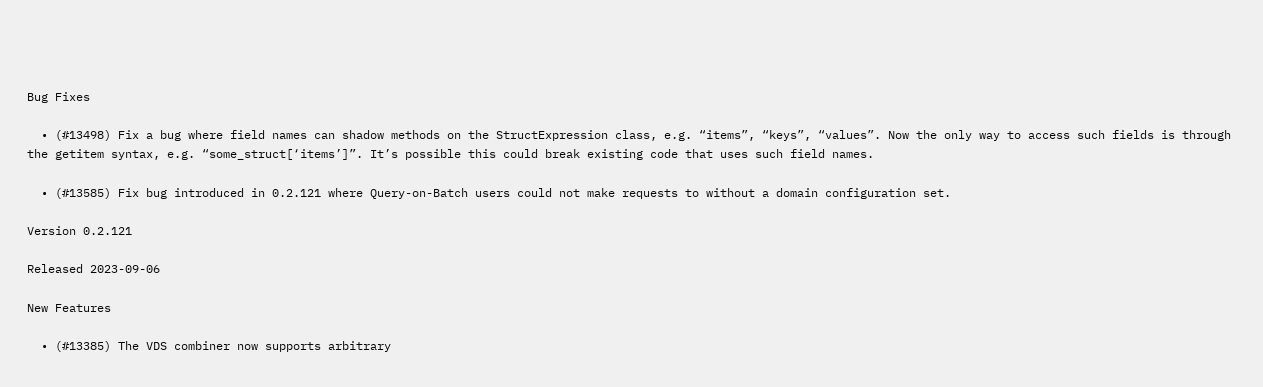Bug Fixes

  • (#13498) Fix a bug where field names can shadow methods on the StructExpression class, e.g. “items”, “keys”, “values”. Now the only way to access such fields is through the getitem syntax, e.g. “some_struct[‘items’]”. It’s possible this could break existing code that uses such field names.

  • (#13585) Fix bug introduced in 0.2.121 where Query-on-Batch users could not make requests to without a domain configuration set.

Version 0.2.121

Released 2023-09-06

New Features

  • (#13385) The VDS combiner now supports arbitrary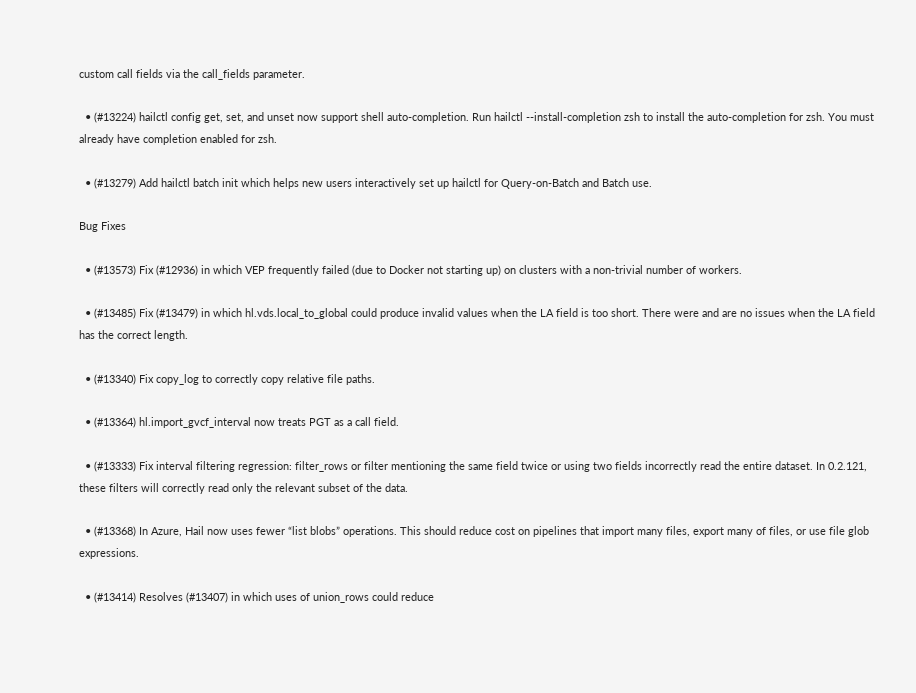custom call fields via the call_fields parameter.

  • (#13224) hailctl config get, set, and unset now support shell auto-completion. Run hailctl --install-completion zsh to install the auto-completion for zsh. You must already have completion enabled for zsh.

  • (#13279) Add hailctl batch init which helps new users interactively set up hailctl for Query-on-Batch and Batch use.

Bug Fixes

  • (#13573) Fix (#12936) in which VEP frequently failed (due to Docker not starting up) on clusters with a non-trivial number of workers.

  • (#13485) Fix (#13479) in which hl.vds.local_to_global could produce invalid values when the LA field is too short. There were and are no issues when the LA field has the correct length.

  • (#13340) Fix copy_log to correctly copy relative file paths.

  • (#13364) hl.import_gvcf_interval now treats PGT as a call field.

  • (#13333) Fix interval filtering regression: filter_rows or filter mentioning the same field twice or using two fields incorrectly read the entire dataset. In 0.2.121, these filters will correctly read only the relevant subset of the data.

  • (#13368) In Azure, Hail now uses fewer “list blobs” operations. This should reduce cost on pipelines that import many files, export many of files, or use file glob expressions.

  • (#13414) Resolves (#13407) in which uses of union_rows could reduce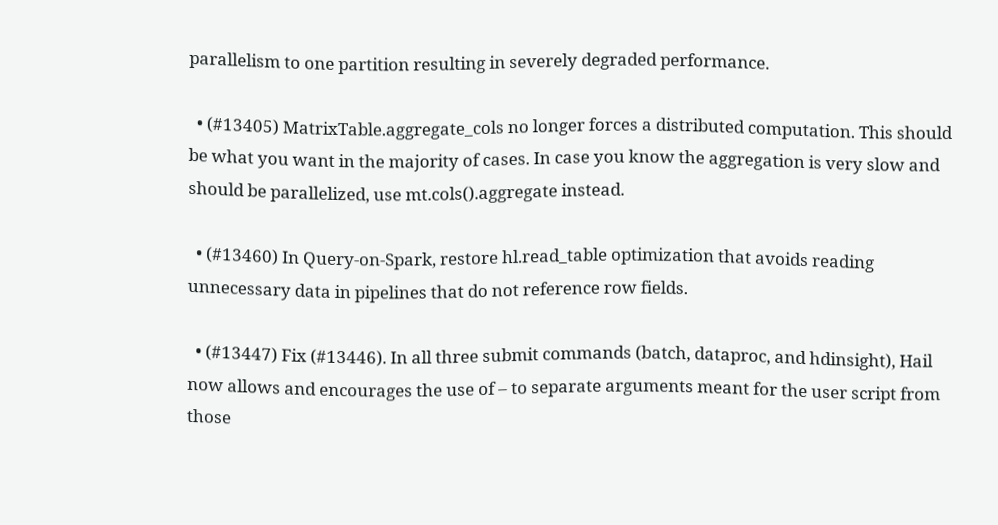parallelism to one partition resulting in severely degraded performance.

  • (#13405) MatrixTable.aggregate_cols no longer forces a distributed computation. This should be what you want in the majority of cases. In case you know the aggregation is very slow and should be parallelized, use mt.cols().aggregate instead.

  • (#13460) In Query-on-Spark, restore hl.read_table optimization that avoids reading unnecessary data in pipelines that do not reference row fields.

  • (#13447) Fix (#13446). In all three submit commands (batch, dataproc, and hdinsight), Hail now allows and encourages the use of – to separate arguments meant for the user script from those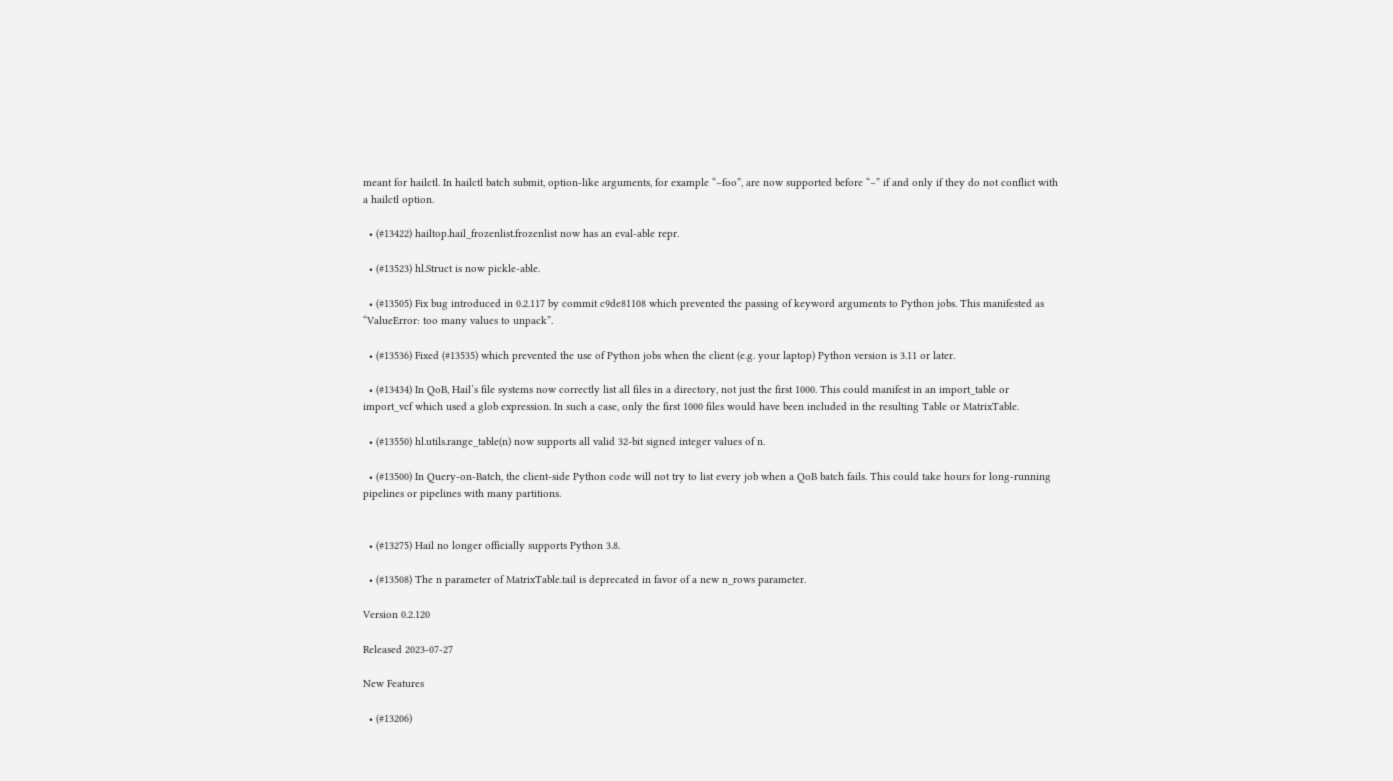meant for hailctl. In hailctl batch submit, option-like arguments, for example “–foo”, are now supported before “–” if and only if they do not conflict with a hailctl option.

  • (#13422) hailtop.hail_frozenlist.frozenlist now has an eval-able repr.

  • (#13523) hl.Struct is now pickle-able.

  • (#13505) Fix bug introduced in 0.2.117 by commit c9de81108 which prevented the passing of keyword arguments to Python jobs. This manifested as “ValueError: too many values to unpack”.

  • (#13536) Fixed (#13535) which prevented the use of Python jobs when the client (e.g. your laptop) Python version is 3.11 or later.

  • (#13434) In QoB, Hail’s file systems now correctly list all files in a directory, not just the first 1000. This could manifest in an import_table or import_vcf which used a glob expression. In such a case, only the first 1000 files would have been included in the resulting Table or MatrixTable.

  • (#13550) hl.utils.range_table(n) now supports all valid 32-bit signed integer values of n.

  • (#13500) In Query-on-Batch, the client-side Python code will not try to list every job when a QoB batch fails. This could take hours for long-running pipelines or pipelines with many partitions.


  • (#13275) Hail no longer officially supports Python 3.8.

  • (#13508) The n parameter of MatrixTable.tail is deprecated in favor of a new n_rows parameter.

Version 0.2.120

Released 2023-07-27

New Features

  • (#13206)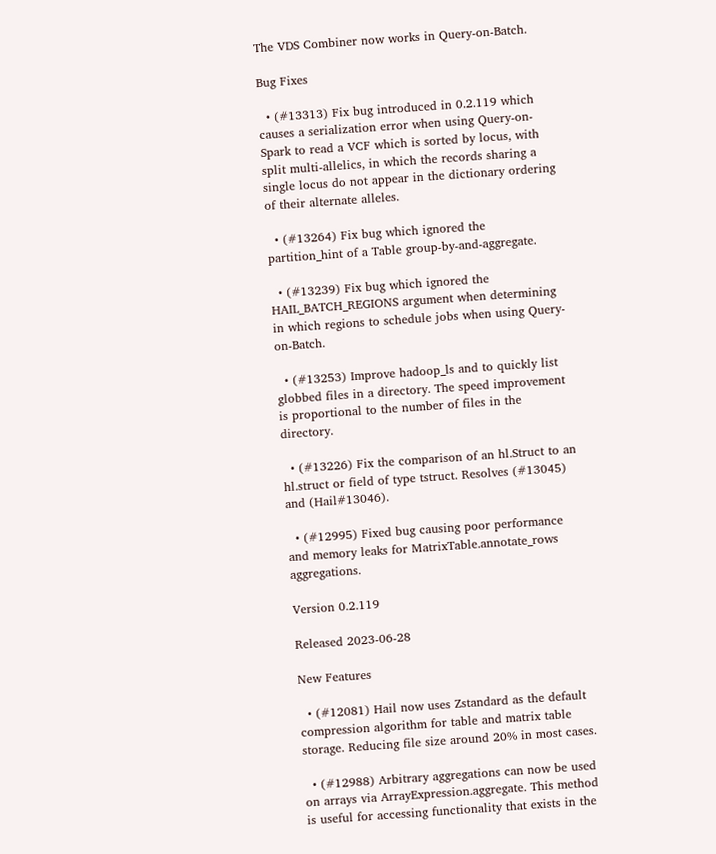The VDS Combiner now works in Query-on-Batch.

Bug Fixes

  • (#13313) Fix bug introduced in 0.2.119 which causes a serialization error when using Query-on-Spark to read a VCF which is sorted by locus, with split multi-allelics, in which the records sharing a single locus do not appear in the dictionary ordering of their alternate alleles.

  • (#13264) Fix bug which ignored the partition_hint of a Table group-by-and-aggregate.

  • (#13239) Fix bug which ignored the HAIL_BATCH_REGIONS argument when determining in which regions to schedule jobs when using Query-on-Batch.

  • (#13253) Improve hadoop_ls and to quickly list globbed files in a directory. The speed improvement is proportional to the number of files in the directory.

  • (#13226) Fix the comparison of an hl.Struct to an hl.struct or field of type tstruct. Resolves (#13045) and (Hail#13046).

  • (#12995) Fixed bug causing poor performance and memory leaks for MatrixTable.annotate_rows aggregations.

Version 0.2.119

Released 2023-06-28

New Features

  • (#12081) Hail now uses Zstandard as the default compression algorithm for table and matrix table storage. Reducing file size around 20% in most cases.

  • (#12988) Arbitrary aggregations can now be used on arrays via ArrayExpression.aggregate. This method is useful for accessing functionality that exists in the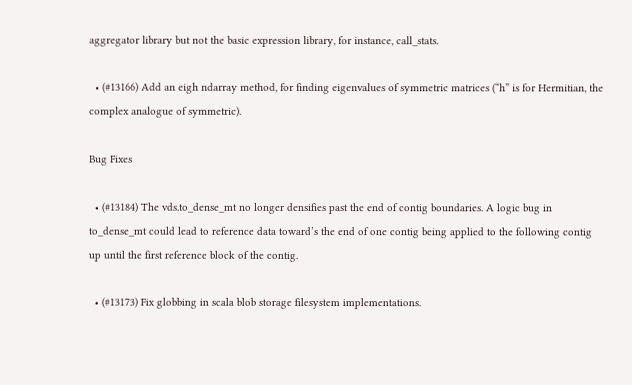aggregator library but not the basic expression library, for instance, call_stats.

  • (#13166) Add an eigh ndarray method, for finding eigenvalues of symmetric matrices (“h” is for Hermitian, the complex analogue of symmetric).

Bug Fixes

  • (#13184) The vds.to_dense_mt no longer densifies past the end of contig boundaries. A logic bug in to_dense_mt could lead to reference data toward’s the end of one contig being applied to the following contig up until the first reference block of the contig.

  • (#13173) Fix globbing in scala blob storage filesystem implementations.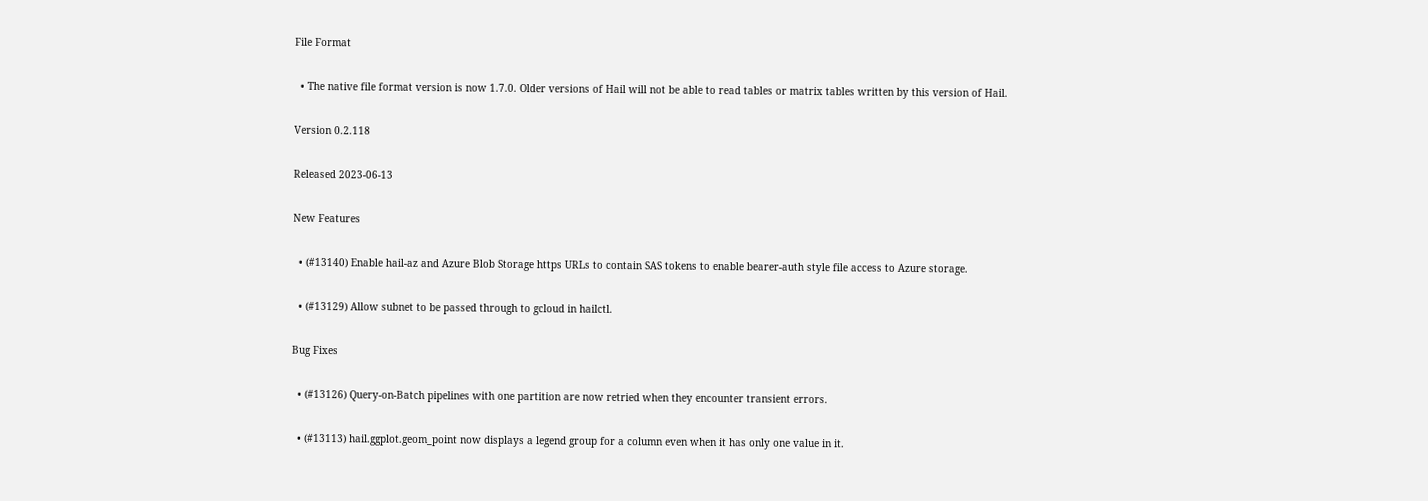File Format

  • The native file format version is now 1.7.0. Older versions of Hail will not be able to read tables or matrix tables written by this version of Hail.

Version 0.2.118

Released 2023-06-13

New Features

  • (#13140) Enable hail-az and Azure Blob Storage https URLs to contain SAS tokens to enable bearer-auth style file access to Azure storage.

  • (#13129) Allow subnet to be passed through to gcloud in hailctl.

Bug Fixes

  • (#13126) Query-on-Batch pipelines with one partition are now retried when they encounter transient errors.

  • (#13113) hail.ggplot.geom_point now displays a legend group for a column even when it has only one value in it.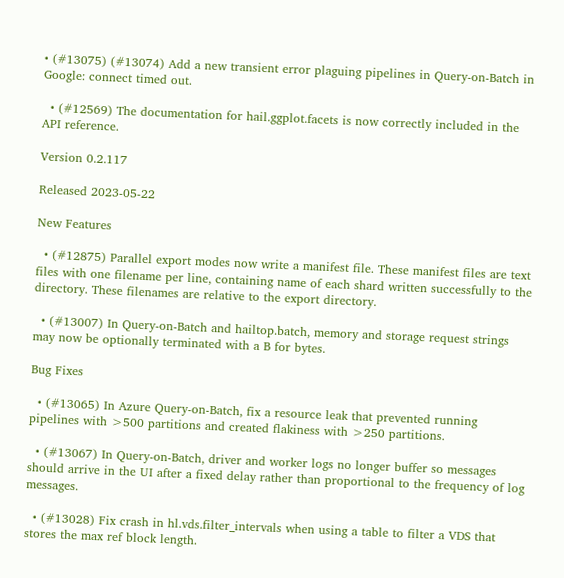• (#13075) (#13074) Add a new transient error plaguing pipelines in Query-on-Batch in Google: connect timed out.

  • (#12569) The documentation for hail.ggplot.facets is now correctly included in the API reference.

Version 0.2.117

Released 2023-05-22

New Features

  • (#12875) Parallel export modes now write a manifest file. These manifest files are text files with one filename per line, containing name of each shard written successfully to the directory. These filenames are relative to the export directory.

  • (#13007) In Query-on-Batch and hailtop.batch, memory and storage request strings may now be optionally terminated with a B for bytes.

Bug Fixes

  • (#13065) In Azure Query-on-Batch, fix a resource leak that prevented running pipelines with >500 partitions and created flakiness with >250 partitions.

  • (#13067) In Query-on-Batch, driver and worker logs no longer buffer so messages should arrive in the UI after a fixed delay rather than proportional to the frequency of log messages.

  • (#13028) Fix crash in hl.vds.filter_intervals when using a table to filter a VDS that stores the max ref block length.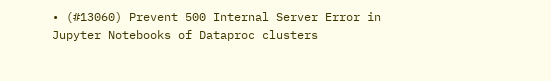• (#13060) Prevent 500 Internal Server Error in Jupyter Notebooks of Dataproc clusters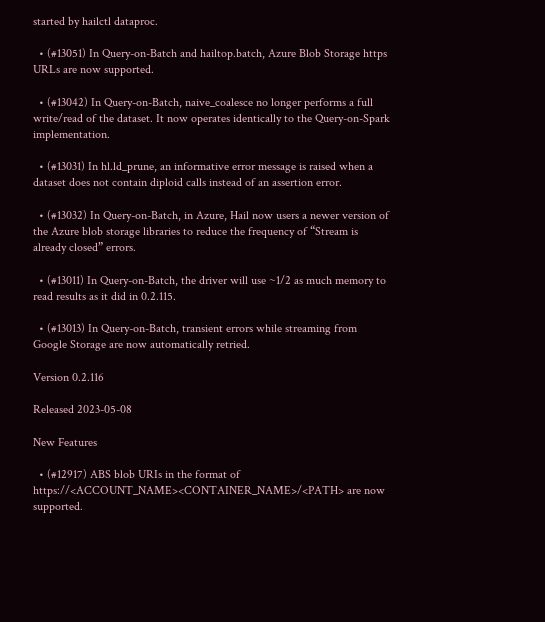started by hailctl dataproc.

  • (#13051) In Query-on-Batch and hailtop.batch, Azure Blob Storage https URLs are now supported.

  • (#13042) In Query-on-Batch, naive_coalesce no longer performs a full write/read of the dataset. It now operates identically to the Query-on-Spark implementation.

  • (#13031) In hl.ld_prune, an informative error message is raised when a dataset does not contain diploid calls instead of an assertion error.

  • (#13032) In Query-on-Batch, in Azure, Hail now users a newer version of the Azure blob storage libraries to reduce the frequency of “Stream is already closed” errors.

  • (#13011) In Query-on-Batch, the driver will use ~1/2 as much memory to read results as it did in 0.2.115.

  • (#13013) In Query-on-Batch, transient errors while streaming from Google Storage are now automatically retried.

Version 0.2.116

Released 2023-05-08

New Features

  • (#12917) ABS blob URIs in the format of https://<ACCOUNT_NAME><CONTAINER_NAME>/<PATH> are now supported.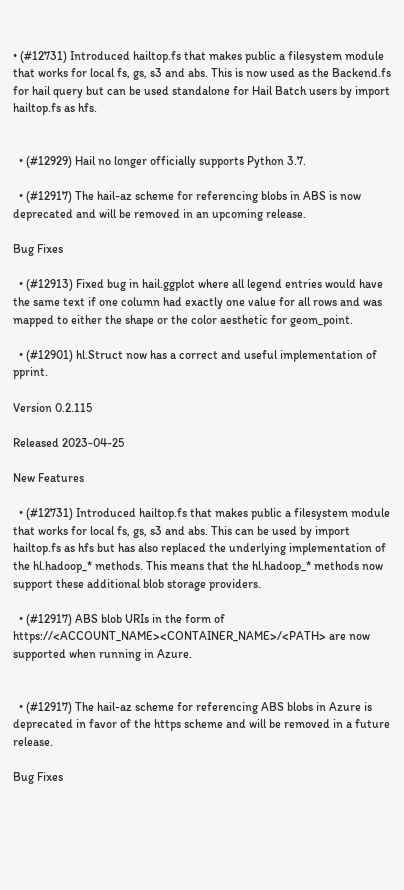• (#12731) Introduced hailtop.fs that makes public a filesystem module that works for local fs, gs, s3 and abs. This is now used as the Backend.fs for hail query but can be used standalone for Hail Batch users by import hailtop.fs as hfs.


  • (#12929) Hail no longer officially supports Python 3.7.

  • (#12917) The hail-az scheme for referencing blobs in ABS is now deprecated and will be removed in an upcoming release.

Bug Fixes

  • (#12913) Fixed bug in hail.ggplot where all legend entries would have the same text if one column had exactly one value for all rows and was mapped to either the shape or the color aesthetic for geom_point.

  • (#12901) hl.Struct now has a correct and useful implementation of pprint.

Version 0.2.115

Released 2023-04-25

New Features

  • (#12731) Introduced hailtop.fs that makes public a filesystem module that works for local fs, gs, s3 and abs. This can be used by import hailtop.fs as hfs but has also replaced the underlying implementation of the hl.hadoop_* methods. This means that the hl.hadoop_* methods now support these additional blob storage providers.

  • (#12917) ABS blob URIs in the form of https://<ACCOUNT_NAME><CONTAINER_NAME>/<PATH> are now supported when running in Azure.


  • (#12917) The hail-az scheme for referencing ABS blobs in Azure is deprecated in favor of the https scheme and will be removed in a future release.

Bug Fixes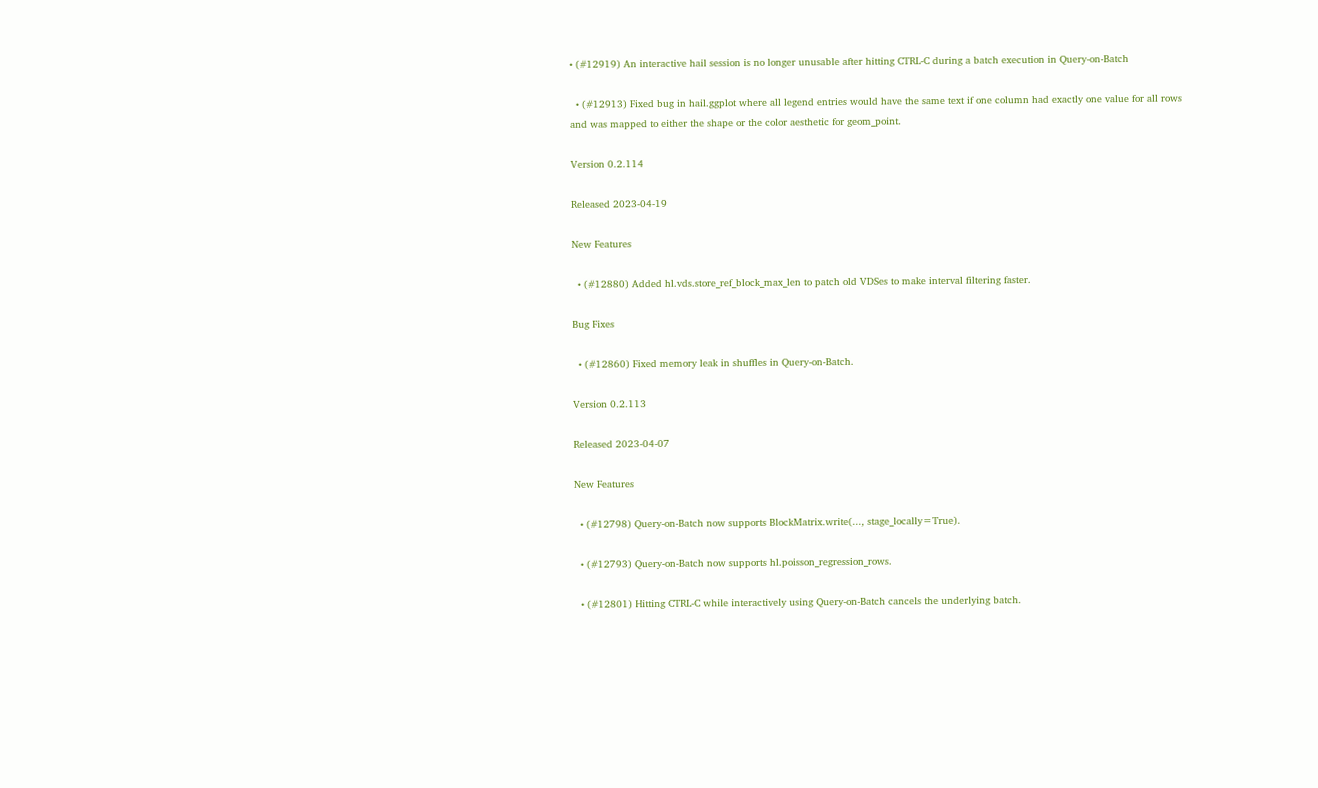• (#12919) An interactive hail session is no longer unusable after hitting CTRL-C during a batch execution in Query-on-Batch

  • (#12913) Fixed bug in hail.ggplot where all legend entries would have the same text if one column had exactly one value for all rows and was mapped to either the shape or the color aesthetic for geom_point.

Version 0.2.114

Released 2023-04-19

New Features

  • (#12880) Added hl.vds.store_ref_block_max_len to patch old VDSes to make interval filtering faster.

Bug Fixes

  • (#12860) Fixed memory leak in shuffles in Query-on-Batch.

Version 0.2.113

Released 2023-04-07

New Features

  • (#12798) Query-on-Batch now supports BlockMatrix.write(..., stage_locally=True).

  • (#12793) Query-on-Batch now supports hl.poisson_regression_rows.

  • (#12801) Hitting CTRL-C while interactively using Query-on-Batch cancels the underlying batch.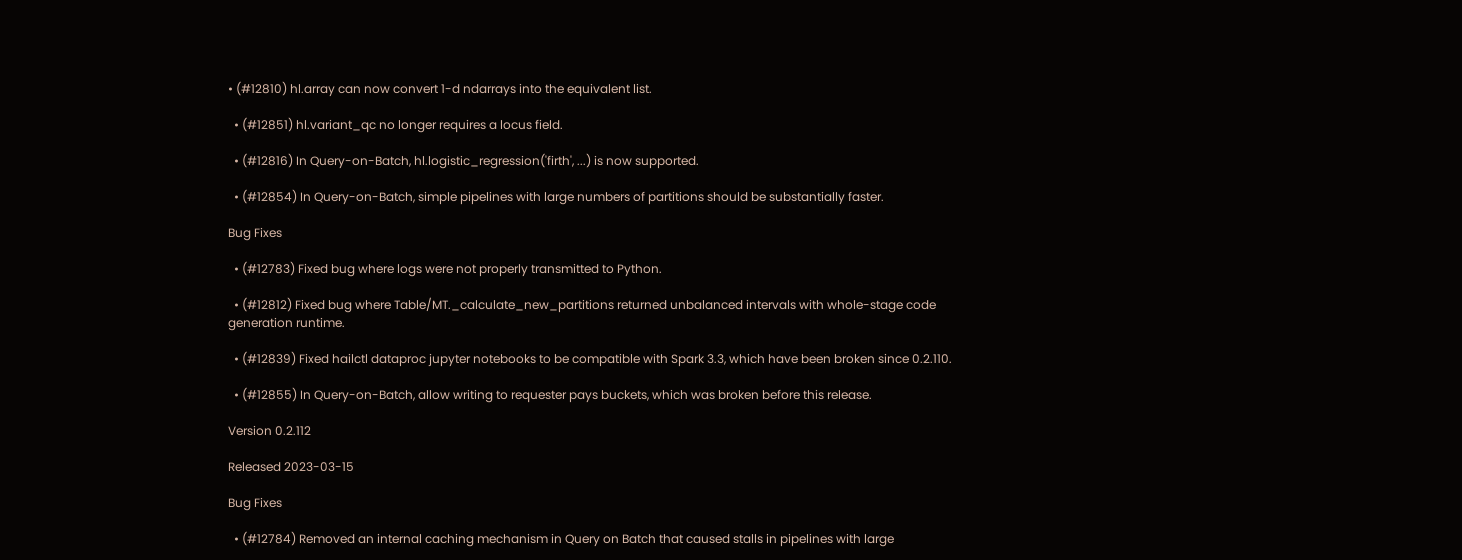• (#12810) hl.array can now convert 1-d ndarrays into the equivalent list.

  • (#12851) hl.variant_qc no longer requires a locus field.

  • (#12816) In Query-on-Batch, hl.logistic_regression('firth', ...) is now supported.

  • (#12854) In Query-on-Batch, simple pipelines with large numbers of partitions should be substantially faster.

Bug Fixes

  • (#12783) Fixed bug where logs were not properly transmitted to Python.

  • (#12812) Fixed bug where Table/MT._calculate_new_partitions returned unbalanced intervals with whole-stage code generation runtime.

  • (#12839) Fixed hailctl dataproc jupyter notebooks to be compatible with Spark 3.3, which have been broken since 0.2.110.

  • (#12855) In Query-on-Batch, allow writing to requester pays buckets, which was broken before this release.

Version 0.2.112

Released 2023-03-15

Bug Fixes

  • (#12784) Removed an internal caching mechanism in Query on Batch that caused stalls in pipelines with large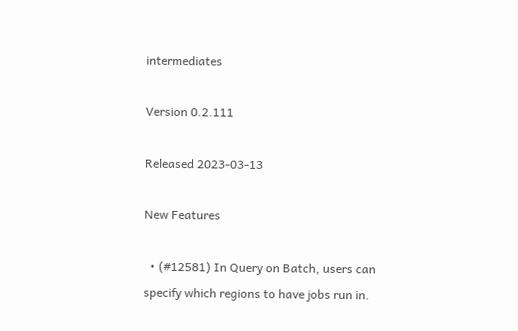intermediates

Version 0.2.111

Released 2023-03-13

New Features

  • (#12581) In Query on Batch, users can specify which regions to have jobs run in.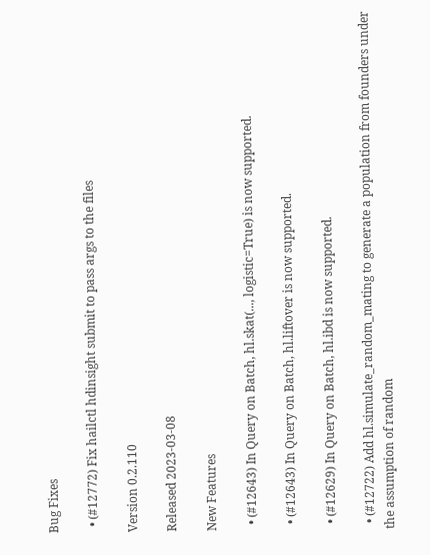Bug Fixes

  • (#12772) Fix hailctl hdinsight submit to pass args to the files

Version 0.2.110

Released 2023-03-08

New Features

  • (#12643) In Query on Batch, hl.skat(..., logistic=True) is now supported.

  • (#12643) In Query on Batch, hl.liftover is now supported.

  • (#12629) In Query on Batch, hl.ibd is now supported.

  • (#12722) Add hl.simulate_random_mating to generate a population from founders under the assumption of random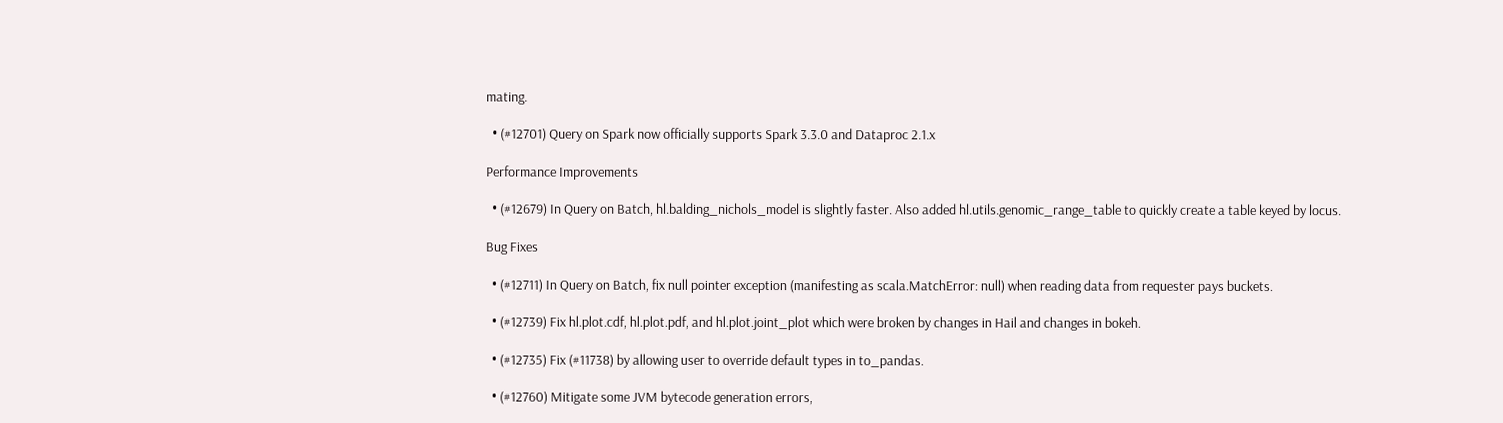mating.

  • (#12701) Query on Spark now officially supports Spark 3.3.0 and Dataproc 2.1.x

Performance Improvements

  • (#12679) In Query on Batch, hl.balding_nichols_model is slightly faster. Also added hl.utils.genomic_range_table to quickly create a table keyed by locus.

Bug Fixes

  • (#12711) In Query on Batch, fix null pointer exception (manifesting as scala.MatchError: null) when reading data from requester pays buckets.

  • (#12739) Fix hl.plot.cdf, hl.plot.pdf, and hl.plot.joint_plot which were broken by changes in Hail and changes in bokeh.

  • (#12735) Fix (#11738) by allowing user to override default types in to_pandas.

  • (#12760) Mitigate some JVM bytecode generation errors,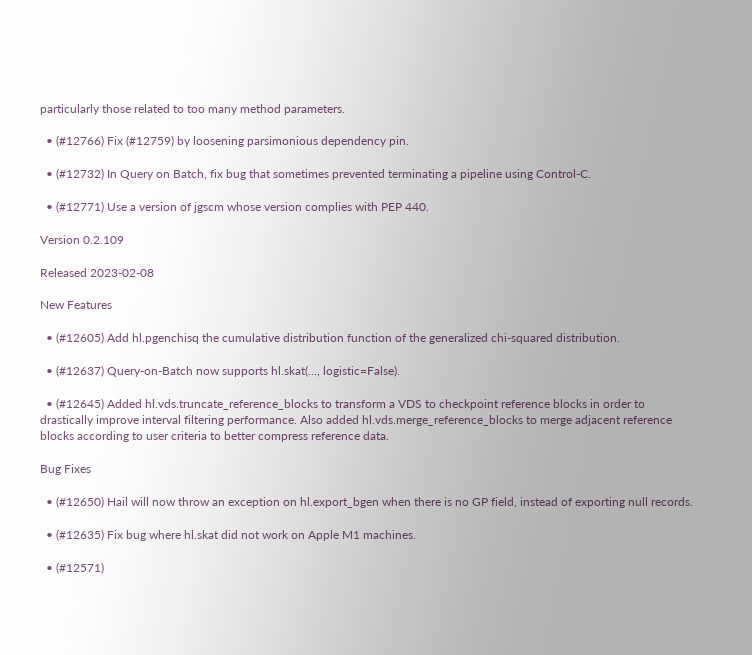particularly those related to too many method parameters.

  • (#12766) Fix (#12759) by loosening parsimonious dependency pin.

  • (#12732) In Query on Batch, fix bug that sometimes prevented terminating a pipeline using Control-C.

  • (#12771) Use a version of jgscm whose version complies with PEP 440.

Version 0.2.109

Released 2023-02-08

New Features

  • (#12605) Add hl.pgenchisq the cumulative distribution function of the generalized chi-squared distribution.

  • (#12637) Query-on-Batch now supports hl.skat(..., logistic=False).

  • (#12645) Added hl.vds.truncate_reference_blocks to transform a VDS to checkpoint reference blocks in order to drastically improve interval filtering performance. Also added hl.vds.merge_reference_blocks to merge adjacent reference blocks according to user criteria to better compress reference data.

Bug Fixes

  • (#12650) Hail will now throw an exception on hl.export_bgen when there is no GP field, instead of exporting null records.

  • (#12635) Fix bug where hl.skat did not work on Apple M1 machines.

  • (#12571)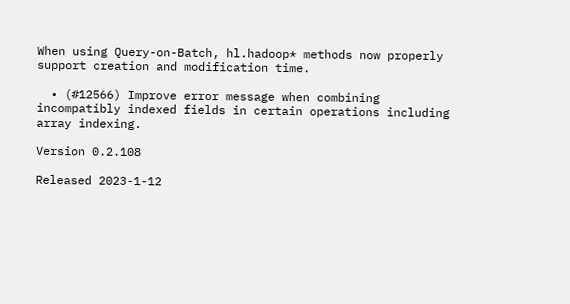When using Query-on-Batch, hl.hadoop* methods now properly support creation and modification time.

  • (#12566) Improve error message when combining incompatibly indexed fields in certain operations including array indexing.

Version 0.2.108

Released 2023-1-12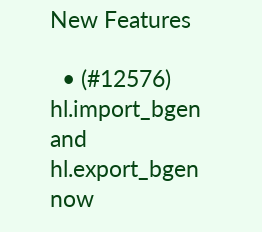New Features

  • (#12576) hl.import_bgen and hl.export_bgen now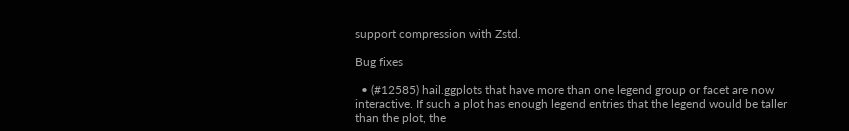support compression with Zstd.

Bug fixes

  • (#12585) hail.ggplots that have more than one legend group or facet are now interactive. If such a plot has enough legend entries that the legend would be taller than the plot, the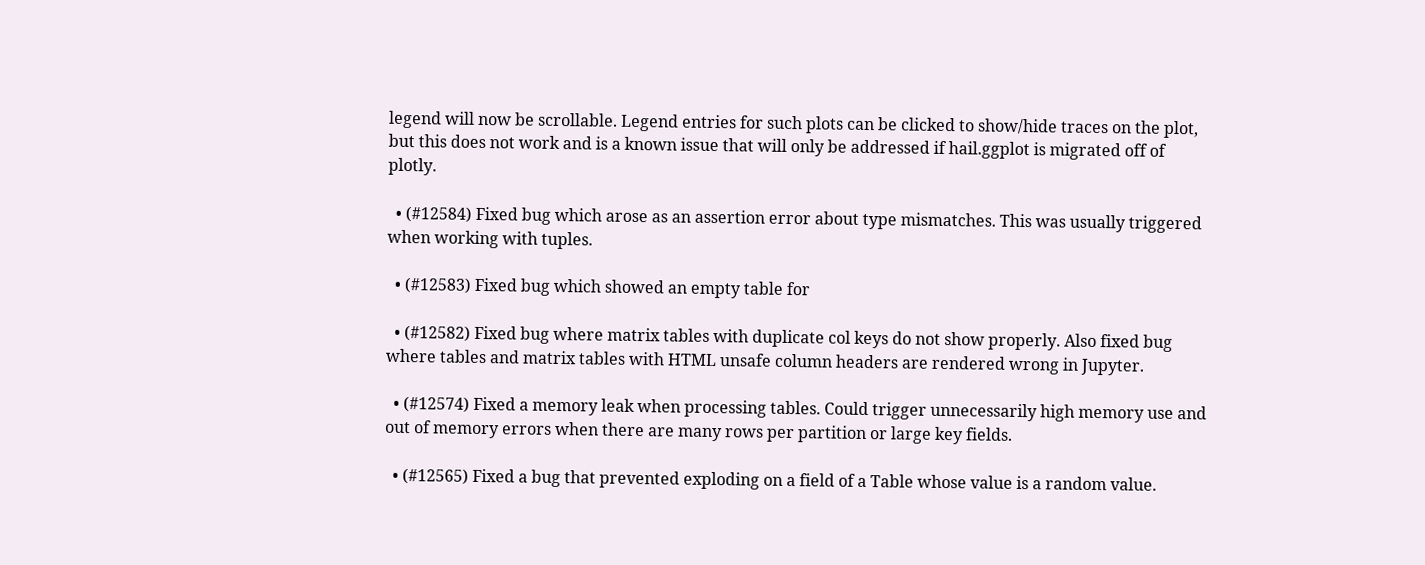legend will now be scrollable. Legend entries for such plots can be clicked to show/hide traces on the plot, but this does not work and is a known issue that will only be addressed if hail.ggplot is migrated off of plotly.

  • (#12584) Fixed bug which arose as an assertion error about type mismatches. This was usually triggered when working with tuples.

  • (#12583) Fixed bug which showed an empty table for

  • (#12582) Fixed bug where matrix tables with duplicate col keys do not show properly. Also fixed bug where tables and matrix tables with HTML unsafe column headers are rendered wrong in Jupyter.

  • (#12574) Fixed a memory leak when processing tables. Could trigger unnecessarily high memory use and out of memory errors when there are many rows per partition or large key fields.

  • (#12565) Fixed a bug that prevented exploding on a field of a Table whose value is a random value.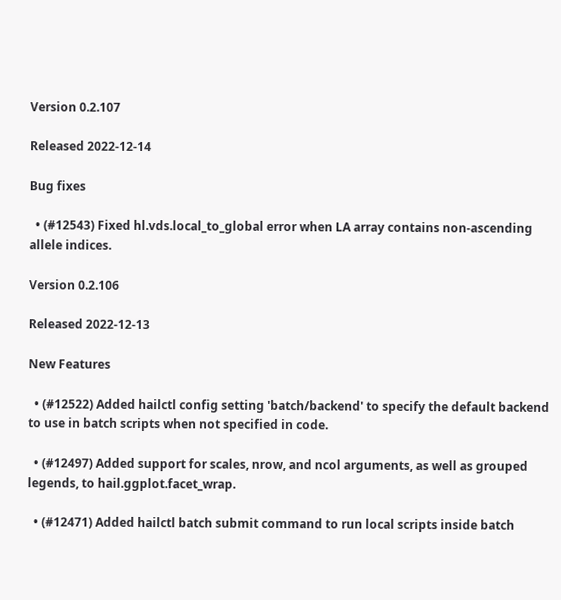Version 0.2.107

Released 2022-12-14

Bug fixes

  • (#12543) Fixed hl.vds.local_to_global error when LA array contains non-ascending allele indices.

Version 0.2.106

Released 2022-12-13

New Features

  • (#12522) Added hailctl config setting 'batch/backend' to specify the default backend to use in batch scripts when not specified in code.

  • (#12497) Added support for scales, nrow, and ncol arguments, as well as grouped legends, to hail.ggplot.facet_wrap.

  • (#12471) Added hailctl batch submit command to run local scripts inside batch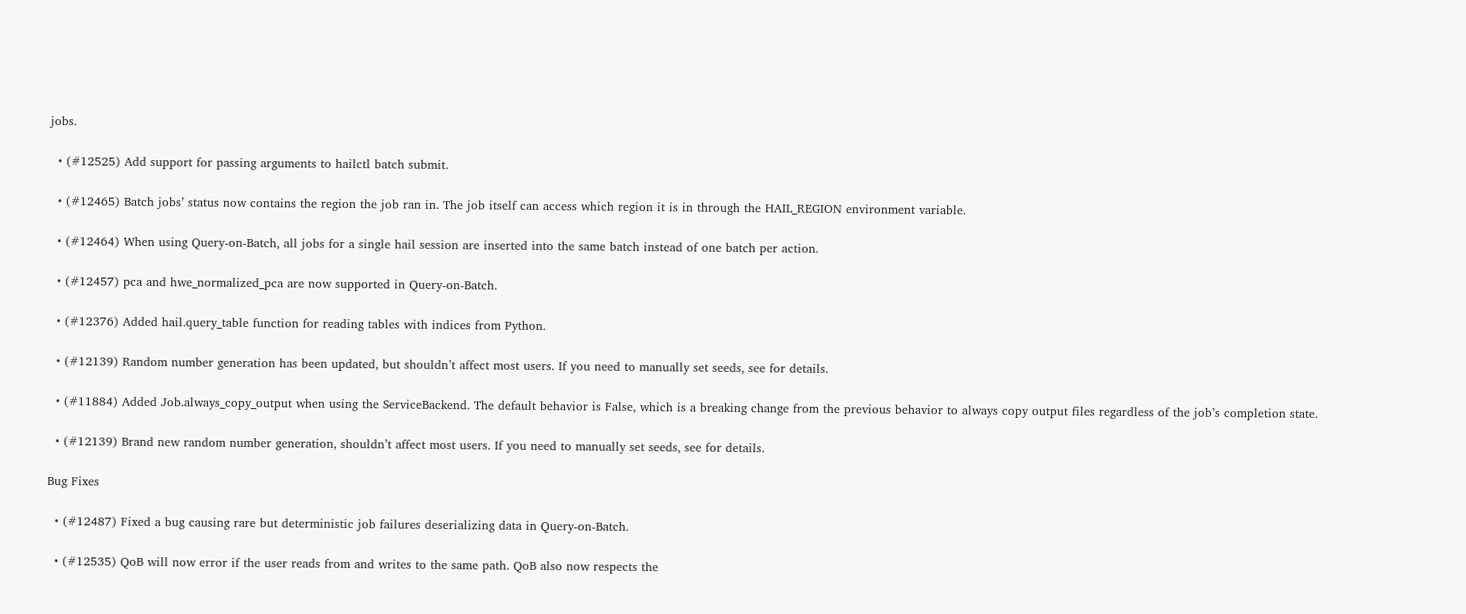jobs.

  • (#12525) Add support for passing arguments to hailctl batch submit.

  • (#12465) Batch jobs’ status now contains the region the job ran in. The job itself can access which region it is in through the HAIL_REGION environment variable.

  • (#12464) When using Query-on-Batch, all jobs for a single hail session are inserted into the same batch instead of one batch per action.

  • (#12457) pca and hwe_normalized_pca are now supported in Query-on-Batch.

  • (#12376) Added hail.query_table function for reading tables with indices from Python.

  • (#12139) Random number generation has been updated, but shouldn’t affect most users. If you need to manually set seeds, see for details.

  • (#11884) Added Job.always_copy_output when using the ServiceBackend. The default behavior is False, which is a breaking change from the previous behavior to always copy output files regardless of the job’s completion state.

  • (#12139) Brand new random number generation, shouldn’t affect most users. If you need to manually set seeds, see for details.

Bug Fixes

  • (#12487) Fixed a bug causing rare but deterministic job failures deserializing data in Query-on-Batch.

  • (#12535) QoB will now error if the user reads from and writes to the same path. QoB also now respects the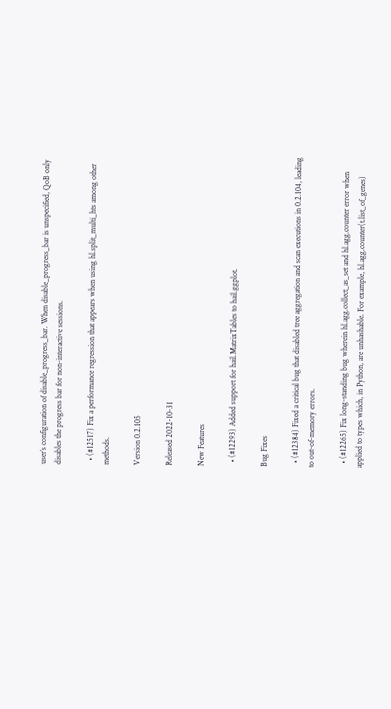user’s configuration of disable_progress_bar. When disable_progress_bar is unspecified, QoB only disables the progress bar for non-interactive sessions.

  • (#12517) Fix a performance regression that appears when using hl.split_multi_hts among other methods.

Version 0.2.105

Released 2022-10-31

New Features

  • (#12293) Added support for hail.MatrixTables to hail.ggplot.

Bug Fixes

  • (#12384) Fixed a critical bug that disabled tree aggregation and scan executions in 0.2.104, leading to out-of-memory errors.

  • (#12265) Fix long-standing bug wherein hl.agg.collect_as_set and hl.agg.counter error when applied to types which, in Python, are unhashable. For example, hl.agg.counter(t.list_of_genes)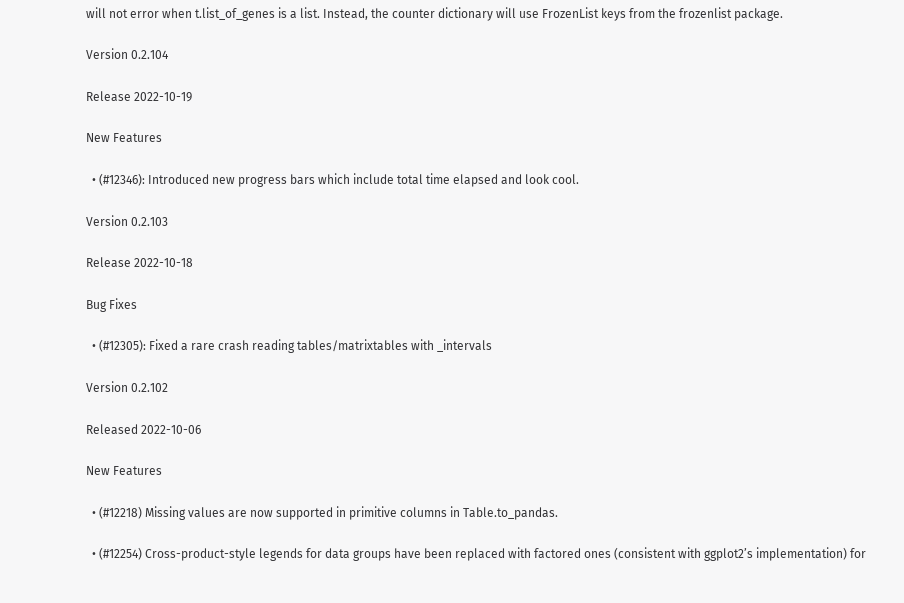will not error when t.list_of_genes is a list. Instead, the counter dictionary will use FrozenList keys from the frozenlist package.

Version 0.2.104

Release 2022-10-19

New Features

  • (#12346): Introduced new progress bars which include total time elapsed and look cool.

Version 0.2.103

Release 2022-10-18

Bug Fixes

  • (#12305): Fixed a rare crash reading tables/matrixtables with _intervals

Version 0.2.102

Released 2022-10-06

New Features

  • (#12218) Missing values are now supported in primitive columns in Table.to_pandas.

  • (#12254) Cross-product-style legends for data groups have been replaced with factored ones (consistent with ggplot2’s implementation) for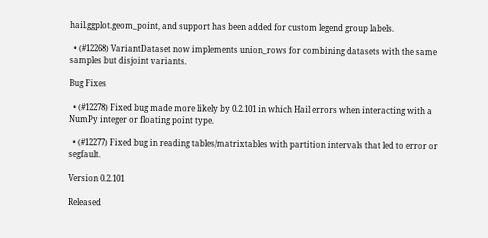hail.ggplot.geom_point, and support has been added for custom legend group labels.

  • (#12268) VariantDataset now implements union_rows for combining datasets with the same samples but disjoint variants.

Bug Fixes

  • (#12278) Fixed bug made more likely by 0.2.101 in which Hail errors when interacting with a NumPy integer or floating point type.

  • (#12277) Fixed bug in reading tables/matrixtables with partition intervals that led to error or segfault.

Version 0.2.101

Released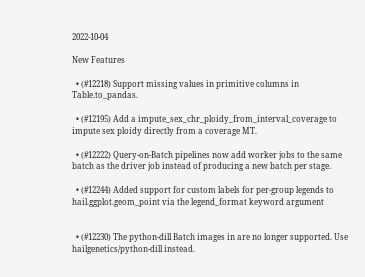2022-10-04

New Features

  • (#12218) Support missing values in primitive columns in Table.to_pandas.

  • (#12195) Add a impute_sex_chr_ploidy_from_interval_coverage to impute sex ploidy directly from a coverage MT.

  • (#12222) Query-on-Batch pipelines now add worker jobs to the same batch as the driver job instead of producing a new batch per stage.

  • (#12244) Added support for custom labels for per-group legends to hail.ggplot.geom_point via the legend_format keyword argument


  • (#12230) The python-dill Batch images in are no longer supported. Use hailgenetics/python-dill instead.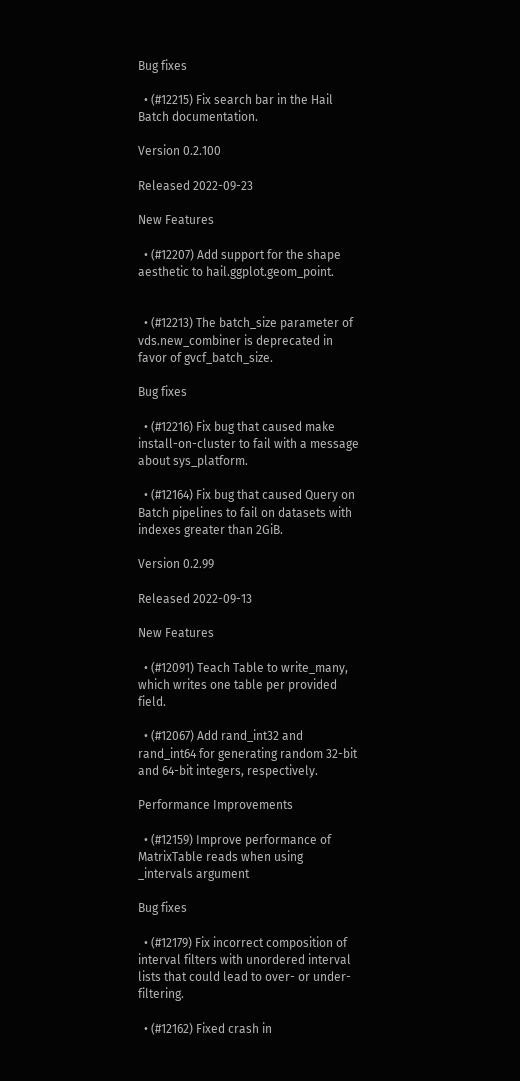Bug fixes

  • (#12215) Fix search bar in the Hail Batch documentation.

Version 0.2.100

Released 2022-09-23

New Features

  • (#12207) Add support for the shape aesthetic to hail.ggplot.geom_point.


  • (#12213) The batch_size parameter of vds.new_combiner is deprecated in favor of gvcf_batch_size.

Bug fixes

  • (#12216) Fix bug that caused make install-on-cluster to fail with a message about sys_platform.

  • (#12164) Fix bug that caused Query on Batch pipelines to fail on datasets with indexes greater than 2GiB.

Version 0.2.99

Released 2022-09-13

New Features

  • (#12091) Teach Table to write_many, which writes one table per provided field.

  • (#12067) Add rand_int32 and rand_int64 for generating random 32-bit and 64-bit integers, respectively.

Performance Improvements

  • (#12159) Improve performance of MatrixTable reads when using _intervals argument

Bug fixes

  • (#12179) Fix incorrect composition of interval filters with unordered interval lists that could lead to over- or under-filtering.

  • (#12162) Fixed crash in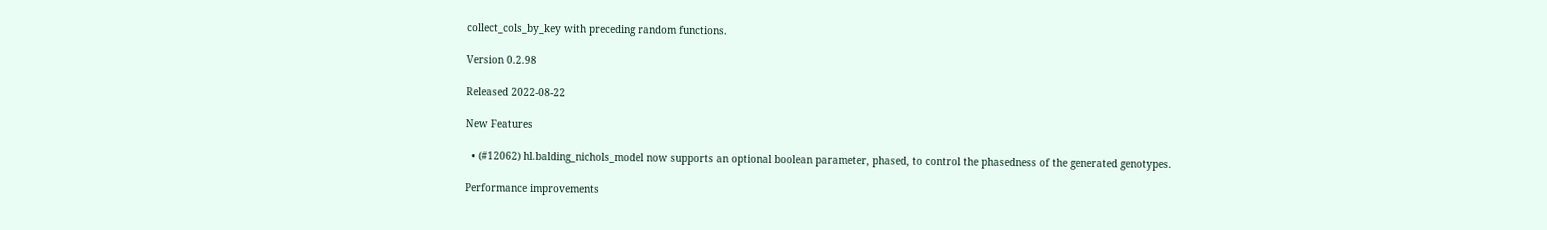collect_cols_by_key with preceding random functions.

Version 0.2.98

Released 2022-08-22

New Features

  • (#12062) hl.balding_nichols_model now supports an optional boolean parameter, phased, to control the phasedness of the generated genotypes.

Performance improvements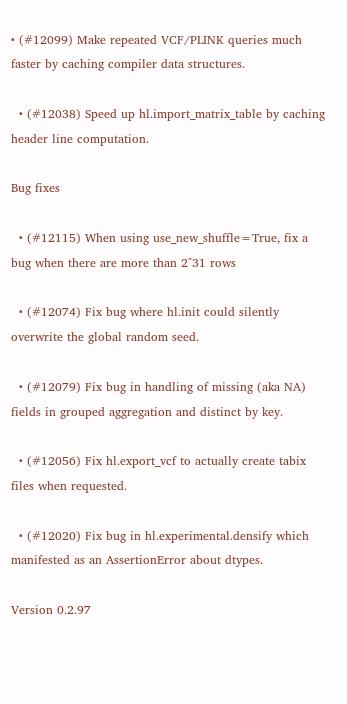• (#12099) Make repeated VCF/PLINK queries much faster by caching compiler data structures.

  • (#12038) Speed up hl.import_matrix_table by caching header line computation.

Bug fixes

  • (#12115) When using use_new_shuffle=True, fix a bug when there are more than 2^31 rows

  • (#12074) Fix bug where hl.init could silently overwrite the global random seed.

  • (#12079) Fix bug in handling of missing (aka NA) fields in grouped aggregation and distinct by key.

  • (#12056) Fix hl.export_vcf to actually create tabix files when requested.

  • (#12020) Fix bug in hl.experimental.densify which manifested as an AssertionError about dtypes.

Version 0.2.97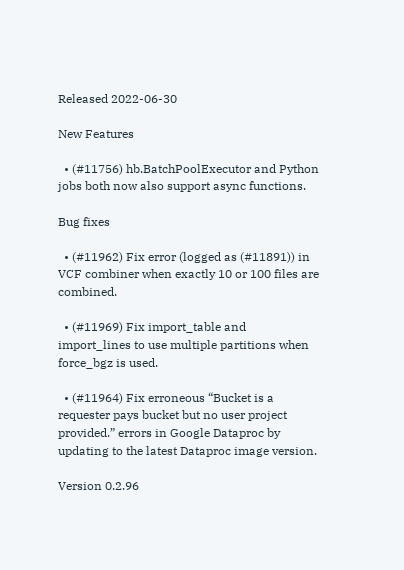Released 2022-06-30

New Features

  • (#11756) hb.BatchPoolExecutor and Python jobs both now also support async functions.

Bug fixes

  • (#11962) Fix error (logged as (#11891)) in VCF combiner when exactly 10 or 100 files are combined.

  • (#11969) Fix import_table and import_lines to use multiple partitions when force_bgz is used.

  • (#11964) Fix erroneous “Bucket is a requester pays bucket but no user project provided.” errors in Google Dataproc by updating to the latest Dataproc image version.

Version 0.2.96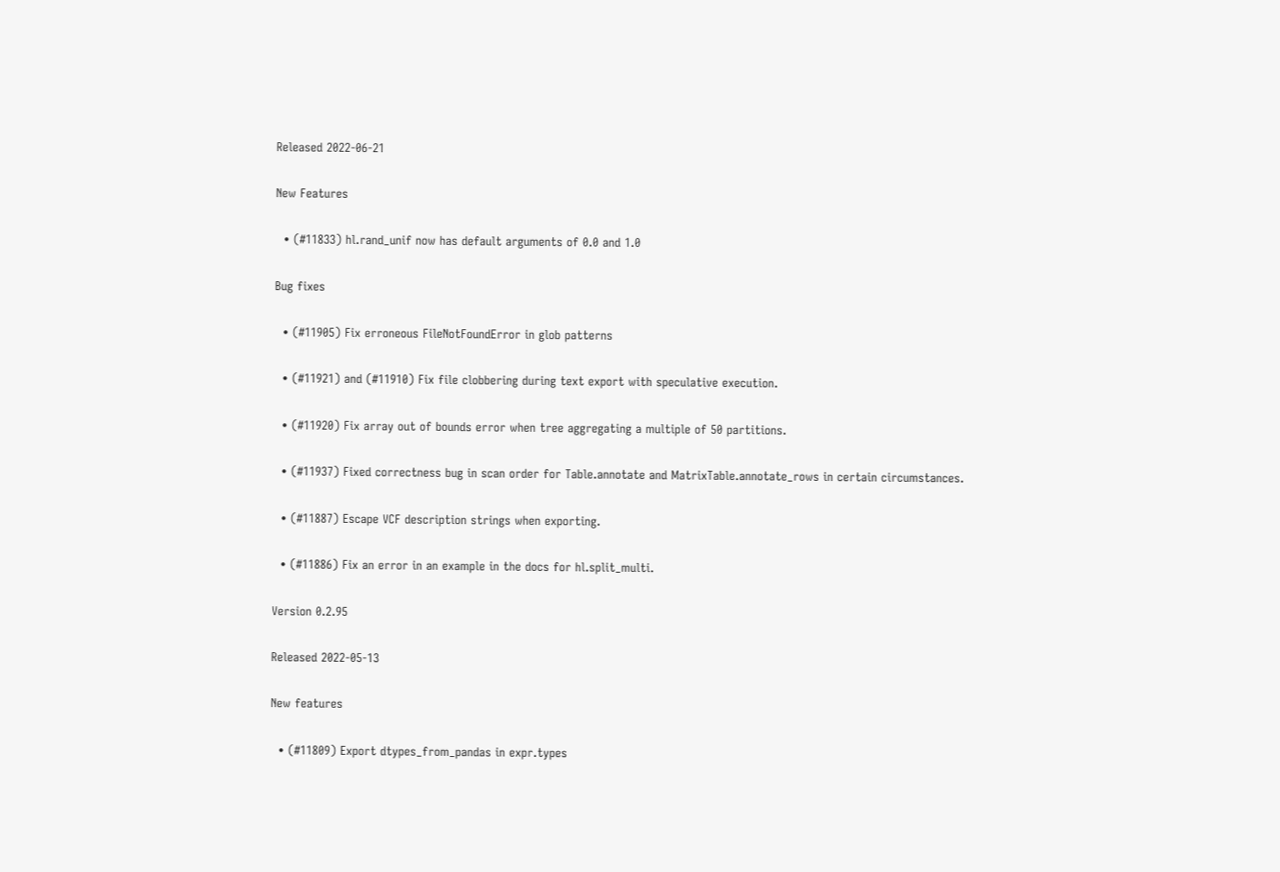Released 2022-06-21

New Features

  • (#11833) hl.rand_unif now has default arguments of 0.0 and 1.0

Bug fixes

  • (#11905) Fix erroneous FileNotFoundError in glob patterns

  • (#11921) and (#11910) Fix file clobbering during text export with speculative execution.

  • (#11920) Fix array out of bounds error when tree aggregating a multiple of 50 partitions.

  • (#11937) Fixed correctness bug in scan order for Table.annotate and MatrixTable.annotate_rows in certain circumstances.

  • (#11887) Escape VCF description strings when exporting.

  • (#11886) Fix an error in an example in the docs for hl.split_multi.

Version 0.2.95

Released 2022-05-13

New features

  • (#11809) Export dtypes_from_pandas in expr.types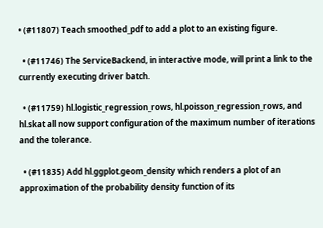• (#11807) Teach smoothed_pdf to add a plot to an existing figure.

  • (#11746) The ServiceBackend, in interactive mode, will print a link to the currently executing driver batch.

  • (#11759) hl.logistic_regression_rows, hl.poisson_regression_rows, and hl.skat all now support configuration of the maximum number of iterations and the tolerance.

  • (#11835) Add hl.ggplot.geom_density which renders a plot of an approximation of the probability density function of its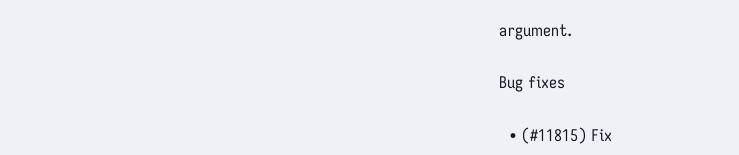argument.

Bug fixes

  • (#11815) Fix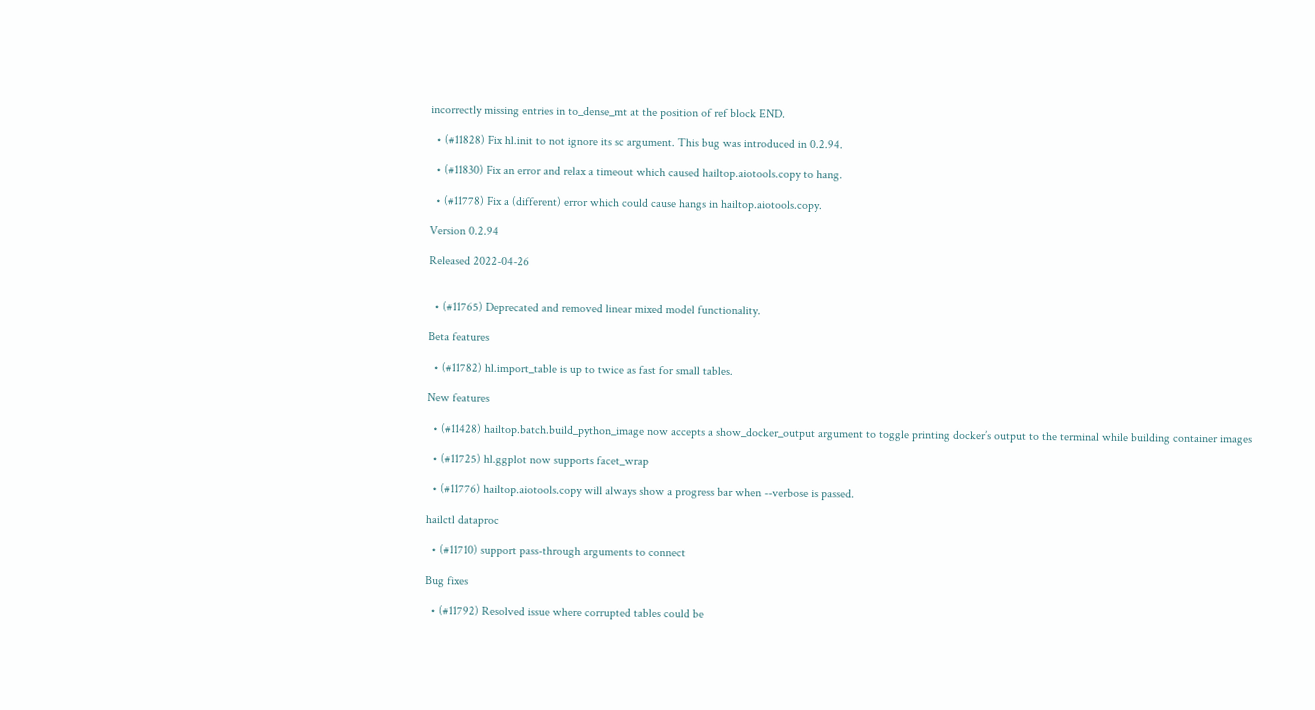incorrectly missing entries in to_dense_mt at the position of ref block END.

  • (#11828) Fix hl.init to not ignore its sc argument. This bug was introduced in 0.2.94.

  • (#11830) Fix an error and relax a timeout which caused hailtop.aiotools.copy to hang.

  • (#11778) Fix a (different) error which could cause hangs in hailtop.aiotools.copy.

Version 0.2.94

Released 2022-04-26


  • (#11765) Deprecated and removed linear mixed model functionality.

Beta features

  • (#11782) hl.import_table is up to twice as fast for small tables.

New features

  • (#11428) hailtop.batch.build_python_image now accepts a show_docker_output argument to toggle printing docker’s output to the terminal while building container images

  • (#11725) hl.ggplot now supports facet_wrap

  • (#11776) hailtop.aiotools.copy will always show a progress bar when --verbose is passed.

hailctl dataproc

  • (#11710) support pass-through arguments to connect

Bug fixes

  • (#11792) Resolved issue where corrupted tables could be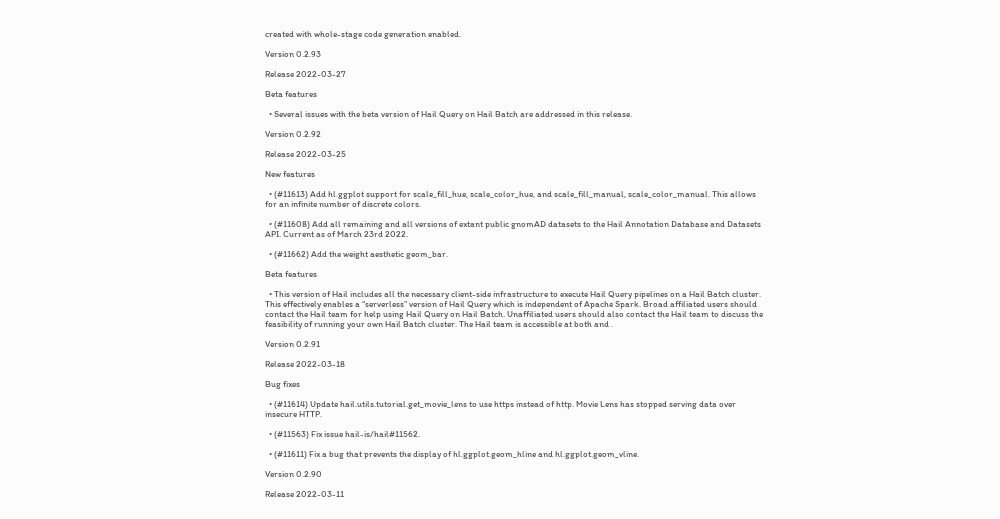created with whole-stage code generation enabled.

Version 0.2.93

Release 2022-03-27

Beta features

  • Several issues with the beta version of Hail Query on Hail Batch are addressed in this release.

Version 0.2.92

Release 2022-03-25

New features

  • (#11613) Add hl.ggplot support for scale_fill_hue, scale_color_hue, and scale_fill_manual, scale_color_manual. This allows for an infinite number of discrete colors.

  • (#11608) Add all remaining and all versions of extant public gnomAD datasets to the Hail Annotation Database and Datasets API. Current as of March 23rd 2022.

  • (#11662) Add the weight aesthetic geom_bar.

Beta features

  • This version of Hail includes all the necessary client-side infrastructure to execute Hail Query pipelines on a Hail Batch cluster. This effectively enables a “serverless” version of Hail Query which is independent of Apache Spark. Broad affiliated users should contact the Hail team for help using Hail Query on Hail Batch. Unaffiliated users should also contact the Hail team to discuss the feasibility of running your own Hail Batch cluster. The Hail team is accessible at both and .

Version 0.2.91

Release 2022-03-18

Bug fixes

  • (#11614) Update hail.utils.tutorial.get_movie_lens to use https instead of http. Movie Lens has stopped serving data over insecure HTTP.

  • (#11563) Fix issue hail-is/hail#11562.

  • (#11611) Fix a bug that prevents the display of hl.ggplot.geom_hline and hl.ggplot.geom_vline.

Version 0.2.90

Release 2022-03-11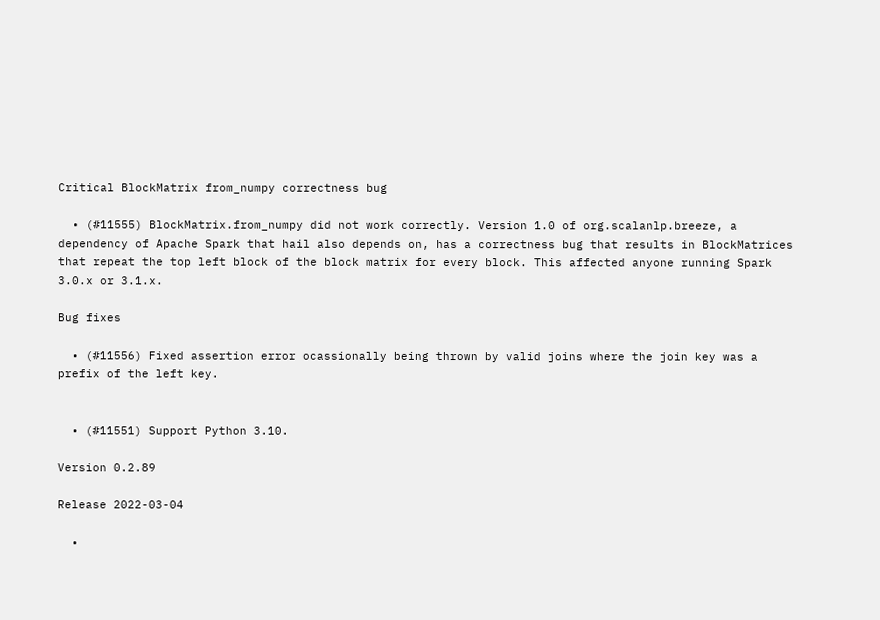Critical BlockMatrix from_numpy correctness bug

  • (#11555) BlockMatrix.from_numpy did not work correctly. Version 1.0 of org.scalanlp.breeze, a dependency of Apache Spark that hail also depends on, has a correctness bug that results in BlockMatrices that repeat the top left block of the block matrix for every block. This affected anyone running Spark 3.0.x or 3.1.x.

Bug fixes

  • (#11556) Fixed assertion error ocassionally being thrown by valid joins where the join key was a prefix of the left key.


  • (#11551) Support Python 3.10.

Version 0.2.89

Release 2022-03-04

  •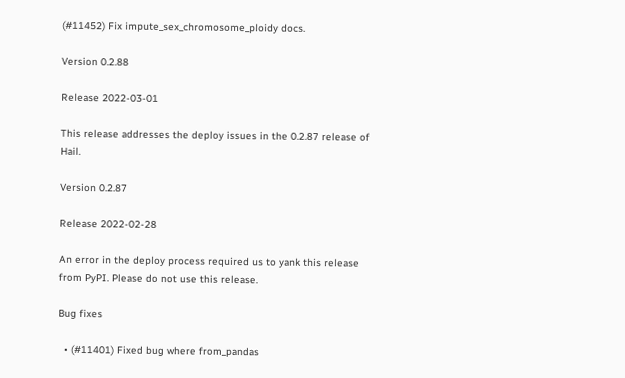(#11452) Fix impute_sex_chromosome_ploidy docs.

Version 0.2.88

Release 2022-03-01

This release addresses the deploy issues in the 0.2.87 release of Hail.

Version 0.2.87

Release 2022-02-28

An error in the deploy process required us to yank this release from PyPI. Please do not use this release.

Bug fixes

  • (#11401) Fixed bug where from_pandas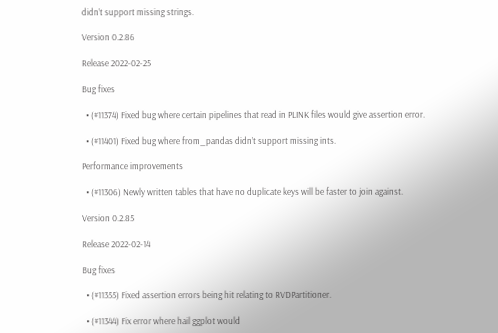didn’t support missing strings.

Version 0.2.86

Release 2022-02-25

Bug fixes

  • (#11374) Fixed bug where certain pipelines that read in PLINK files would give assertion error.

  • (#11401) Fixed bug where from_pandas didn’t support missing ints.

Performance improvements

  • (#11306) Newly written tables that have no duplicate keys will be faster to join against.

Version 0.2.85

Release 2022-02-14

Bug fixes

  • (#11355) Fixed assertion errors being hit relating to RVDPartitioner.

  • (#11344) Fix error where hail ggplot would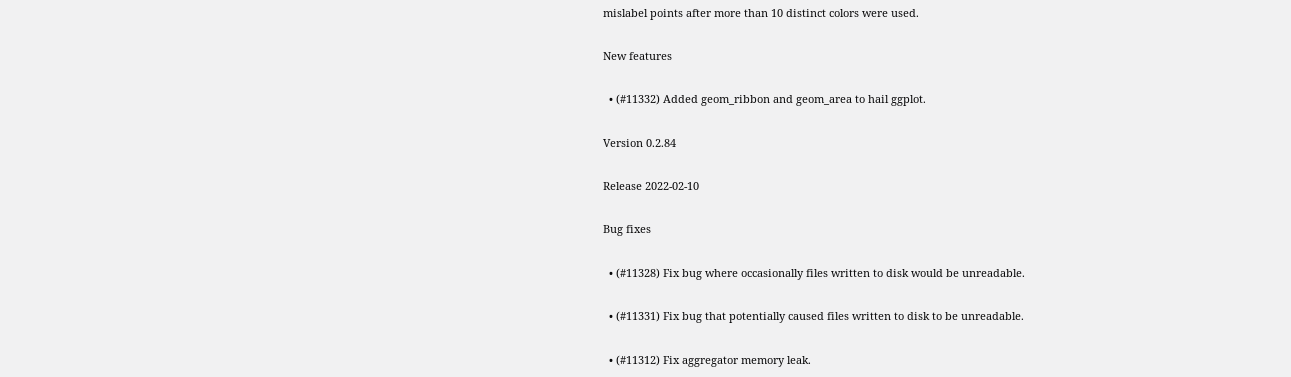mislabel points after more than 10 distinct colors were used.

New features

  • (#11332) Added geom_ribbon and geom_area to hail ggplot.

Version 0.2.84

Release 2022-02-10

Bug fixes

  • (#11328) Fix bug where occasionally files written to disk would be unreadable.

  • (#11331) Fix bug that potentially caused files written to disk to be unreadable.

  • (#11312) Fix aggregator memory leak.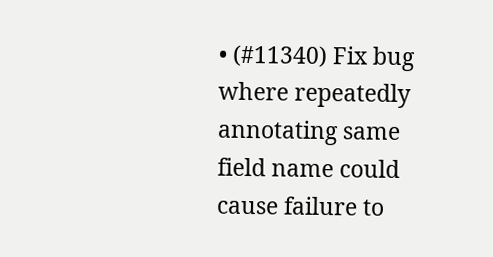• (#11340) Fix bug where repeatedly annotating same field name could cause failure to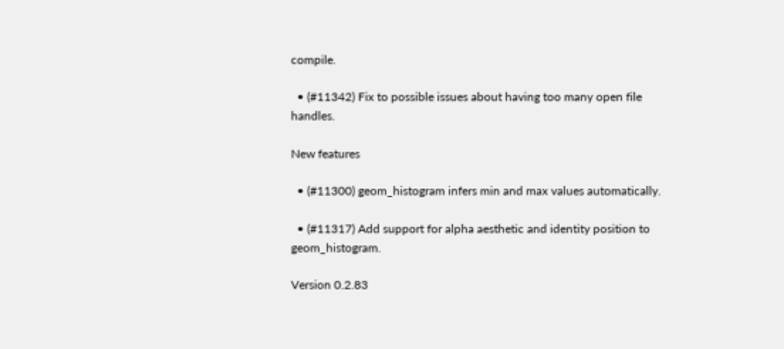compile.

  • (#11342) Fix to possible issues about having too many open file handles.

New features

  • (#11300) geom_histogram infers min and max values automatically.

  • (#11317) Add support for alpha aesthetic and identity position to geom_histogram.

Version 0.2.83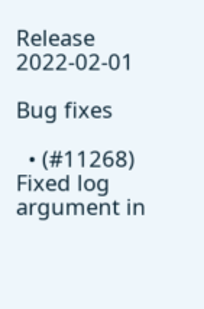Release 2022-02-01

Bug fixes

  • (#11268) Fixed log argument in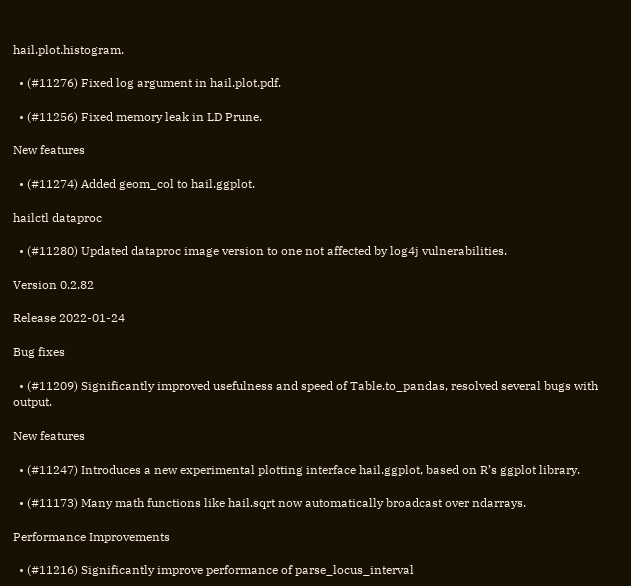hail.plot.histogram.

  • (#11276) Fixed log argument in hail.plot.pdf.

  • (#11256) Fixed memory leak in LD Prune.

New features

  • (#11274) Added geom_col to hail.ggplot.

hailctl dataproc

  • (#11280) Updated dataproc image version to one not affected by log4j vulnerabilities.

Version 0.2.82

Release 2022-01-24

Bug fixes

  • (#11209) Significantly improved usefulness and speed of Table.to_pandas, resolved several bugs with output.

New features

  • (#11247) Introduces a new experimental plotting interface hail.ggplot, based on R’s ggplot library.

  • (#11173) Many math functions like hail.sqrt now automatically broadcast over ndarrays.

Performance Improvements

  • (#11216) Significantly improve performance of parse_locus_interval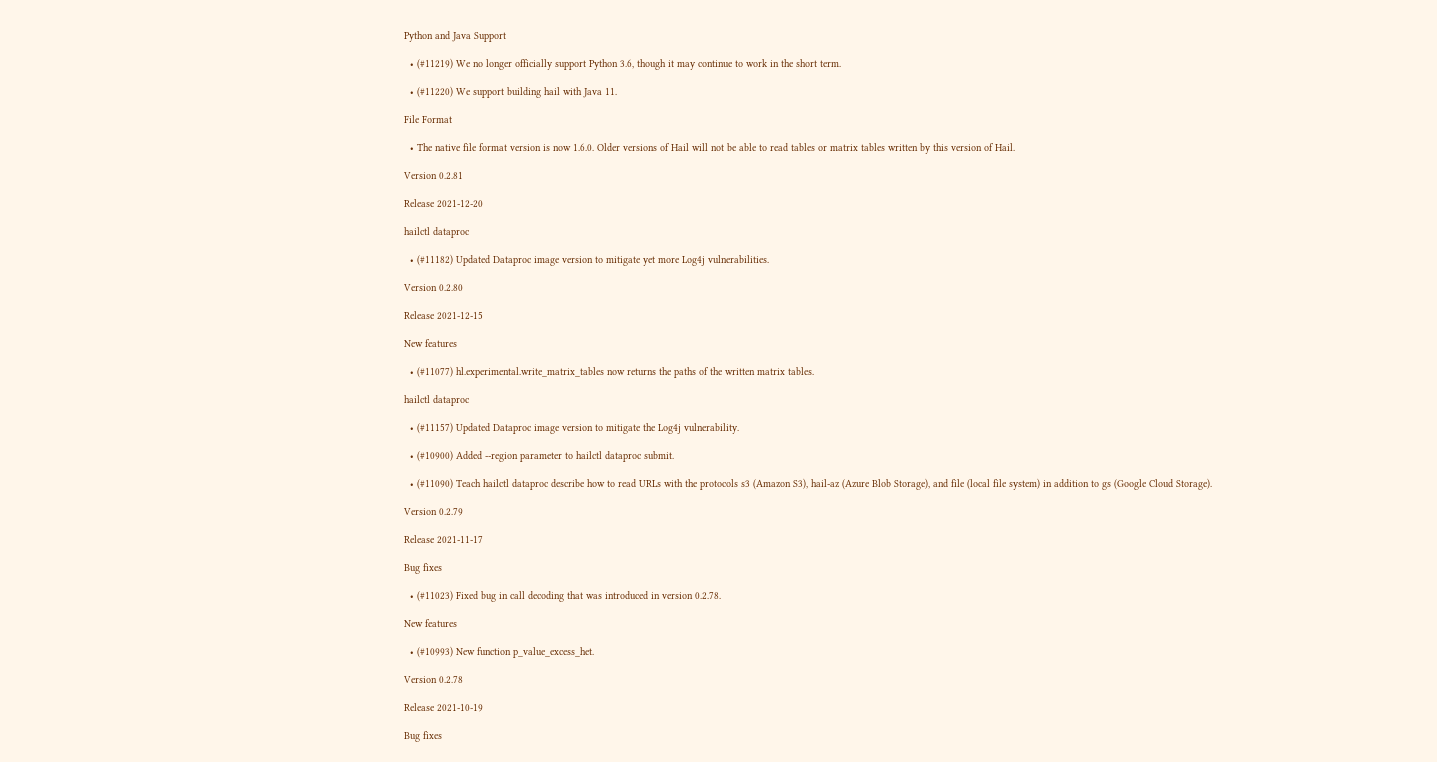Python and Java Support

  • (#11219) We no longer officially support Python 3.6, though it may continue to work in the short term.

  • (#11220) We support building hail with Java 11.

File Format

  • The native file format version is now 1.6.0. Older versions of Hail will not be able to read tables or matrix tables written by this version of Hail.

Version 0.2.81

Release 2021-12-20

hailctl dataproc

  • (#11182) Updated Dataproc image version to mitigate yet more Log4j vulnerabilities.

Version 0.2.80

Release 2021-12-15

New features

  • (#11077) hl.experimental.write_matrix_tables now returns the paths of the written matrix tables.

hailctl dataproc

  • (#11157) Updated Dataproc image version to mitigate the Log4j vulnerability.

  • (#10900) Added --region parameter to hailctl dataproc submit.

  • (#11090) Teach hailctl dataproc describe how to read URLs with the protocols s3 (Amazon S3), hail-az (Azure Blob Storage), and file (local file system) in addition to gs (Google Cloud Storage).

Version 0.2.79

Release 2021-11-17

Bug fixes

  • (#11023) Fixed bug in call decoding that was introduced in version 0.2.78.

New features

  • (#10993) New function p_value_excess_het.

Version 0.2.78

Release 2021-10-19

Bug fixes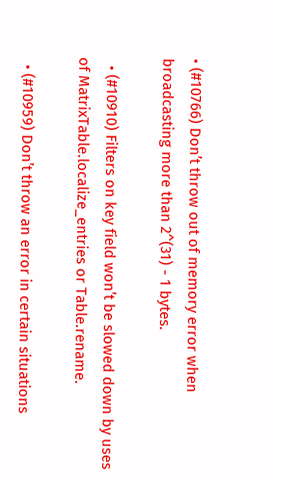• (#10766) Don’t throw out of memory error when broadcasting more than 2^(31) - 1 bytes.

  • (#10910) Filters on key field won’t be slowed down by uses of MatrixTable.localize_entries or Table.rename.

  • (#10959) Don’t throw an error in certain situations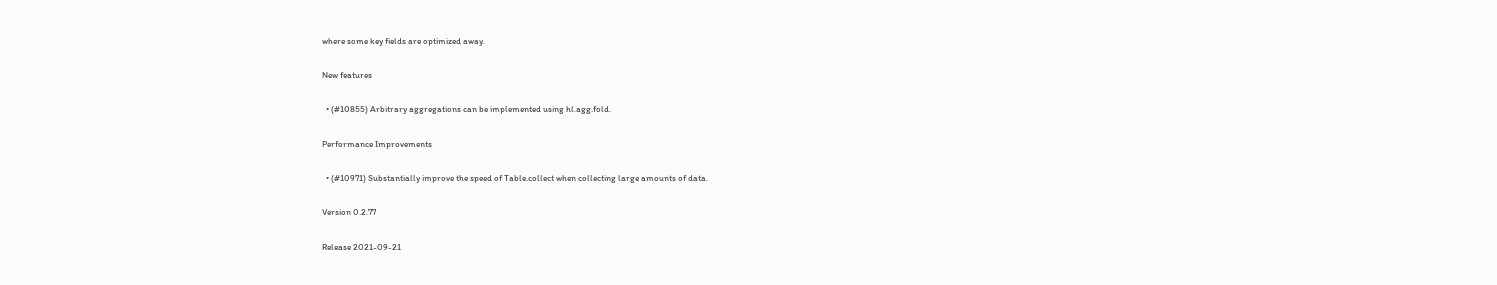where some key fields are optimized away.

New features

  • (#10855) Arbitrary aggregations can be implemented using hl.agg.fold.

Performance Improvements

  • (#10971) Substantially improve the speed of Table.collect when collecting large amounts of data.

Version 0.2.77

Release 2021-09-21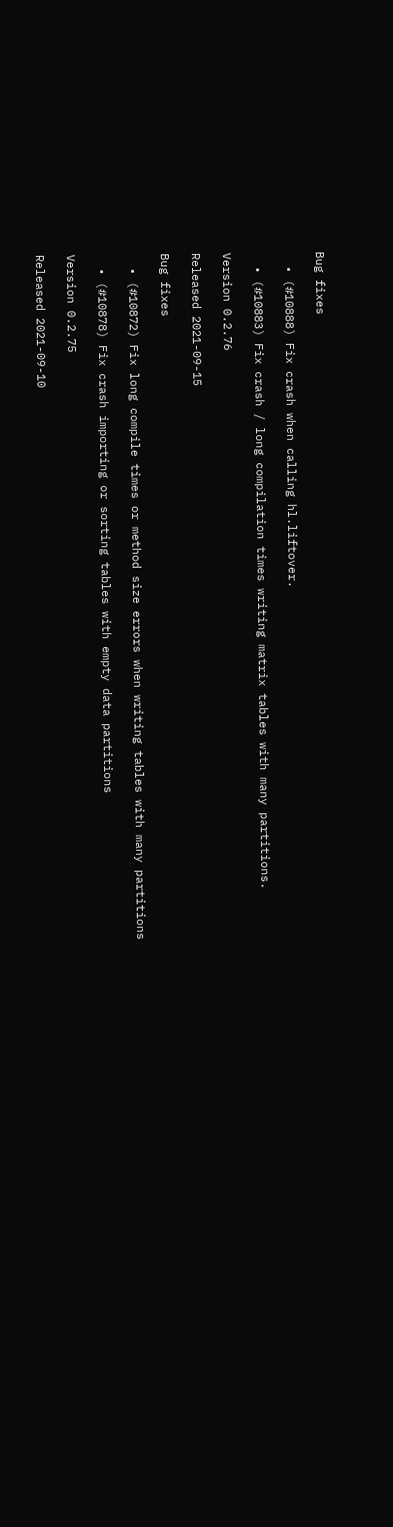Bug fixes

  • (#10888) Fix crash when calling hl.liftover.

  • (#10883) Fix crash / long compilation times writing matrix tables with many partitions.

Version 0.2.76

Released 2021-09-15

Bug fixes

  • (#10872) Fix long compile times or method size errors when writing tables with many partitions

  • (#10878) Fix crash importing or sorting tables with empty data partitions

Version 0.2.75

Released 2021-09-10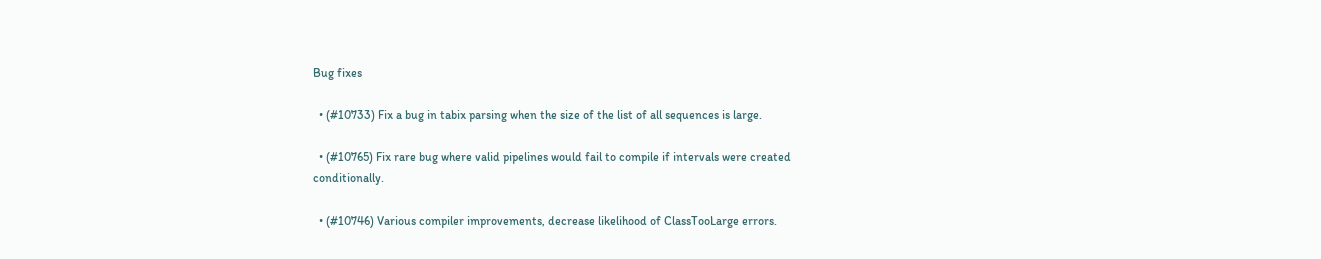Bug fixes

  • (#10733) Fix a bug in tabix parsing when the size of the list of all sequences is large.

  • (#10765) Fix rare bug where valid pipelines would fail to compile if intervals were created conditionally.

  • (#10746) Various compiler improvements, decrease likelihood of ClassTooLarge errors.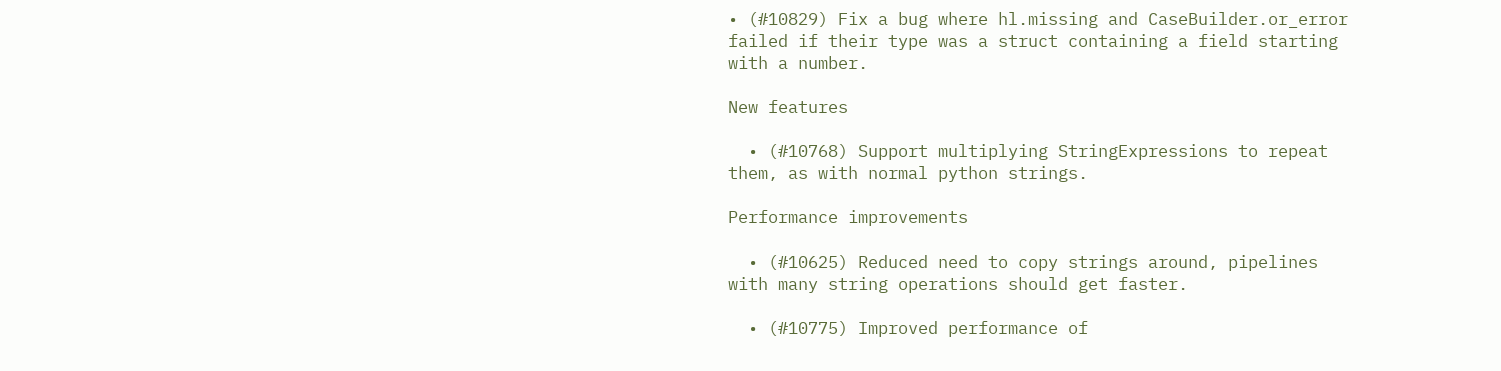• (#10829) Fix a bug where hl.missing and CaseBuilder.or_error failed if their type was a struct containing a field starting with a number.

New features

  • (#10768) Support multiplying StringExpressions to repeat them, as with normal python strings.

Performance improvements

  • (#10625) Reduced need to copy strings around, pipelines with many string operations should get faster.

  • (#10775) Improved performance of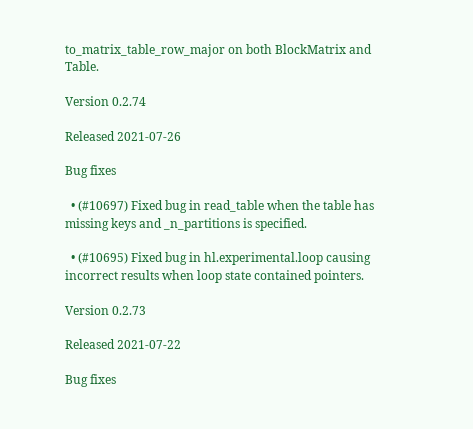to_matrix_table_row_major on both BlockMatrix and Table.

Version 0.2.74

Released 2021-07-26

Bug fixes

  • (#10697) Fixed bug in read_table when the table has missing keys and _n_partitions is specified.

  • (#10695) Fixed bug in hl.experimental.loop causing incorrect results when loop state contained pointers.

Version 0.2.73

Released 2021-07-22

Bug fixes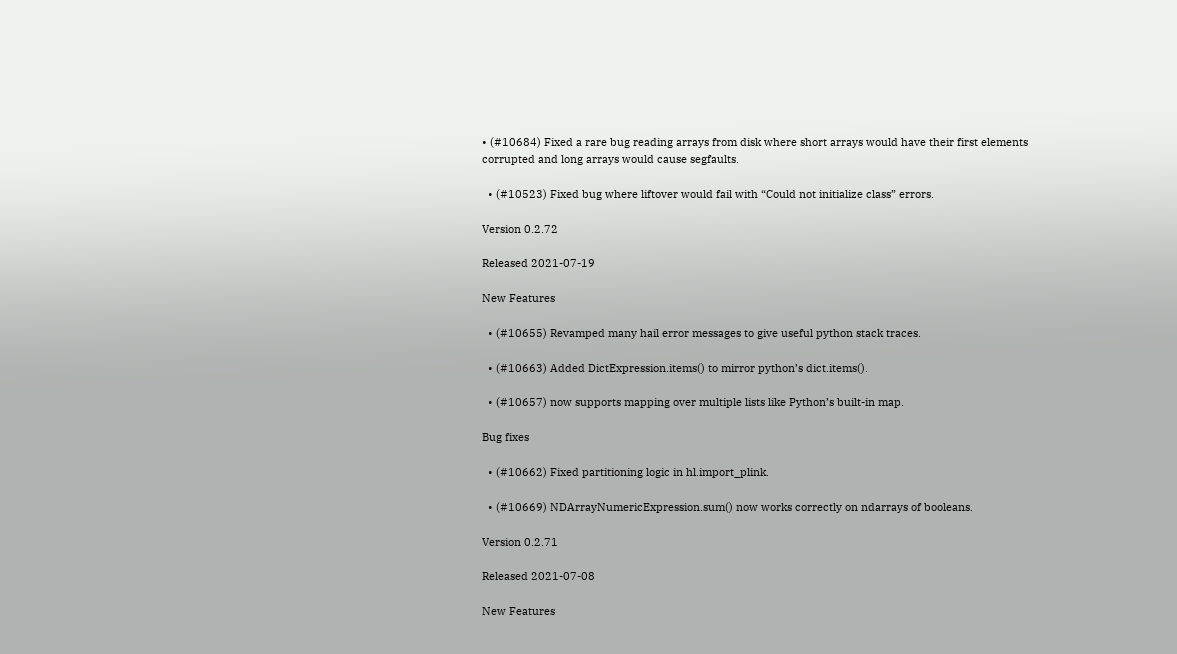• (#10684) Fixed a rare bug reading arrays from disk where short arrays would have their first elements corrupted and long arrays would cause segfaults.

  • (#10523) Fixed bug where liftover would fail with “Could not initialize class” errors.

Version 0.2.72

Released 2021-07-19

New Features

  • (#10655) Revamped many hail error messages to give useful python stack traces.

  • (#10663) Added DictExpression.items() to mirror python’s dict.items().

  • (#10657) now supports mapping over multiple lists like Python’s built-in map.

Bug fixes

  • (#10662) Fixed partitioning logic in hl.import_plink.

  • (#10669) NDArrayNumericExpression.sum() now works correctly on ndarrays of booleans.

Version 0.2.71

Released 2021-07-08

New Features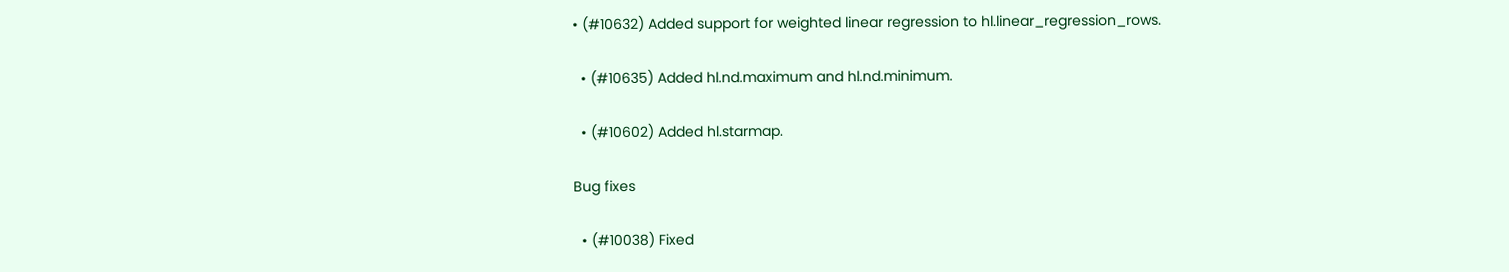• (#10632) Added support for weighted linear regression to hl.linear_regression_rows.

  • (#10635) Added hl.nd.maximum and hl.nd.minimum.

  • (#10602) Added hl.starmap.

Bug fixes

  • (#10038) Fixed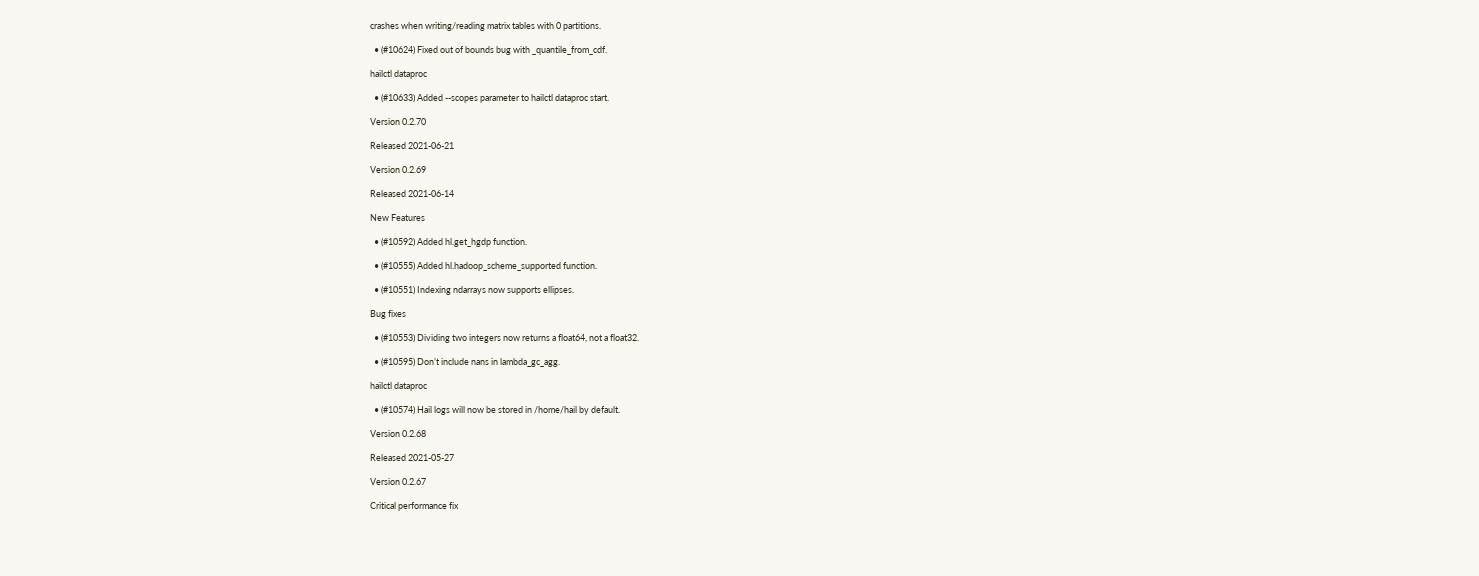crashes when writing/reading matrix tables with 0 partitions.

  • (#10624) Fixed out of bounds bug with _quantile_from_cdf.

hailctl dataproc

  • (#10633) Added --scopes parameter to hailctl dataproc start.

Version 0.2.70

Released 2021-06-21

Version 0.2.69

Released 2021-06-14

New Features

  • (#10592) Added hl.get_hgdp function.

  • (#10555) Added hl.hadoop_scheme_supported function.

  • (#10551) Indexing ndarrays now supports ellipses.

Bug fixes

  • (#10553) Dividing two integers now returns a float64, not a float32.

  • (#10595) Don’t include nans in lambda_gc_agg.

hailctl dataproc

  • (#10574) Hail logs will now be stored in /home/hail by default.

Version 0.2.68

Released 2021-05-27

Version 0.2.67

Critical performance fix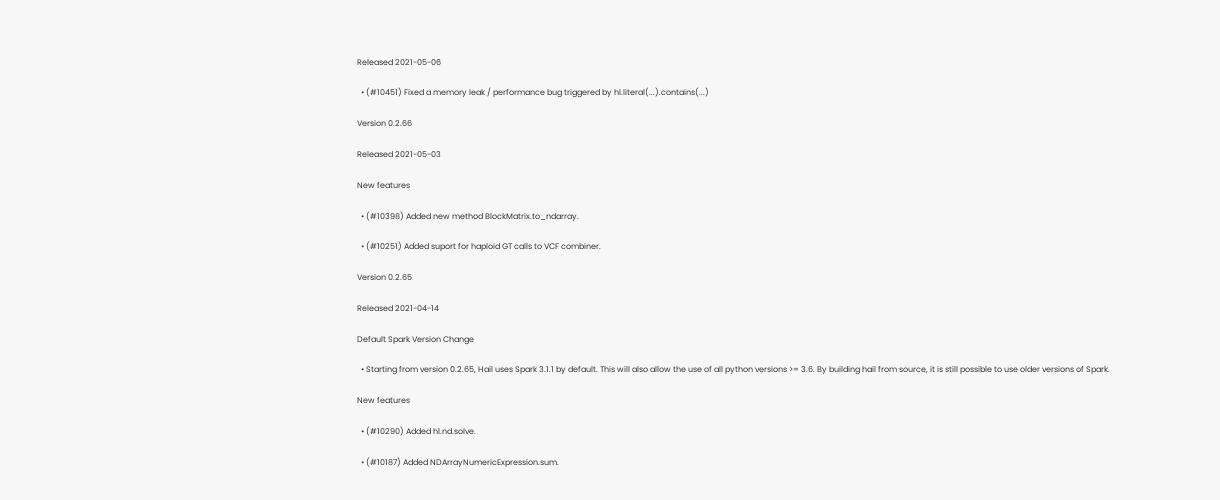Released 2021-05-06

  • (#10451) Fixed a memory leak / performance bug triggered by hl.literal(...).contains(...)

Version 0.2.66

Released 2021-05-03

New features

  • (#10398) Added new method BlockMatrix.to_ndarray.

  • (#10251) Added suport for haploid GT calls to VCF combiner.

Version 0.2.65

Released 2021-04-14

Default Spark Version Change

  • Starting from version 0.2.65, Hail uses Spark 3.1.1 by default. This will also allow the use of all python versions >= 3.6. By building hail from source, it is still possible to use older versions of Spark.

New features

  • (#10290) Added hl.nd.solve.

  • (#10187) Added NDArrayNumericExpression.sum.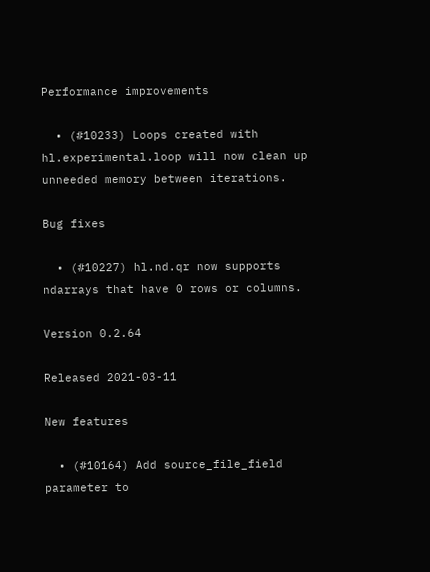Performance improvements

  • (#10233) Loops created with hl.experimental.loop will now clean up unneeded memory between iterations.

Bug fixes

  • (#10227) hl.nd.qr now supports ndarrays that have 0 rows or columns.

Version 0.2.64

Released 2021-03-11

New features

  • (#10164) Add source_file_field parameter to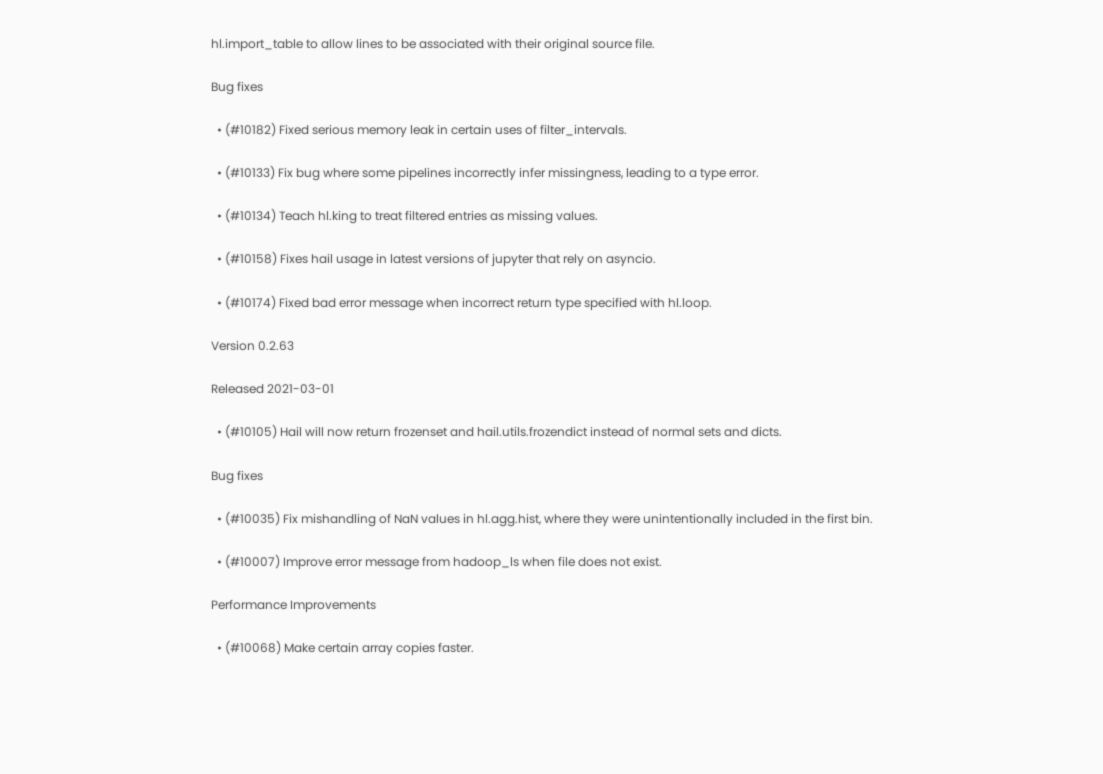hl.import_table to allow lines to be associated with their original source file.

Bug fixes

  • (#10182) Fixed serious memory leak in certain uses of filter_intervals.

  • (#10133) Fix bug where some pipelines incorrectly infer missingness, leading to a type error.

  • (#10134) Teach hl.king to treat filtered entries as missing values.

  • (#10158) Fixes hail usage in latest versions of jupyter that rely on asyncio.

  • (#10174) Fixed bad error message when incorrect return type specified with hl.loop.

Version 0.2.63

Released 2021-03-01

  • (#10105) Hail will now return frozenset and hail.utils.frozendict instead of normal sets and dicts.

Bug fixes

  • (#10035) Fix mishandling of NaN values in hl.agg.hist, where they were unintentionally included in the first bin.

  • (#10007) Improve error message from hadoop_ls when file does not exist.

Performance Improvements

  • (#10068) Make certain array copies faster.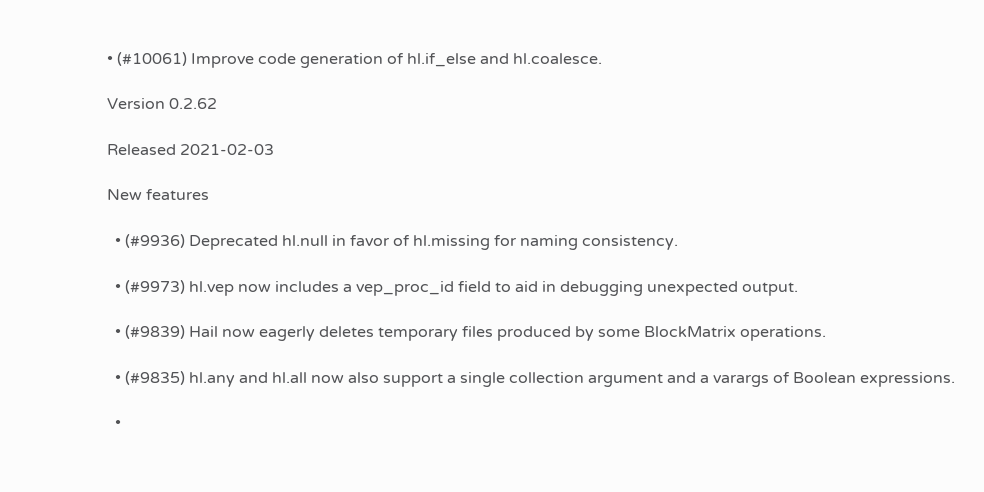• (#10061) Improve code generation of hl.if_else and hl.coalesce.

Version 0.2.62

Released 2021-02-03

New features

  • (#9936) Deprecated hl.null in favor of hl.missing for naming consistency.

  • (#9973) hl.vep now includes a vep_proc_id field to aid in debugging unexpected output.

  • (#9839) Hail now eagerly deletes temporary files produced by some BlockMatrix operations.

  • (#9835) hl.any and hl.all now also support a single collection argument and a varargs of Boolean expressions.

  •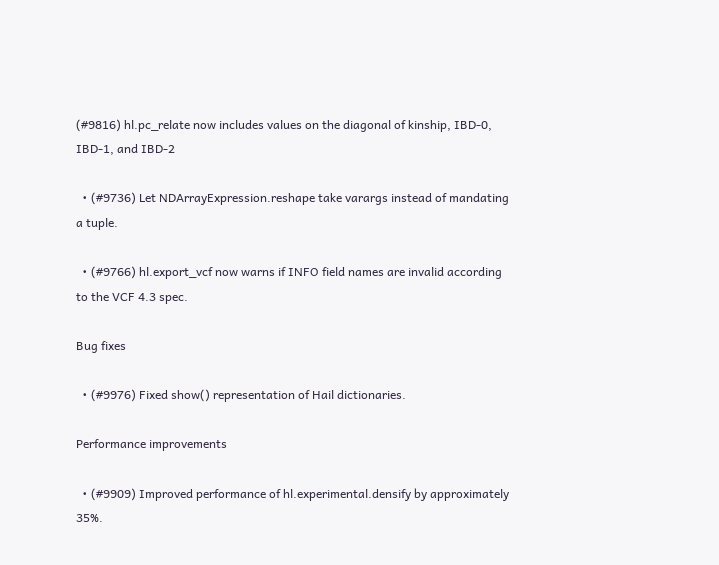(#9816) hl.pc_relate now includes values on the diagonal of kinship, IBD-0, IBD-1, and IBD-2

  • (#9736) Let NDArrayExpression.reshape take varargs instead of mandating a tuple.

  • (#9766) hl.export_vcf now warns if INFO field names are invalid according to the VCF 4.3 spec.

Bug fixes

  • (#9976) Fixed show() representation of Hail dictionaries.

Performance improvements

  • (#9909) Improved performance of hl.experimental.densify by approximately 35%.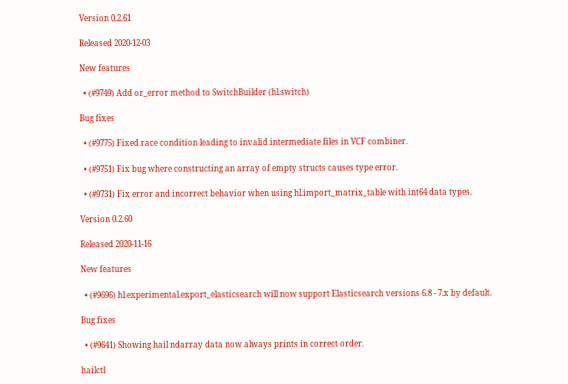Version 0.2.61

Released 2020-12-03

New features

  • (#9749) Add or_error method to SwitchBuilder (hl.switch)

Bug fixes

  • (#9775) Fixed race condition leading to invalid intermediate files in VCF combiner.

  • (#9751) Fix bug where constructing an array of empty structs causes type error.

  • (#9731) Fix error and incorrect behavior when using hl.import_matrix_table with int64 data types.

Version 0.2.60

Released 2020-11-16

New features

  • (#9696) hl.experimental.export_elasticsearch will now support Elasticsearch versions 6.8 - 7.x by default.

Bug fixes

  • (#9641) Showing hail ndarray data now always prints in correct order.

hailctl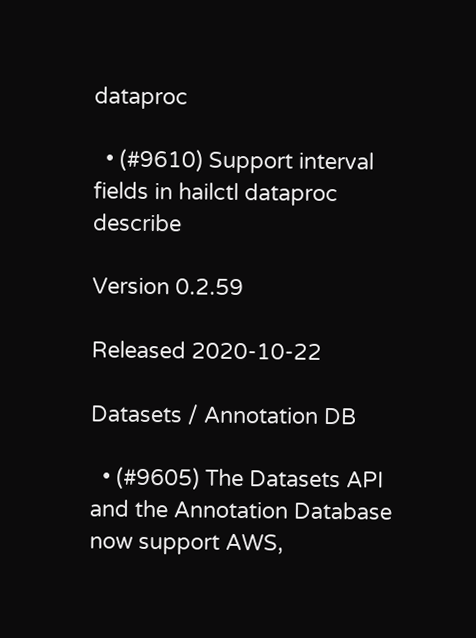dataproc

  • (#9610) Support interval fields in hailctl dataproc describe

Version 0.2.59

Released 2020-10-22

Datasets / Annotation DB

  • (#9605) The Datasets API and the Annotation Database now support AWS,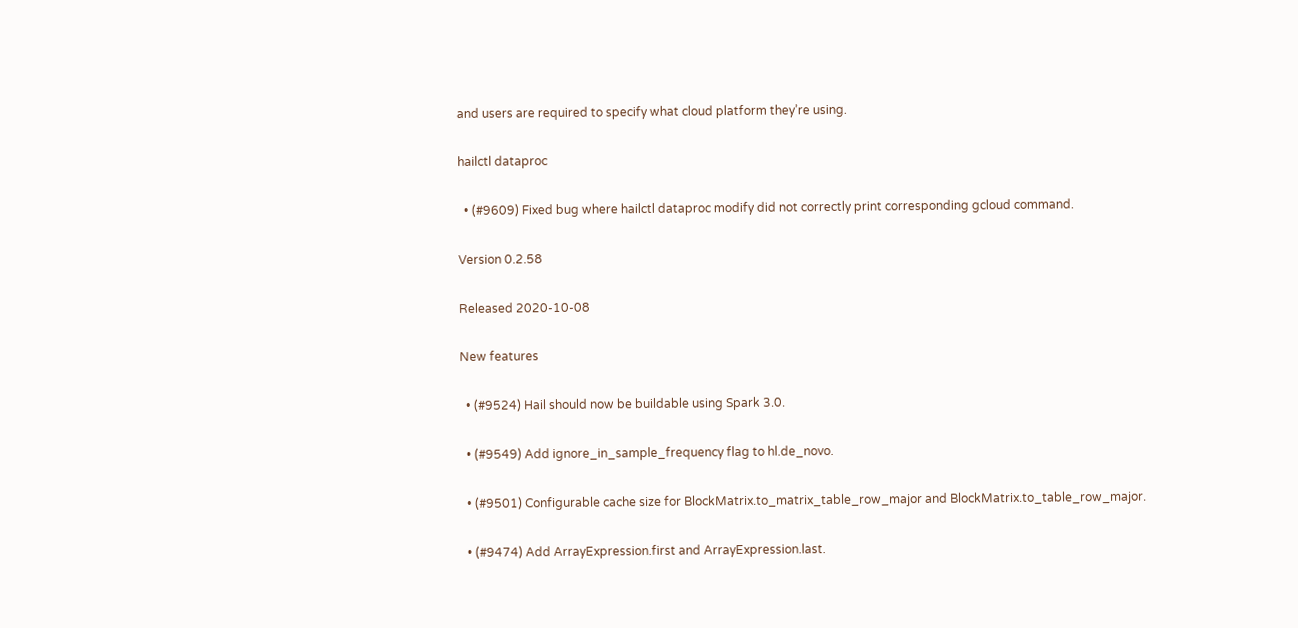and users are required to specify what cloud platform they’re using.

hailctl dataproc

  • (#9609) Fixed bug where hailctl dataproc modify did not correctly print corresponding gcloud command.

Version 0.2.58

Released 2020-10-08

New features

  • (#9524) Hail should now be buildable using Spark 3.0.

  • (#9549) Add ignore_in_sample_frequency flag to hl.de_novo.

  • (#9501) Configurable cache size for BlockMatrix.to_matrix_table_row_major and BlockMatrix.to_table_row_major.

  • (#9474) Add ArrayExpression.first and ArrayExpression.last.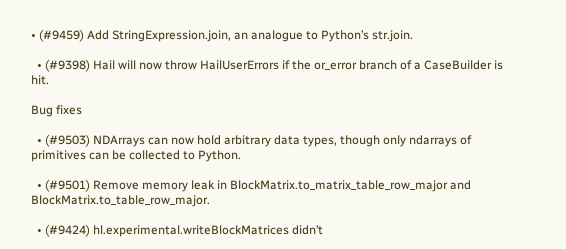• (#9459) Add StringExpression.join, an analogue to Python’s str.join.

  • (#9398) Hail will now throw HailUserErrors if the or_error branch of a CaseBuilder is hit.

Bug fixes

  • (#9503) NDArrays can now hold arbitrary data types, though only ndarrays of primitives can be collected to Python.

  • (#9501) Remove memory leak in BlockMatrix.to_matrix_table_row_major and BlockMatrix.to_table_row_major.

  • (#9424) hl.experimental.writeBlockMatrices didn’t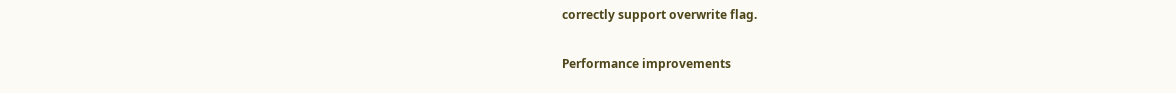correctly support overwrite flag.

Performance improvements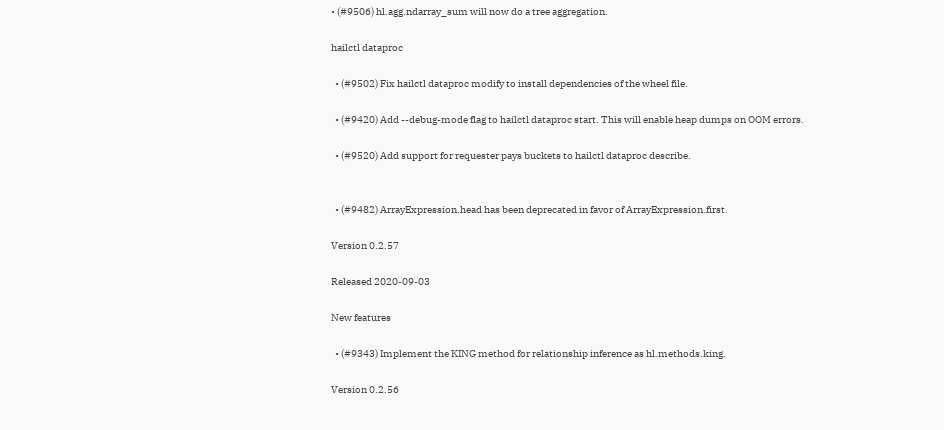• (#9506) hl.agg.ndarray_sum will now do a tree aggregation.

hailctl dataproc

  • (#9502) Fix hailctl dataproc modify to install dependencies of the wheel file.

  • (#9420) Add --debug-mode flag to hailctl dataproc start. This will enable heap dumps on OOM errors.

  • (#9520) Add support for requester pays buckets to hailctl dataproc describe.


  • (#9482) ArrayExpression.head has been deprecated in favor of ArrayExpression.first.

Version 0.2.57

Released 2020-09-03

New features

  • (#9343) Implement the KING method for relationship inference as hl.methods.king.

Version 0.2.56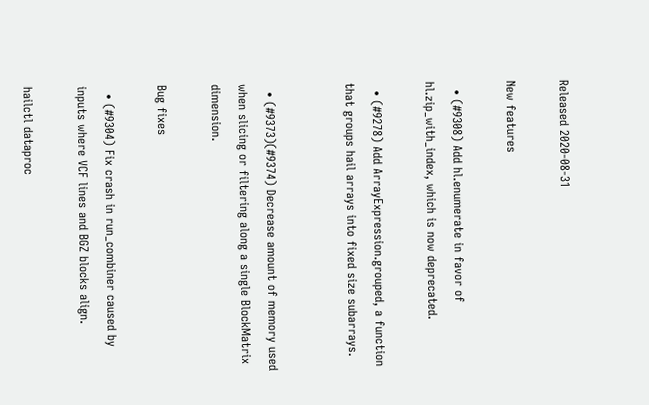Released 2020-08-31

New features

  • (#9308) Add hl.enumerate in favor of hl.zip_with_index, which is now deprecated.

  • (#9278) Add ArrayExpression.grouped, a function that groups hail arrays into fixed size subarrays.


  • (#9373)(#9374) Decrease amount of memory used when slicing or filtering along a single BlockMatrix dimension.

Bug fixes

  • (#9304) Fix crash in run_combiner caused by inputs where VCF lines and BGZ blocks align.

hailctl dataproc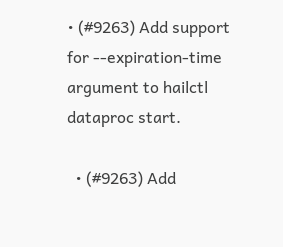• (#9263) Add support for --expiration-time argument to hailctl dataproc start.

  • (#9263) Add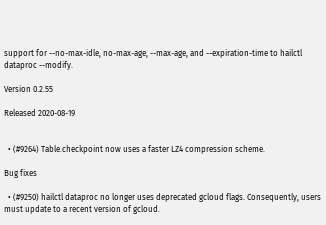support for --no-max-idle, no-max-age, --max-age, and --expiration-time to hailctl dataproc --modify.

Version 0.2.55

Released 2020-08-19


  • (#9264) Table.checkpoint now uses a faster LZ4 compression scheme.

Bug fixes

  • (#9250) hailctl dataproc no longer uses deprecated gcloud flags. Consequently, users must update to a recent version of gcloud.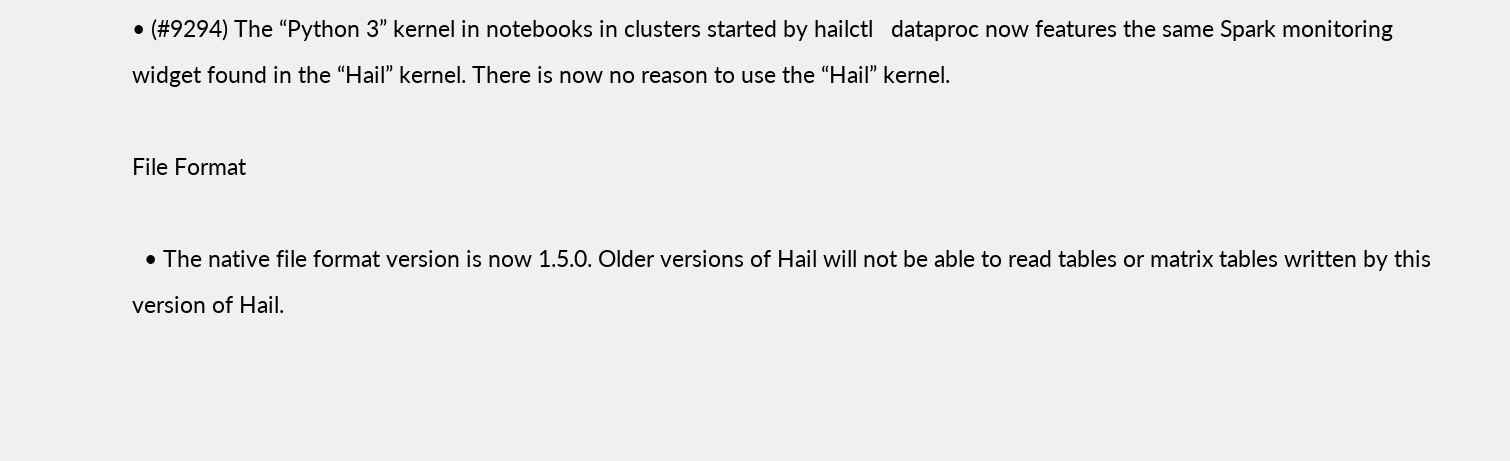• (#9294) The “Python 3” kernel in notebooks in clusters started by hailctl   dataproc now features the same Spark monitoring widget found in the “Hail” kernel. There is now no reason to use the “Hail” kernel.

File Format

  • The native file format version is now 1.5.0. Older versions of Hail will not be able to read tables or matrix tables written by this version of Hail.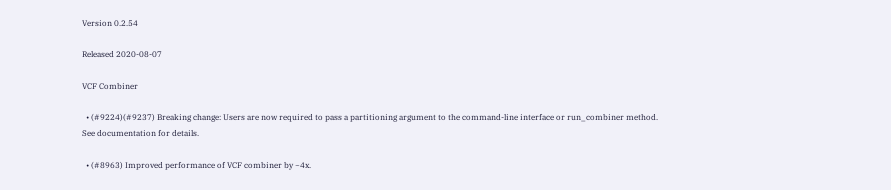Version 0.2.54

Released 2020-08-07

VCF Combiner

  • (#9224)(#9237) Breaking change: Users are now required to pass a partitioning argument to the command-line interface or run_combiner method. See documentation for details.

  • (#8963) Improved performance of VCF combiner by ~4x.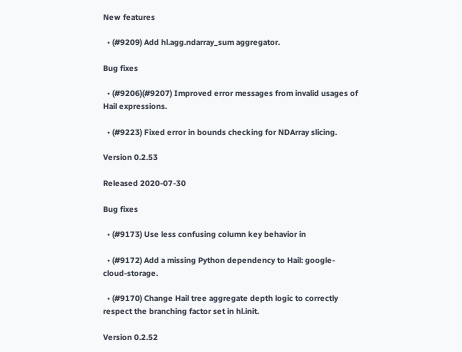New features

  • (#9209) Add hl.agg.ndarray_sum aggregator.

Bug fixes

  • (#9206)(#9207) Improved error messages from invalid usages of Hail expressions.

  • (#9223) Fixed error in bounds checking for NDArray slicing.

Version 0.2.53

Released 2020-07-30

Bug fixes

  • (#9173) Use less confusing column key behavior in

  • (#9172) Add a missing Python dependency to Hail: google-cloud-storage.

  • (#9170) Change Hail tree aggregate depth logic to correctly respect the branching factor set in hl.init.

Version 0.2.52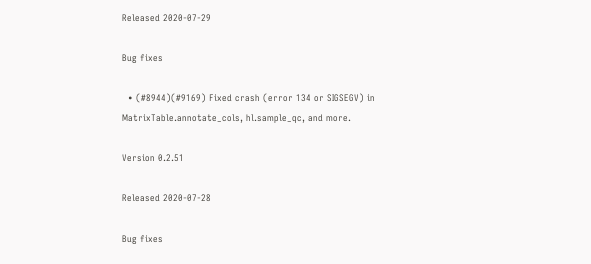Released 2020-07-29

Bug fixes

  • (#8944)(#9169) Fixed crash (error 134 or SIGSEGV) in MatrixTable.annotate_cols, hl.sample_qc, and more.

Version 0.2.51

Released 2020-07-28

Bug fixes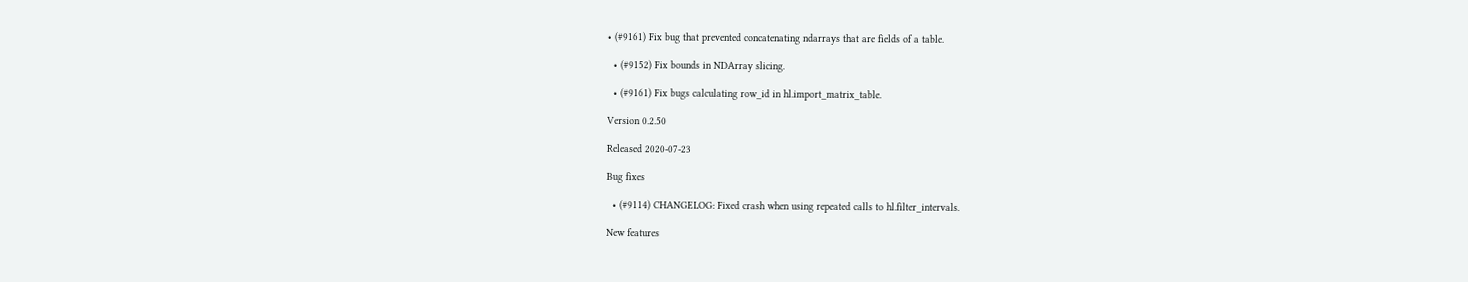• (#9161) Fix bug that prevented concatenating ndarrays that are fields of a table.

  • (#9152) Fix bounds in NDArray slicing.

  • (#9161) Fix bugs calculating row_id in hl.import_matrix_table.

Version 0.2.50

Released 2020-07-23

Bug fixes

  • (#9114) CHANGELOG: Fixed crash when using repeated calls to hl.filter_intervals.

New features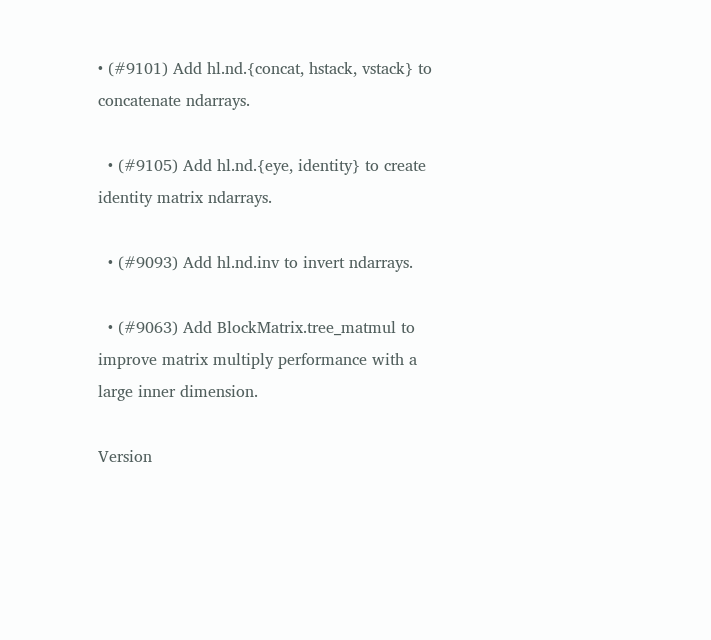• (#9101) Add hl.nd.{concat, hstack, vstack} to concatenate ndarrays.

  • (#9105) Add hl.nd.{eye, identity} to create identity matrix ndarrays.

  • (#9093) Add hl.nd.inv to invert ndarrays.

  • (#9063) Add BlockMatrix.tree_matmul to improve matrix multiply performance with a large inner dimension.

Version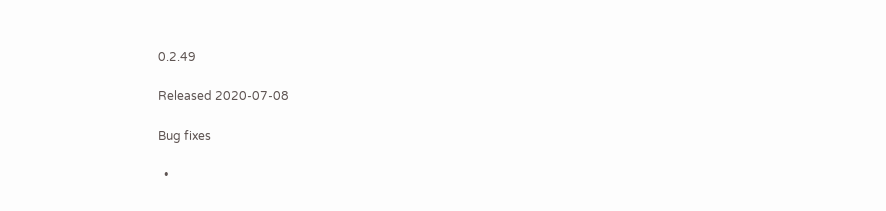0.2.49

Released 2020-07-08

Bug fixes

  •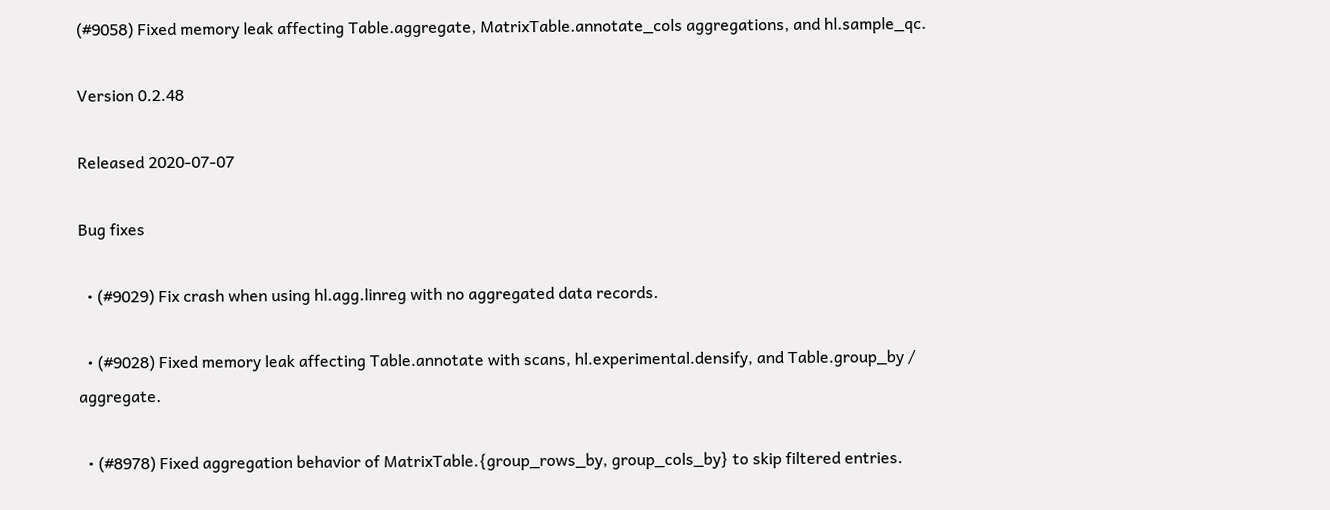(#9058) Fixed memory leak affecting Table.aggregate, MatrixTable.annotate_cols aggregations, and hl.sample_qc.

Version 0.2.48

Released 2020-07-07

Bug fixes

  • (#9029) Fix crash when using hl.agg.linreg with no aggregated data records.

  • (#9028) Fixed memory leak affecting Table.annotate with scans, hl.experimental.densify, and Table.group_by / aggregate.

  • (#8978) Fixed aggregation behavior of MatrixTable.{group_rows_by, group_cols_by} to skip filtered entries.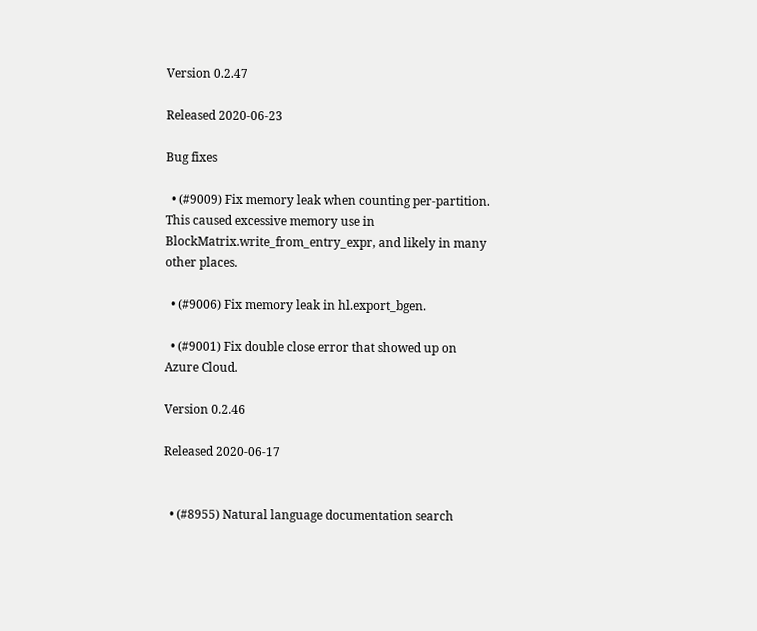Version 0.2.47

Released 2020-06-23

Bug fixes

  • (#9009) Fix memory leak when counting per-partition. This caused excessive memory use in BlockMatrix.write_from_entry_expr, and likely in many other places.

  • (#9006) Fix memory leak in hl.export_bgen.

  • (#9001) Fix double close error that showed up on Azure Cloud.

Version 0.2.46

Released 2020-06-17


  • (#8955) Natural language documentation search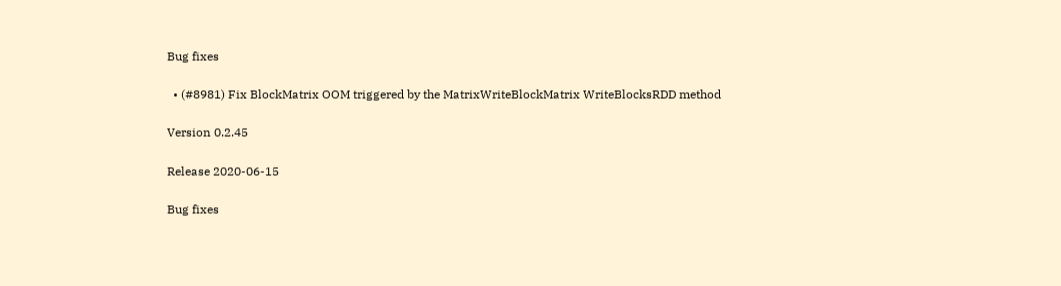Bug fixes

  • (#8981) Fix BlockMatrix OOM triggered by the MatrixWriteBlockMatrix WriteBlocksRDD method

Version 0.2.45

Release 2020-06-15

Bug fixes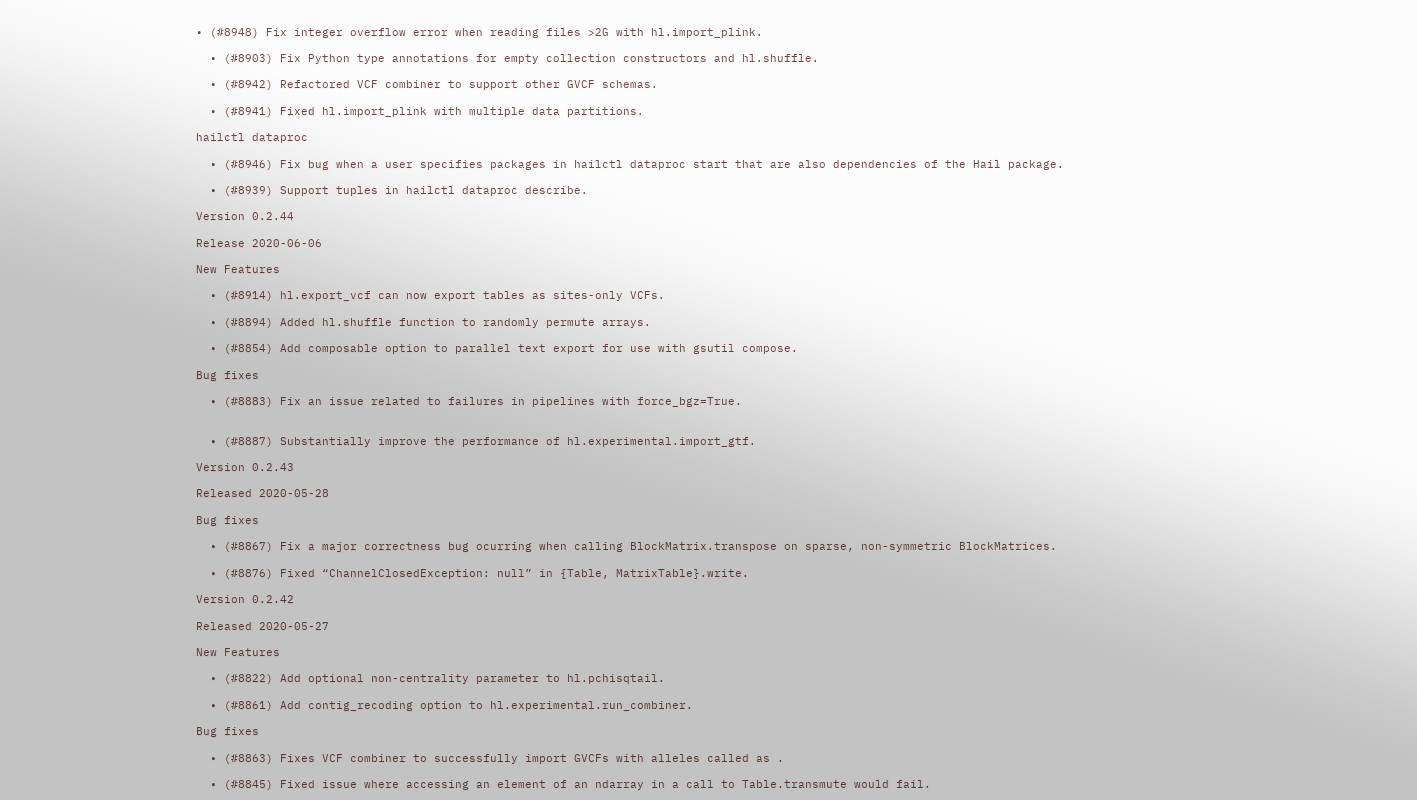• (#8948) Fix integer overflow error when reading files >2G with hl.import_plink.

  • (#8903) Fix Python type annotations for empty collection constructors and hl.shuffle.

  • (#8942) Refactored VCF combiner to support other GVCF schemas.

  • (#8941) Fixed hl.import_plink with multiple data partitions.

hailctl dataproc

  • (#8946) Fix bug when a user specifies packages in hailctl dataproc start that are also dependencies of the Hail package.

  • (#8939) Support tuples in hailctl dataproc describe.

Version 0.2.44

Release 2020-06-06

New Features

  • (#8914) hl.export_vcf can now export tables as sites-only VCFs.

  • (#8894) Added hl.shuffle function to randomly permute arrays.

  • (#8854) Add composable option to parallel text export for use with gsutil compose.

Bug fixes

  • (#8883) Fix an issue related to failures in pipelines with force_bgz=True.


  • (#8887) Substantially improve the performance of hl.experimental.import_gtf.

Version 0.2.43

Released 2020-05-28

Bug fixes

  • (#8867) Fix a major correctness bug ocurring when calling BlockMatrix.transpose on sparse, non-symmetric BlockMatrices.

  • (#8876) Fixed “ChannelClosedException: null” in {Table, MatrixTable}.write.

Version 0.2.42

Released 2020-05-27

New Features

  • (#8822) Add optional non-centrality parameter to hl.pchisqtail.

  • (#8861) Add contig_recoding option to hl.experimental.run_combiner.

Bug fixes

  • (#8863) Fixes VCF combiner to successfully import GVCFs with alleles called as .

  • (#8845) Fixed issue where accessing an element of an ndarray in a call to Table.transmute would fail.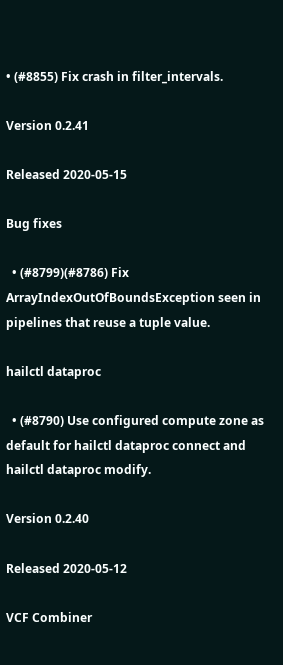• (#8855) Fix crash in filter_intervals.

Version 0.2.41

Released 2020-05-15

Bug fixes

  • (#8799)(#8786) Fix ArrayIndexOutOfBoundsException seen in pipelines that reuse a tuple value.

hailctl dataproc

  • (#8790) Use configured compute zone as default for hailctl dataproc connect and hailctl dataproc modify.

Version 0.2.40

Released 2020-05-12

VCF Combiner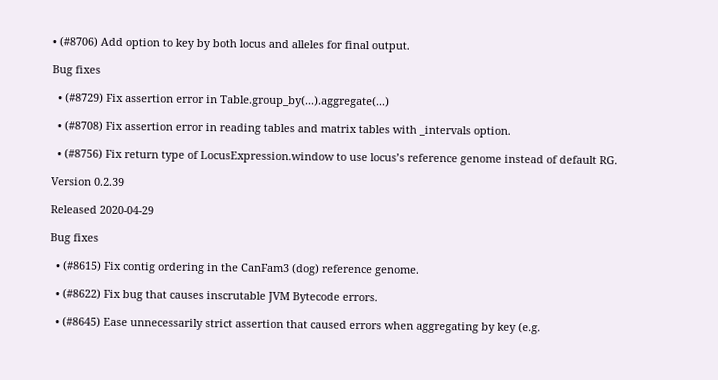• (#8706) Add option to key by both locus and alleles for final output.

Bug fixes

  • (#8729) Fix assertion error in Table.group_by(...).aggregate(...)

  • (#8708) Fix assertion error in reading tables and matrix tables with _intervals option.

  • (#8756) Fix return type of LocusExpression.window to use locus’s reference genome instead of default RG.

Version 0.2.39

Released 2020-04-29

Bug fixes

  • (#8615) Fix contig ordering in the CanFam3 (dog) reference genome.

  • (#8622) Fix bug that causes inscrutable JVM Bytecode errors.

  • (#8645) Ease unnecessarily strict assertion that caused errors when aggregating by key (e.g.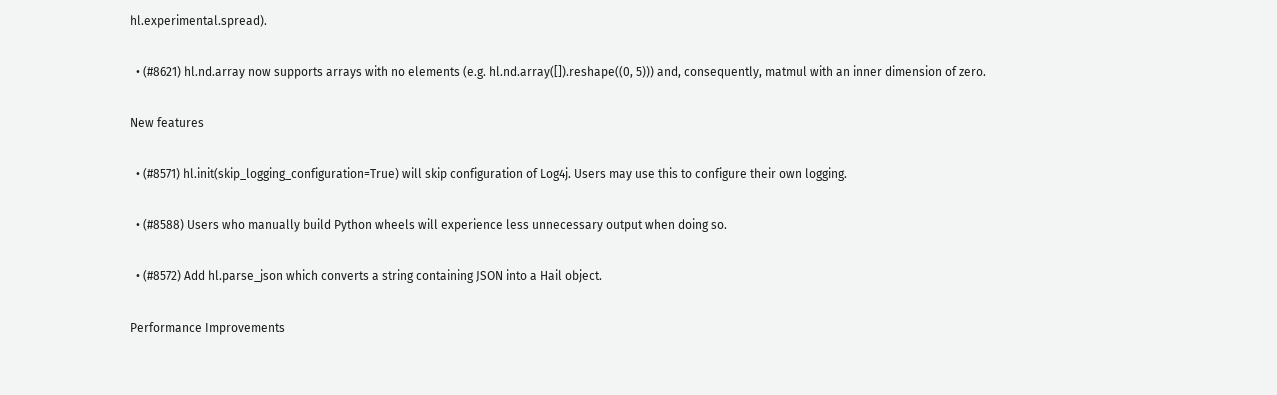hl.experimental.spread).

  • (#8621) hl.nd.array now supports arrays with no elements (e.g. hl.nd.array([]).reshape((0, 5))) and, consequently, matmul with an inner dimension of zero.

New features

  • (#8571) hl.init(skip_logging_configuration=True) will skip configuration of Log4j. Users may use this to configure their own logging.

  • (#8588) Users who manually build Python wheels will experience less unnecessary output when doing so.

  • (#8572) Add hl.parse_json which converts a string containing JSON into a Hail object.

Performance Improvements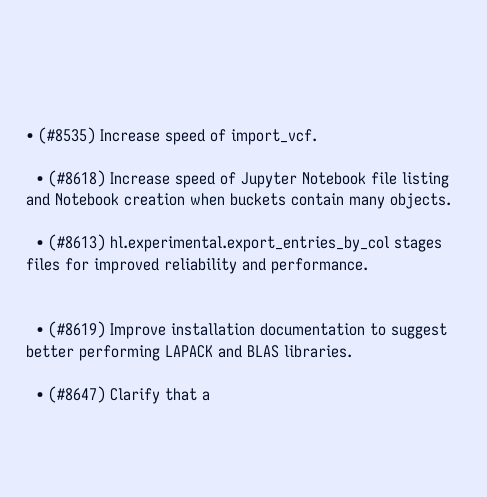• (#8535) Increase speed of import_vcf.

  • (#8618) Increase speed of Jupyter Notebook file listing and Notebook creation when buckets contain many objects.

  • (#8613) hl.experimental.export_entries_by_col stages files for improved reliability and performance.


  • (#8619) Improve installation documentation to suggest better performing LAPACK and BLAS libraries.

  • (#8647) Clarify that a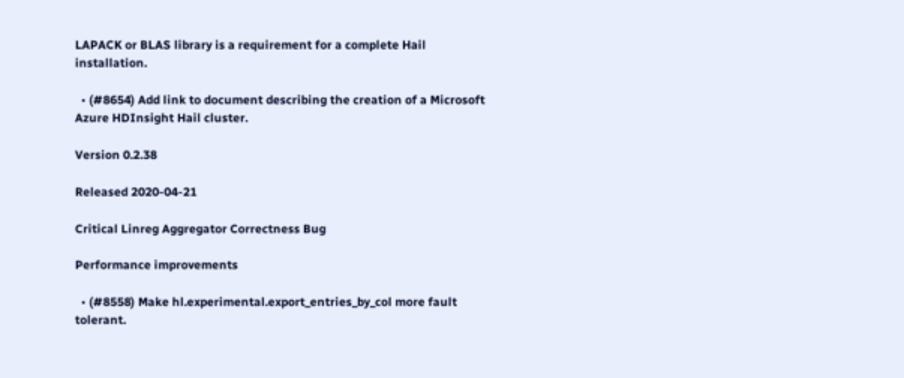LAPACK or BLAS library is a requirement for a complete Hail installation.

  • (#8654) Add link to document describing the creation of a Microsoft Azure HDInsight Hail cluster.

Version 0.2.38

Released 2020-04-21

Critical Linreg Aggregator Correctness Bug

Performance improvements

  • (#8558) Make hl.experimental.export_entries_by_col more fault tolerant.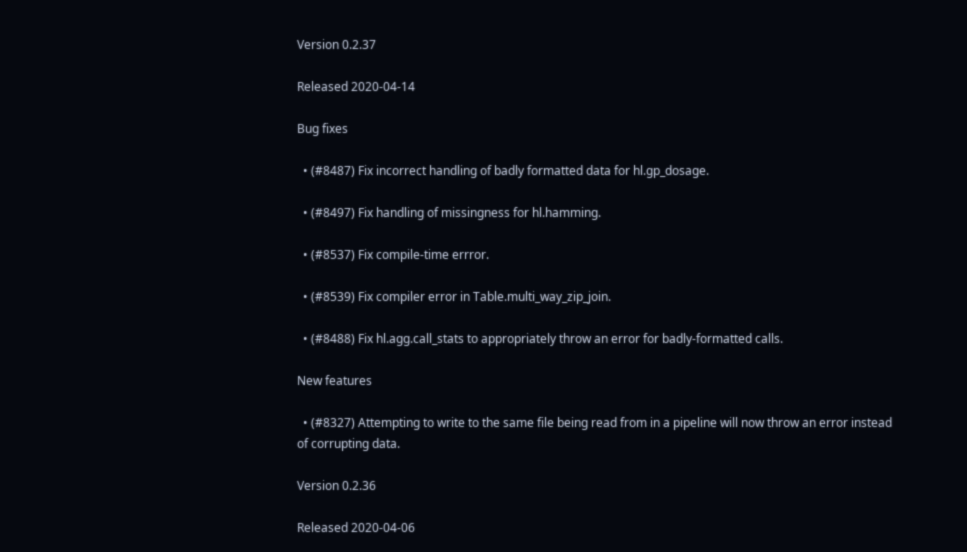Version 0.2.37

Released 2020-04-14

Bug fixes

  • (#8487) Fix incorrect handling of badly formatted data for hl.gp_dosage.

  • (#8497) Fix handling of missingness for hl.hamming.

  • (#8537) Fix compile-time errror.

  • (#8539) Fix compiler error in Table.multi_way_zip_join.

  • (#8488) Fix hl.agg.call_stats to appropriately throw an error for badly-formatted calls.

New features

  • (#8327) Attempting to write to the same file being read from in a pipeline will now throw an error instead of corrupting data.

Version 0.2.36

Released 2020-04-06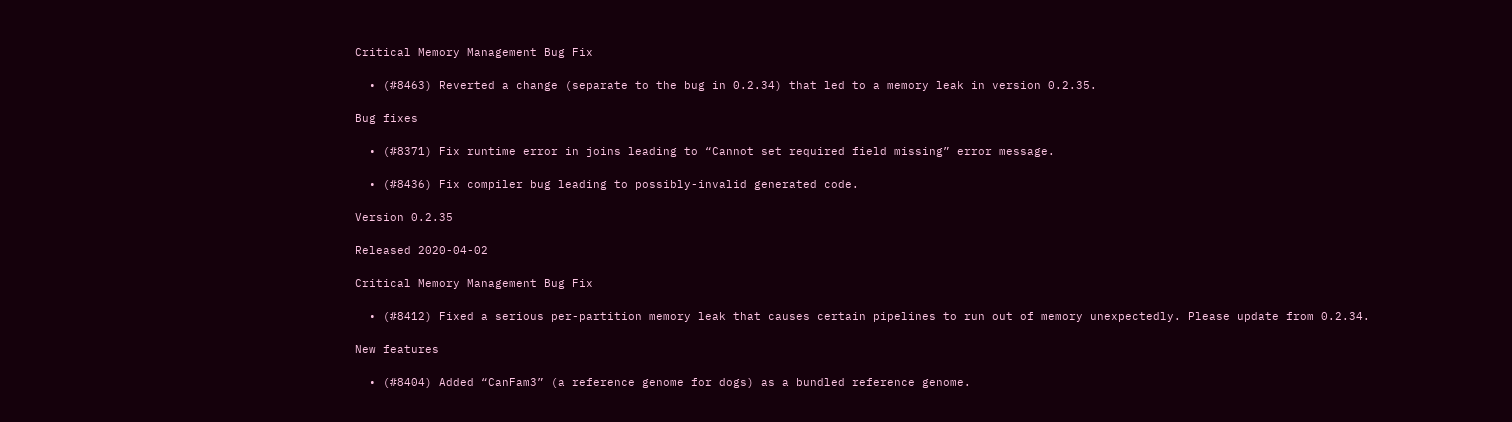Critical Memory Management Bug Fix

  • (#8463) Reverted a change (separate to the bug in 0.2.34) that led to a memory leak in version 0.2.35.

Bug fixes

  • (#8371) Fix runtime error in joins leading to “Cannot set required field missing” error message.

  • (#8436) Fix compiler bug leading to possibly-invalid generated code.

Version 0.2.35

Released 2020-04-02

Critical Memory Management Bug Fix

  • (#8412) Fixed a serious per-partition memory leak that causes certain pipelines to run out of memory unexpectedly. Please update from 0.2.34.

New features

  • (#8404) Added “CanFam3” (a reference genome for dogs) as a bundled reference genome.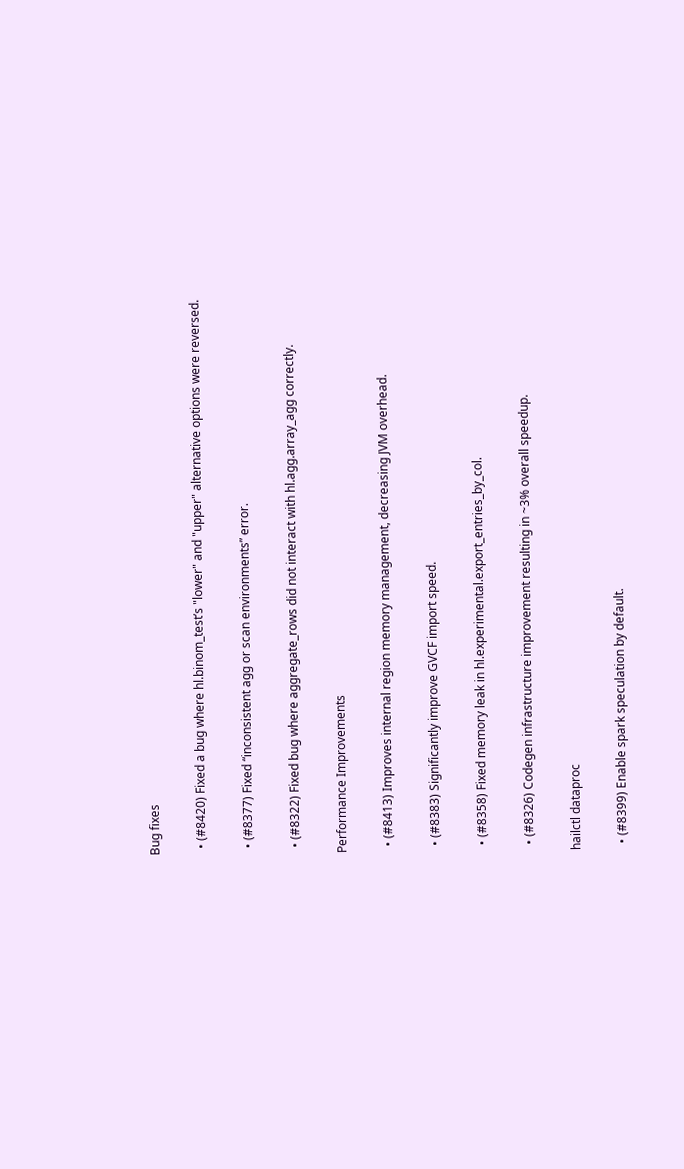Bug fixes

  • (#8420) Fixed a bug where hl.binom_test’s "lower" and "upper" alternative options were reversed.

  • (#8377) Fixed “inconsistent agg or scan environments” error.

  • (#8322) Fixed bug where aggregate_rows did not interact with hl.agg.array_agg correctly.

Performance Improvements

  • (#8413) Improves internal region memory management, decreasing JVM overhead.

  • (#8383) Significantly improve GVCF import speed.

  • (#8358) Fixed memory leak in hl.experimental.export_entries_by_col.

  • (#8326) Codegen infrastructure improvement resulting in ~3% overall speedup.

hailctl dataproc

  • (#8399) Enable spark speculation by default.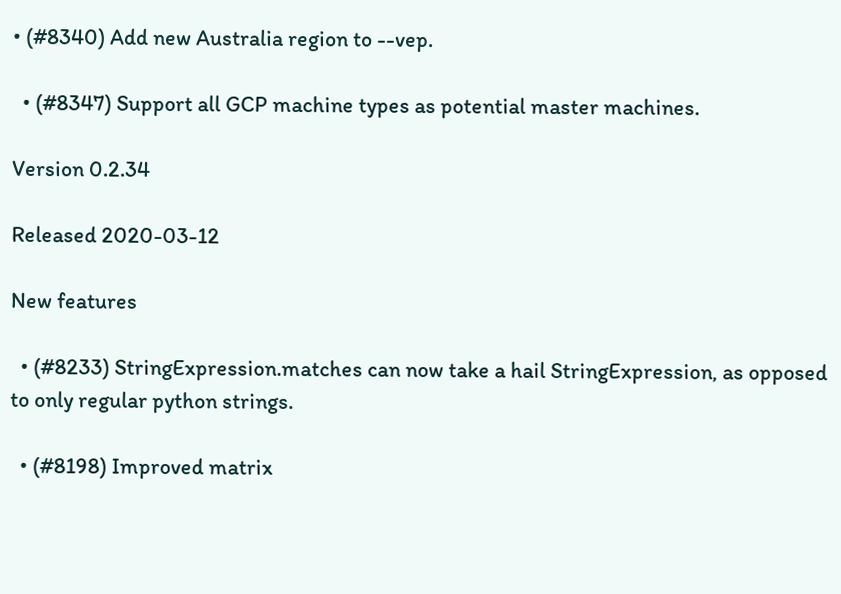• (#8340) Add new Australia region to --vep.

  • (#8347) Support all GCP machine types as potential master machines.

Version 0.2.34

Released 2020-03-12

New features

  • (#8233) StringExpression.matches can now take a hail StringExpression, as opposed to only regular python strings.

  • (#8198) Improved matrix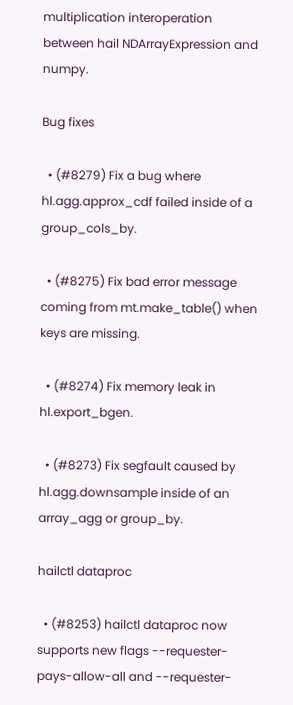multiplication interoperation between hail NDArrayExpression and numpy.

Bug fixes

  • (#8279) Fix a bug where hl.agg.approx_cdf failed inside of a group_cols_by.

  • (#8275) Fix bad error message coming from mt.make_table() when keys are missing.

  • (#8274) Fix memory leak in hl.export_bgen.

  • (#8273) Fix segfault caused by hl.agg.downsample inside of an array_agg or group_by.

hailctl dataproc

  • (#8253) hailctl dataproc now supports new flags --requester-pays-allow-all and --requester-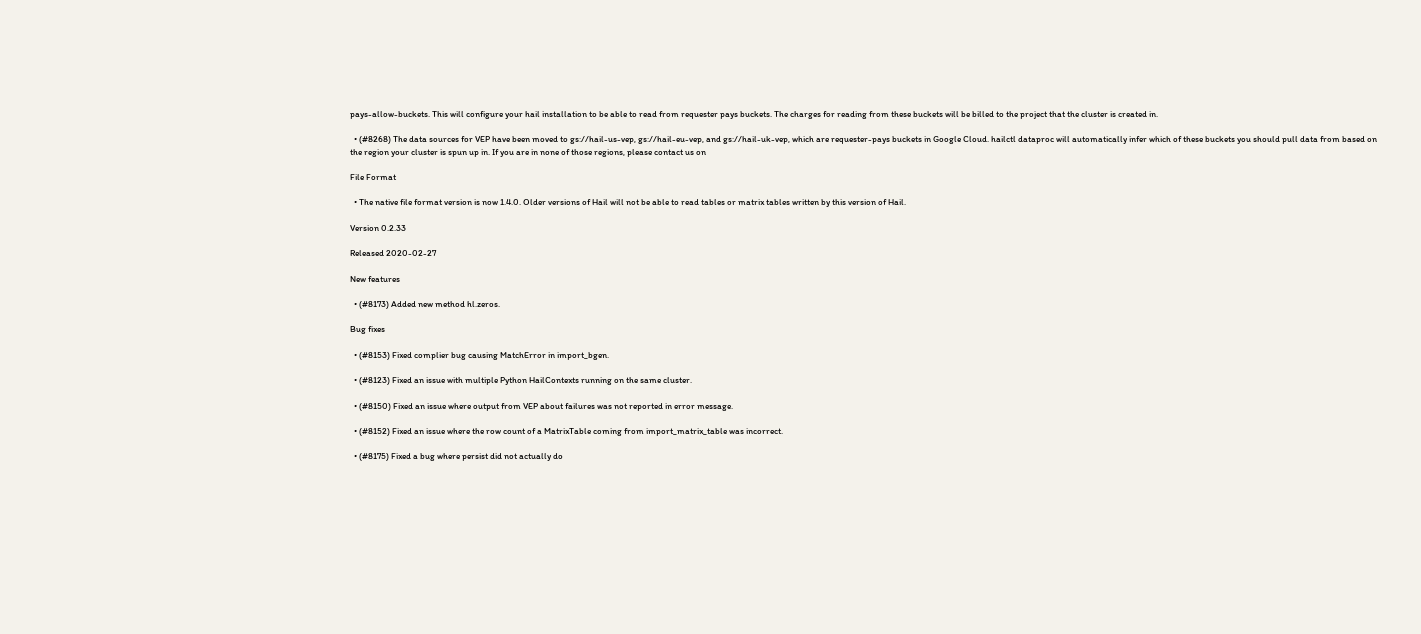pays-allow-buckets. This will configure your hail installation to be able to read from requester pays buckets. The charges for reading from these buckets will be billed to the project that the cluster is created in.

  • (#8268) The data sources for VEP have been moved to gs://hail-us-vep, gs://hail-eu-vep, and gs://hail-uk-vep, which are requester-pays buckets in Google Cloud. hailctl dataproc will automatically infer which of these buckets you should pull data from based on the region your cluster is spun up in. If you are in none of those regions, please contact us on

File Format

  • The native file format version is now 1.4.0. Older versions of Hail will not be able to read tables or matrix tables written by this version of Hail.

Version 0.2.33

Released 2020-02-27

New features

  • (#8173) Added new method hl.zeros.

Bug fixes

  • (#8153) Fixed complier bug causing MatchError in import_bgen.

  • (#8123) Fixed an issue with multiple Python HailContexts running on the same cluster.

  • (#8150) Fixed an issue where output from VEP about failures was not reported in error message.

  • (#8152) Fixed an issue where the row count of a MatrixTable coming from import_matrix_table was incorrect.

  • (#8175) Fixed a bug where persist did not actually do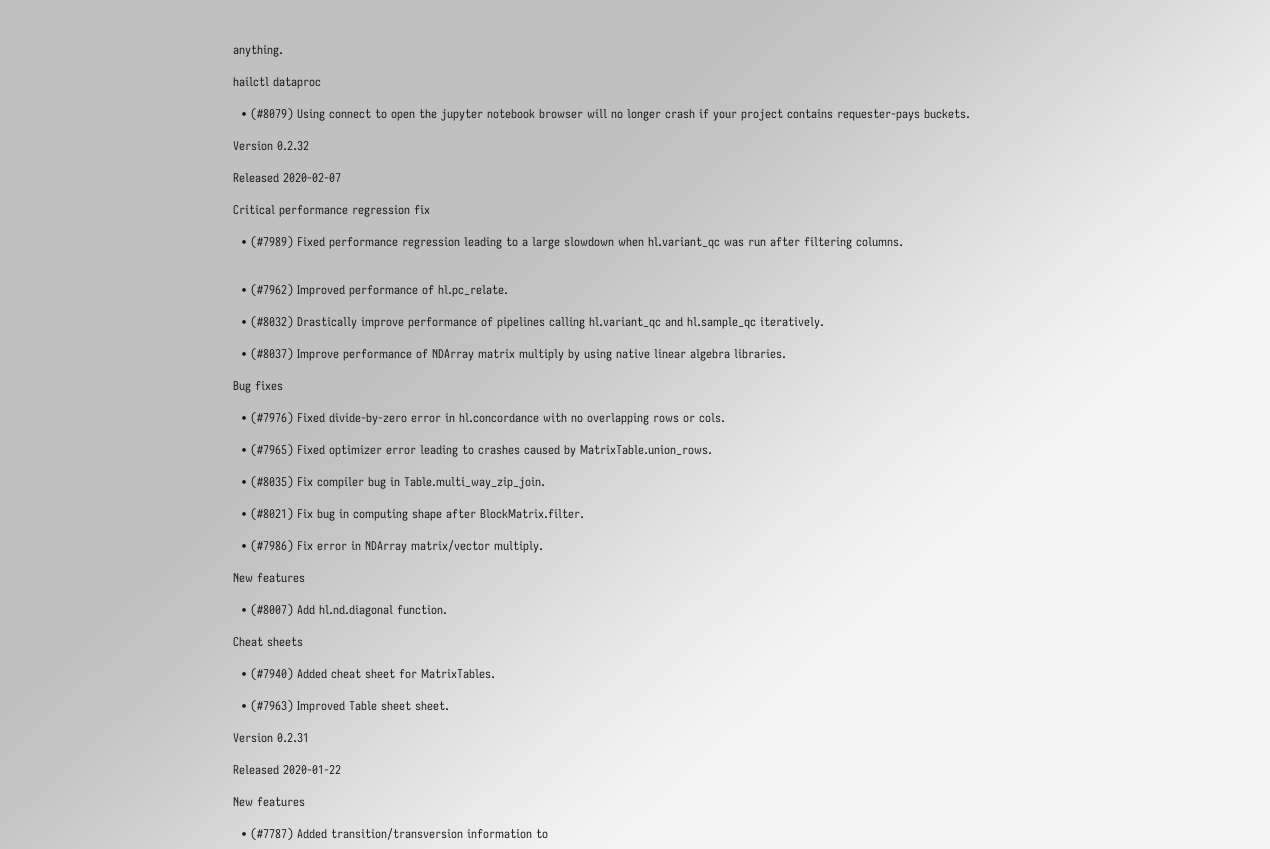anything.

hailctl dataproc

  • (#8079) Using connect to open the jupyter notebook browser will no longer crash if your project contains requester-pays buckets.

Version 0.2.32

Released 2020-02-07

Critical performance regression fix

  • (#7989) Fixed performance regression leading to a large slowdown when hl.variant_qc was run after filtering columns.


  • (#7962) Improved performance of hl.pc_relate.

  • (#8032) Drastically improve performance of pipelines calling hl.variant_qc and hl.sample_qc iteratively.

  • (#8037) Improve performance of NDArray matrix multiply by using native linear algebra libraries.

Bug fixes

  • (#7976) Fixed divide-by-zero error in hl.concordance with no overlapping rows or cols.

  • (#7965) Fixed optimizer error leading to crashes caused by MatrixTable.union_rows.

  • (#8035) Fix compiler bug in Table.multi_way_zip_join.

  • (#8021) Fix bug in computing shape after BlockMatrix.filter.

  • (#7986) Fix error in NDArray matrix/vector multiply.

New features

  • (#8007) Add hl.nd.diagonal function.

Cheat sheets

  • (#7940) Added cheat sheet for MatrixTables.

  • (#7963) Improved Table sheet sheet.

Version 0.2.31

Released 2020-01-22

New features

  • (#7787) Added transition/transversion information to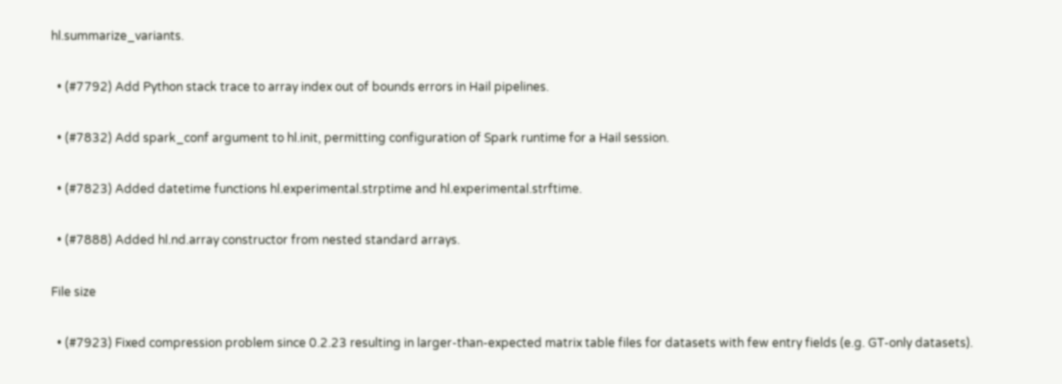hl.summarize_variants.

  • (#7792) Add Python stack trace to array index out of bounds errors in Hail pipelines.

  • (#7832) Add spark_conf argument to hl.init, permitting configuration of Spark runtime for a Hail session.

  • (#7823) Added datetime functions hl.experimental.strptime and hl.experimental.strftime.

  • (#7888) Added hl.nd.array constructor from nested standard arrays.

File size

  • (#7923) Fixed compression problem since 0.2.23 resulting in larger-than-expected matrix table files for datasets with few entry fields (e.g. GT-only datasets).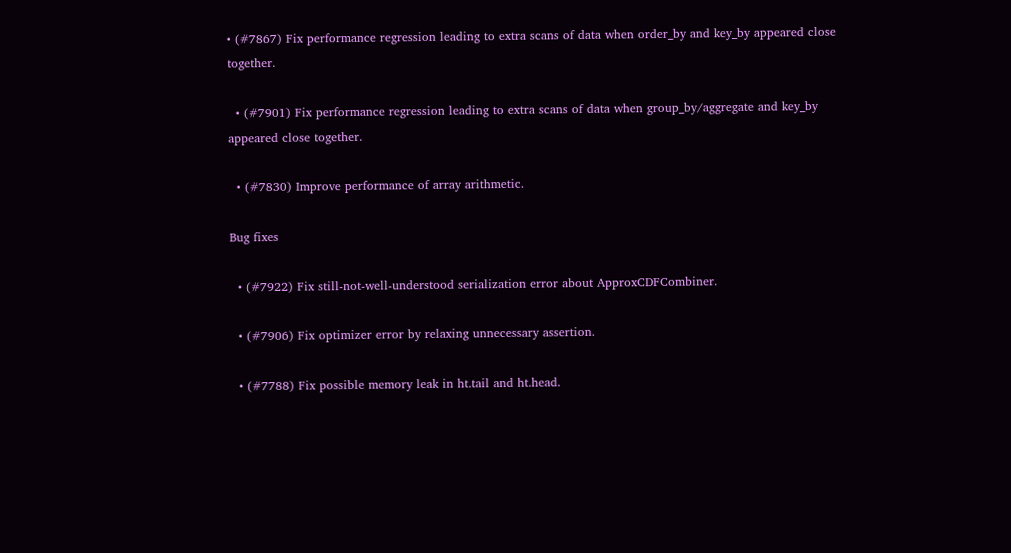• (#7867) Fix performance regression leading to extra scans of data when order_by and key_by appeared close together.

  • (#7901) Fix performance regression leading to extra scans of data when group_by/aggregate and key_by appeared close together.

  • (#7830) Improve performance of array arithmetic.

Bug fixes

  • (#7922) Fix still-not-well-understood serialization error about ApproxCDFCombiner.

  • (#7906) Fix optimizer error by relaxing unnecessary assertion.

  • (#7788) Fix possible memory leak in ht.tail and ht.head.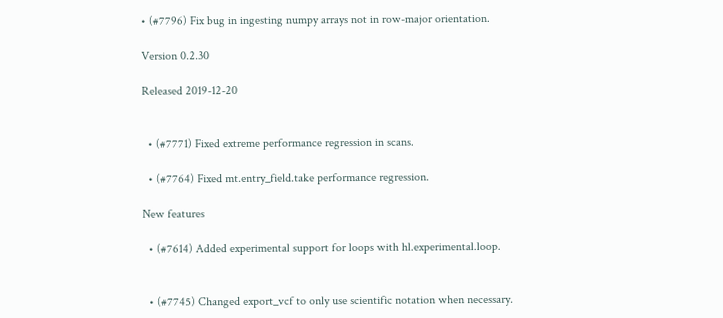• (#7796) Fix bug in ingesting numpy arrays not in row-major orientation.

Version 0.2.30

Released 2019-12-20


  • (#7771) Fixed extreme performance regression in scans.

  • (#7764) Fixed mt.entry_field.take performance regression.

New features

  • (#7614) Added experimental support for loops with hl.experimental.loop.


  • (#7745) Changed export_vcf to only use scientific notation when necessary.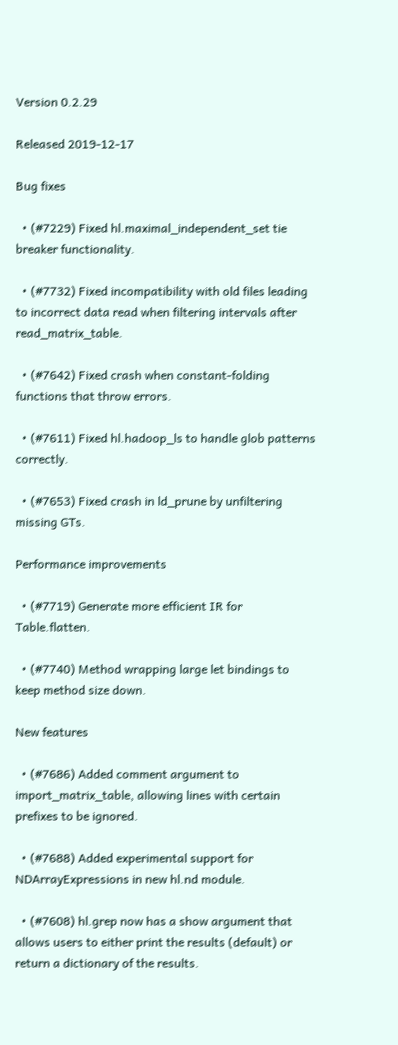Version 0.2.29

Released 2019-12-17

Bug fixes

  • (#7229) Fixed hl.maximal_independent_set tie breaker functionality.

  • (#7732) Fixed incompatibility with old files leading to incorrect data read when filtering intervals after read_matrix_table.

  • (#7642) Fixed crash when constant-folding functions that throw errors.

  • (#7611) Fixed hl.hadoop_ls to handle glob patterns correctly.

  • (#7653) Fixed crash in ld_prune by unfiltering missing GTs.

Performance improvements

  • (#7719) Generate more efficient IR for Table.flatten.

  • (#7740) Method wrapping large let bindings to keep method size down.

New features

  • (#7686) Added comment argument to import_matrix_table, allowing lines with certain prefixes to be ignored.

  • (#7688) Added experimental support for NDArrayExpressions in new hl.nd module.

  • (#7608) hl.grep now has a show argument that allows users to either print the results (default) or return a dictionary of the results.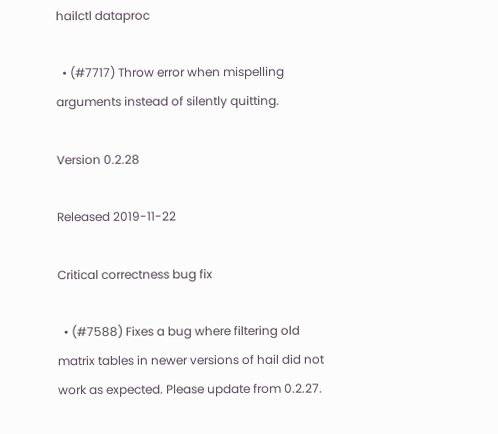hailctl dataproc

  • (#7717) Throw error when mispelling arguments instead of silently quitting.

Version 0.2.28

Released 2019-11-22

Critical correctness bug fix

  • (#7588) Fixes a bug where filtering old matrix tables in newer versions of hail did not work as expected. Please update from 0.2.27.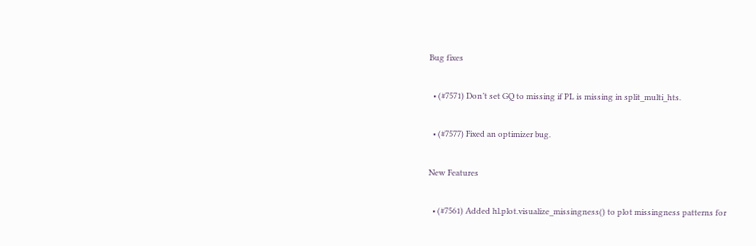Bug fixes

  • (#7571) Don’t set GQ to missing if PL is missing in split_multi_hts.

  • (#7577) Fixed an optimizer bug.

New Features

  • (#7561) Added hl.plot.visualize_missingness() to plot missingness patterns for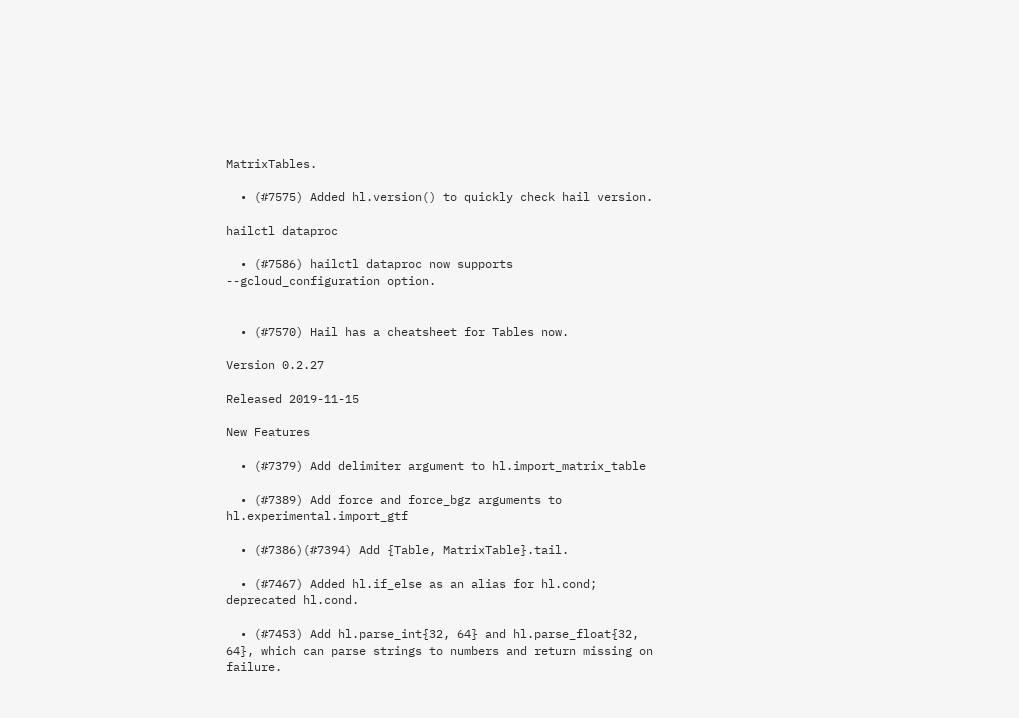MatrixTables.

  • (#7575) Added hl.version() to quickly check hail version.

hailctl dataproc

  • (#7586) hailctl dataproc now supports --gcloud_configuration option.


  • (#7570) Hail has a cheatsheet for Tables now.

Version 0.2.27

Released 2019-11-15

New Features

  • (#7379) Add delimiter argument to hl.import_matrix_table

  • (#7389) Add force and force_bgz arguments to hl.experimental.import_gtf

  • (#7386)(#7394) Add {Table, MatrixTable}.tail.

  • (#7467) Added hl.if_else as an alias for hl.cond; deprecated hl.cond.

  • (#7453) Add hl.parse_int{32, 64} and hl.parse_float{32, 64}, which can parse strings to numbers and return missing on failure.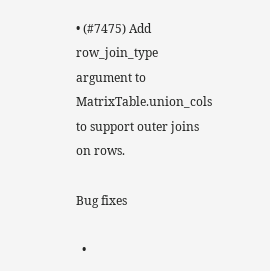• (#7475) Add row_join_type argument to MatrixTable.union_cols to support outer joins on rows.

Bug fixes

  •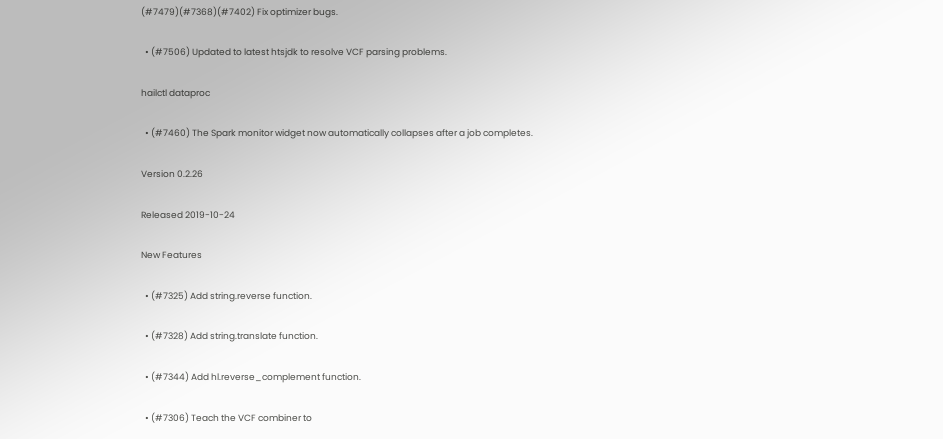(#7479)(#7368)(#7402) Fix optimizer bugs.

  • (#7506) Updated to latest htsjdk to resolve VCF parsing problems.

hailctl dataproc

  • (#7460) The Spark monitor widget now automatically collapses after a job completes.

Version 0.2.26

Released 2019-10-24

New Features

  • (#7325) Add string.reverse function.

  • (#7328) Add string.translate function.

  • (#7344) Add hl.reverse_complement function.

  • (#7306) Teach the VCF combiner to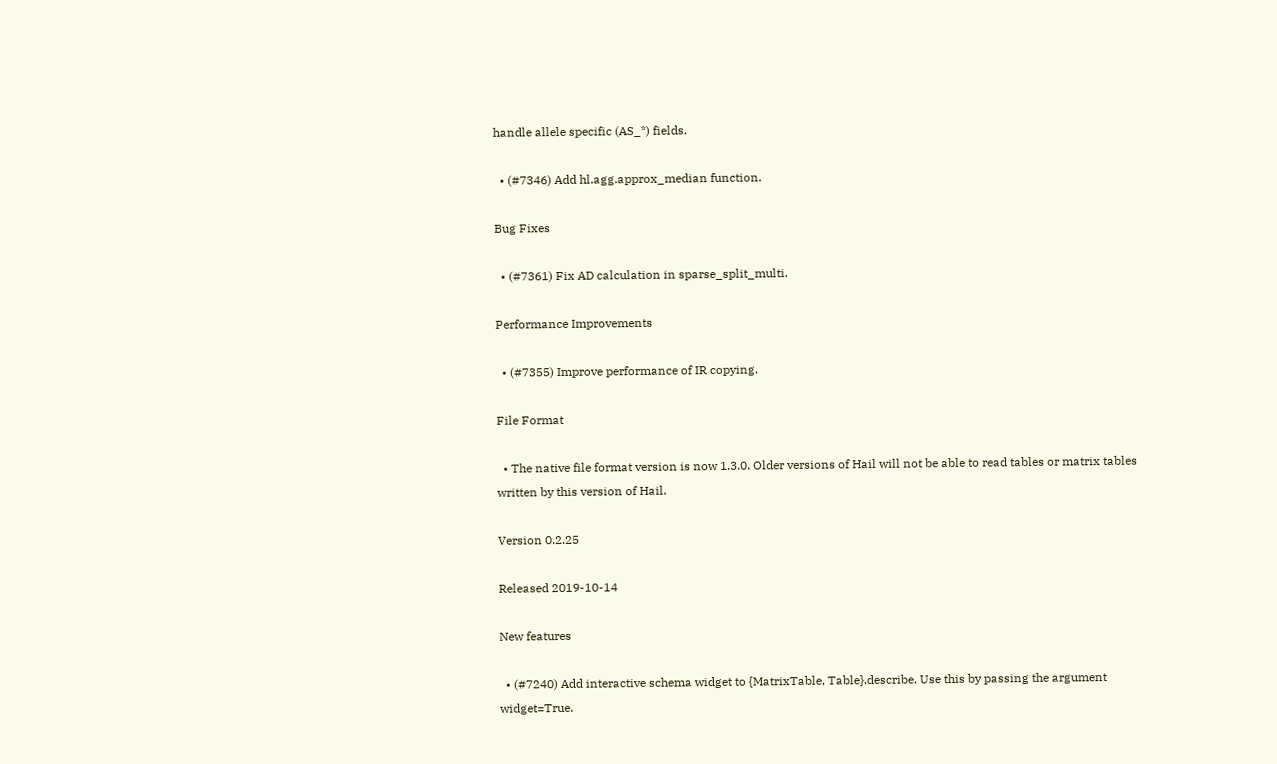handle allele specific (AS_*) fields.

  • (#7346) Add hl.agg.approx_median function.

Bug Fixes

  • (#7361) Fix AD calculation in sparse_split_multi.

Performance Improvements

  • (#7355) Improve performance of IR copying.

File Format

  • The native file format version is now 1.3.0. Older versions of Hail will not be able to read tables or matrix tables written by this version of Hail.

Version 0.2.25

Released 2019-10-14

New features

  • (#7240) Add interactive schema widget to {MatrixTable, Table}.describe. Use this by passing the argument widget=True.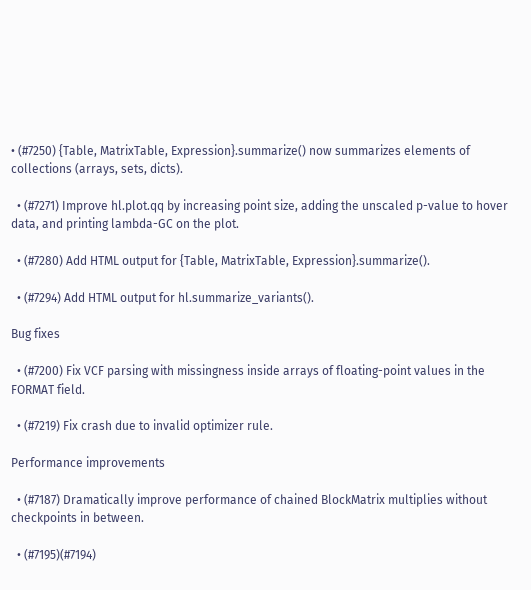• (#7250) {Table, MatrixTable, Expression}.summarize() now summarizes elements of collections (arrays, sets, dicts).

  • (#7271) Improve hl.plot.qq by increasing point size, adding the unscaled p-value to hover data, and printing lambda-GC on the plot.

  • (#7280) Add HTML output for {Table, MatrixTable, Expression}.summarize().

  • (#7294) Add HTML output for hl.summarize_variants().

Bug fixes

  • (#7200) Fix VCF parsing with missingness inside arrays of floating-point values in the FORMAT field.

  • (#7219) Fix crash due to invalid optimizer rule.

Performance improvements

  • (#7187) Dramatically improve performance of chained BlockMatrix multiplies without checkpoints in between.

  • (#7195)(#7194)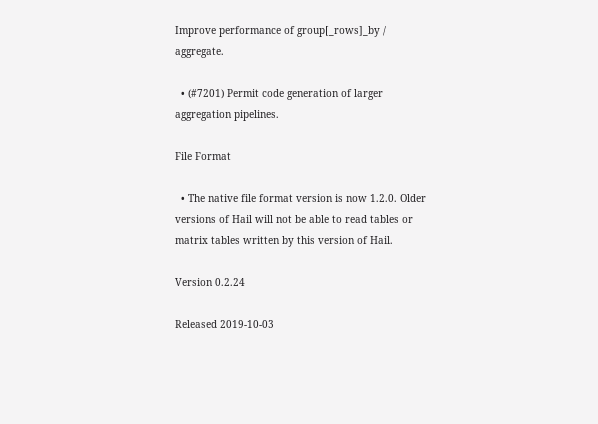Improve performance of group[_rows]_by / aggregate.

  • (#7201) Permit code generation of larger aggregation pipelines.

File Format

  • The native file format version is now 1.2.0. Older versions of Hail will not be able to read tables or matrix tables written by this version of Hail.

Version 0.2.24

Released 2019-10-03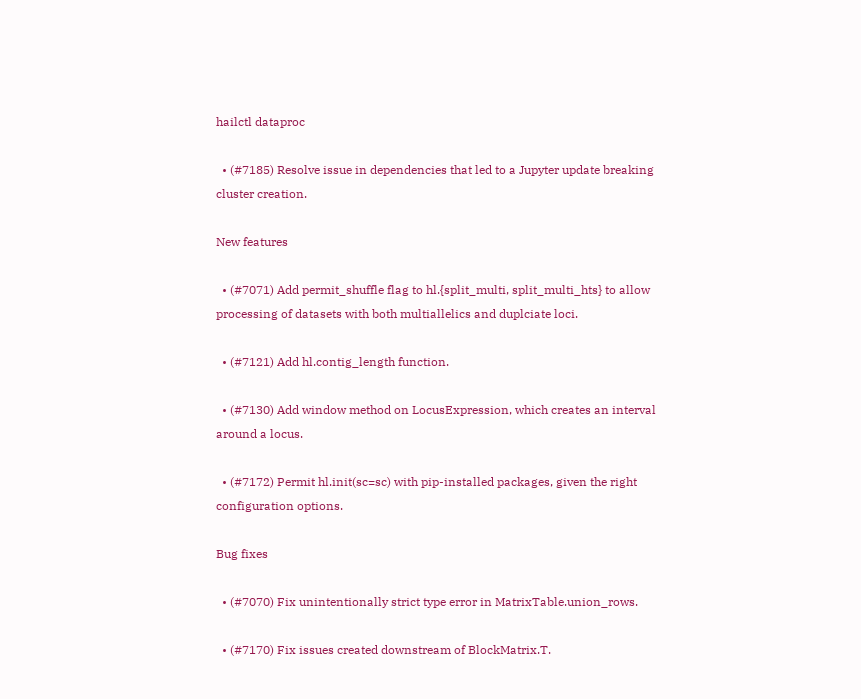hailctl dataproc

  • (#7185) Resolve issue in dependencies that led to a Jupyter update breaking cluster creation.

New features

  • (#7071) Add permit_shuffle flag to hl.{split_multi, split_multi_hts} to allow processing of datasets with both multiallelics and duplciate loci.

  • (#7121) Add hl.contig_length function.

  • (#7130) Add window method on LocusExpression, which creates an interval around a locus.

  • (#7172) Permit hl.init(sc=sc) with pip-installed packages, given the right configuration options.

Bug fixes

  • (#7070) Fix unintentionally strict type error in MatrixTable.union_rows.

  • (#7170) Fix issues created downstream of BlockMatrix.T.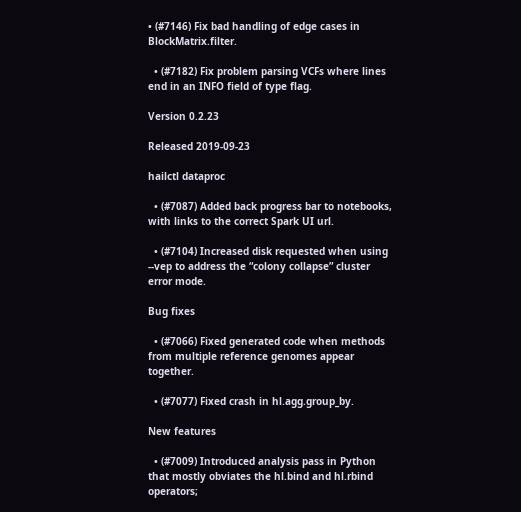• (#7146) Fix bad handling of edge cases in BlockMatrix.filter.

  • (#7182) Fix problem parsing VCFs where lines end in an INFO field of type flag.

Version 0.2.23

Released 2019-09-23

hailctl dataproc

  • (#7087) Added back progress bar to notebooks, with links to the correct Spark UI url.

  • (#7104) Increased disk requested when using --vep to address the “colony collapse” cluster error mode.

Bug fixes

  • (#7066) Fixed generated code when methods from multiple reference genomes appear together.

  • (#7077) Fixed crash in hl.agg.group_by.

New features

  • (#7009) Introduced analysis pass in Python that mostly obviates the hl.bind and hl.rbind operators;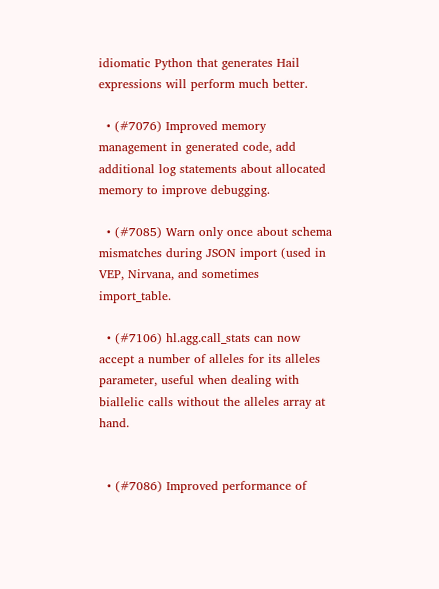idiomatic Python that generates Hail expressions will perform much better.

  • (#7076) Improved memory management in generated code, add additional log statements about allocated memory to improve debugging.

  • (#7085) Warn only once about schema mismatches during JSON import (used in VEP, Nirvana, and sometimes import_table.

  • (#7106) hl.agg.call_stats can now accept a number of alleles for its alleles parameter, useful when dealing with biallelic calls without the alleles array at hand.


  • (#7086) Improved performance of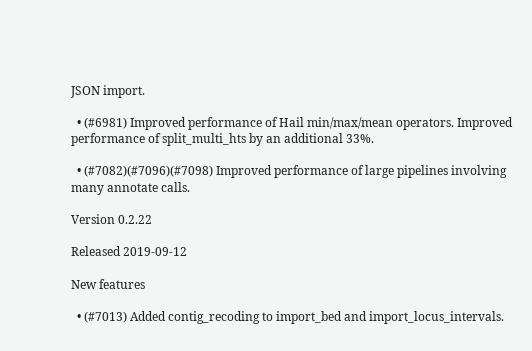JSON import.

  • (#6981) Improved performance of Hail min/max/mean operators. Improved performance of split_multi_hts by an additional 33%.

  • (#7082)(#7096)(#7098) Improved performance of large pipelines involving many annotate calls.

Version 0.2.22

Released 2019-09-12

New features

  • (#7013) Added contig_recoding to import_bed and import_locus_intervals.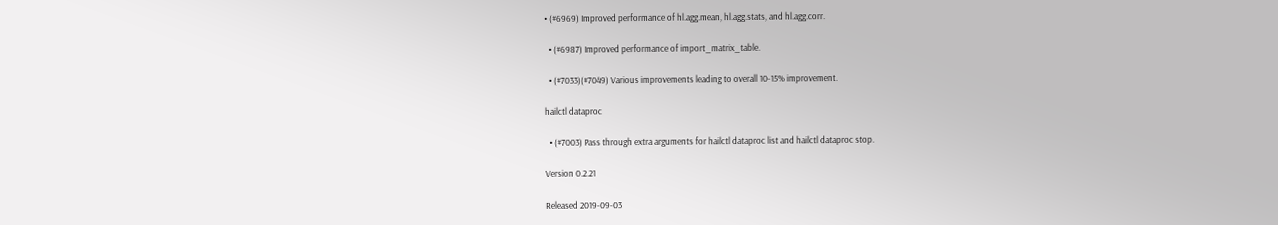• (#6969) Improved performance of hl.agg.mean, hl.agg.stats, and hl.agg.corr.

  • (#6987) Improved performance of import_matrix_table.

  • (#7033)(#7049) Various improvements leading to overall 10-15% improvement.

hailctl dataproc

  • (#7003) Pass through extra arguments for hailctl dataproc list and hailctl dataproc stop.

Version 0.2.21

Released 2019-09-03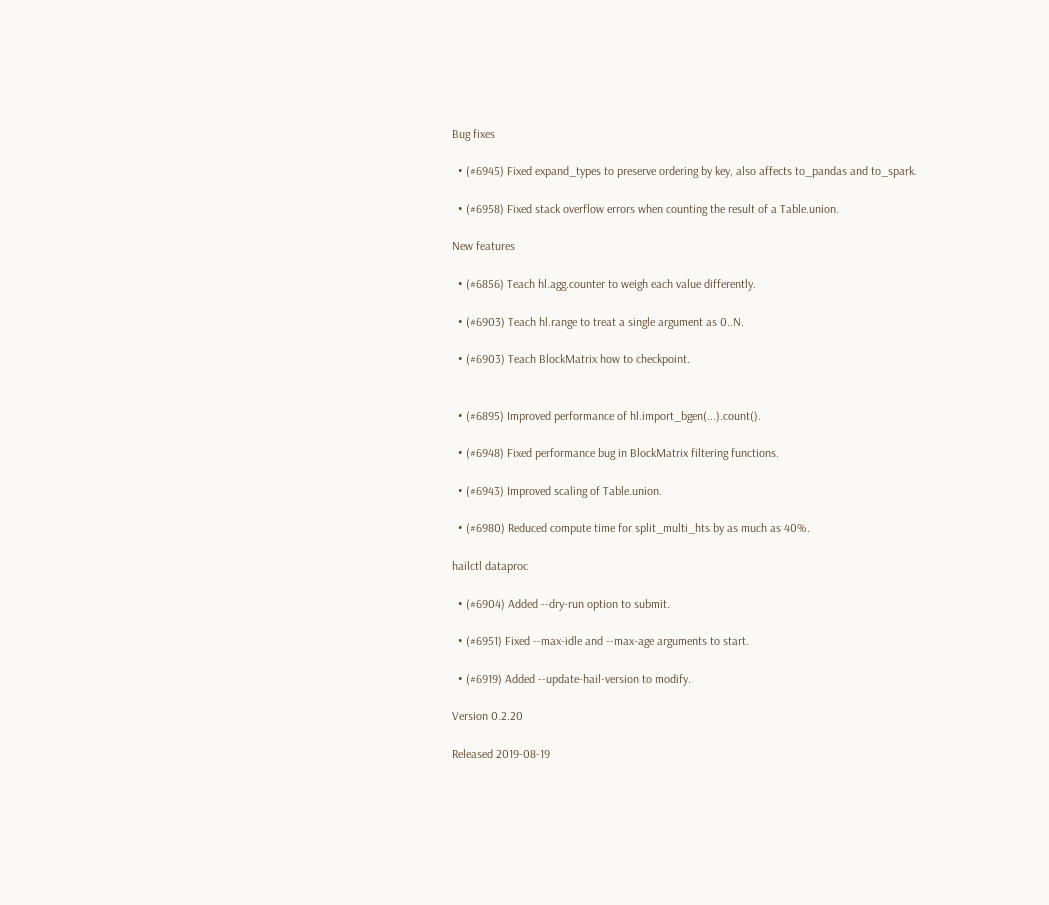Bug fixes

  • (#6945) Fixed expand_types to preserve ordering by key, also affects to_pandas and to_spark.

  • (#6958) Fixed stack overflow errors when counting the result of a Table.union.

New features

  • (#6856) Teach hl.agg.counter to weigh each value differently.

  • (#6903) Teach hl.range to treat a single argument as 0..N.

  • (#6903) Teach BlockMatrix how to checkpoint.


  • (#6895) Improved performance of hl.import_bgen(...).count().

  • (#6948) Fixed performance bug in BlockMatrix filtering functions.

  • (#6943) Improved scaling of Table.union.

  • (#6980) Reduced compute time for split_multi_hts by as much as 40%.

hailctl dataproc

  • (#6904) Added --dry-run option to submit.

  • (#6951) Fixed --max-idle and --max-age arguments to start.

  • (#6919) Added --update-hail-version to modify.

Version 0.2.20

Released 2019-08-19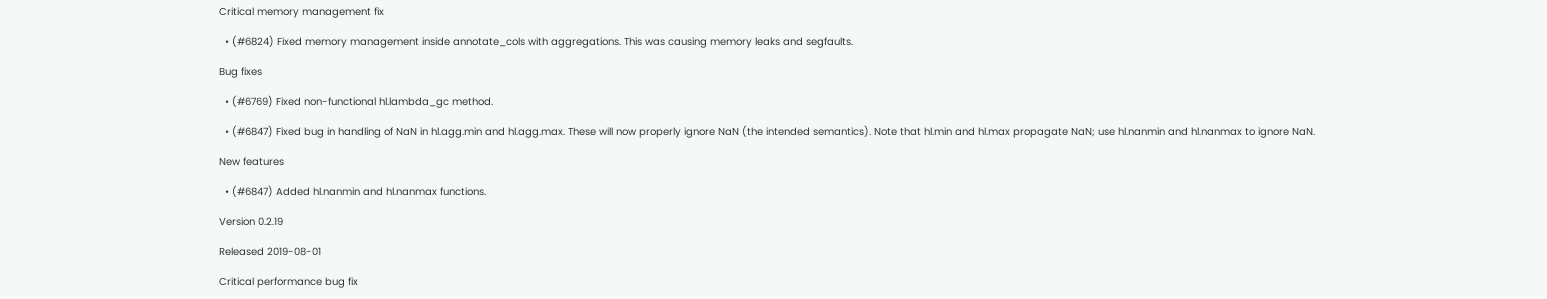Critical memory management fix

  • (#6824) Fixed memory management inside annotate_cols with aggregations. This was causing memory leaks and segfaults.

Bug fixes

  • (#6769) Fixed non-functional hl.lambda_gc method.

  • (#6847) Fixed bug in handling of NaN in hl.agg.min and hl.agg.max. These will now properly ignore NaN (the intended semantics). Note that hl.min and hl.max propagate NaN; use hl.nanmin and hl.nanmax to ignore NaN.

New features

  • (#6847) Added hl.nanmin and hl.nanmax functions.

Version 0.2.19

Released 2019-08-01

Critical performance bug fix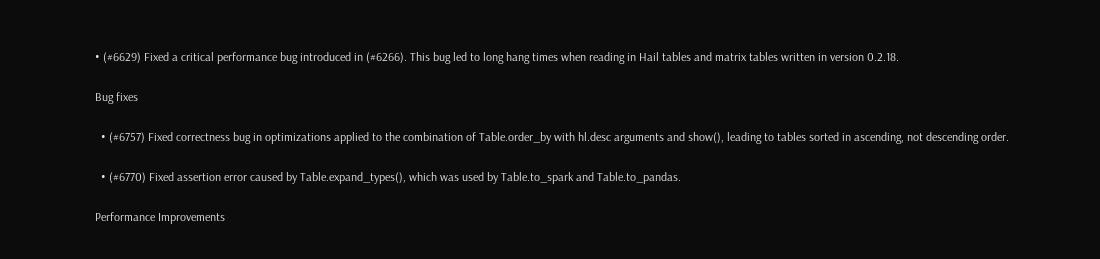• (#6629) Fixed a critical performance bug introduced in (#6266). This bug led to long hang times when reading in Hail tables and matrix tables written in version 0.2.18.

Bug fixes

  • (#6757) Fixed correctness bug in optimizations applied to the combination of Table.order_by with hl.desc arguments and show(), leading to tables sorted in ascending, not descending order.

  • (#6770) Fixed assertion error caused by Table.expand_types(), which was used by Table.to_spark and Table.to_pandas.

Performance Improvements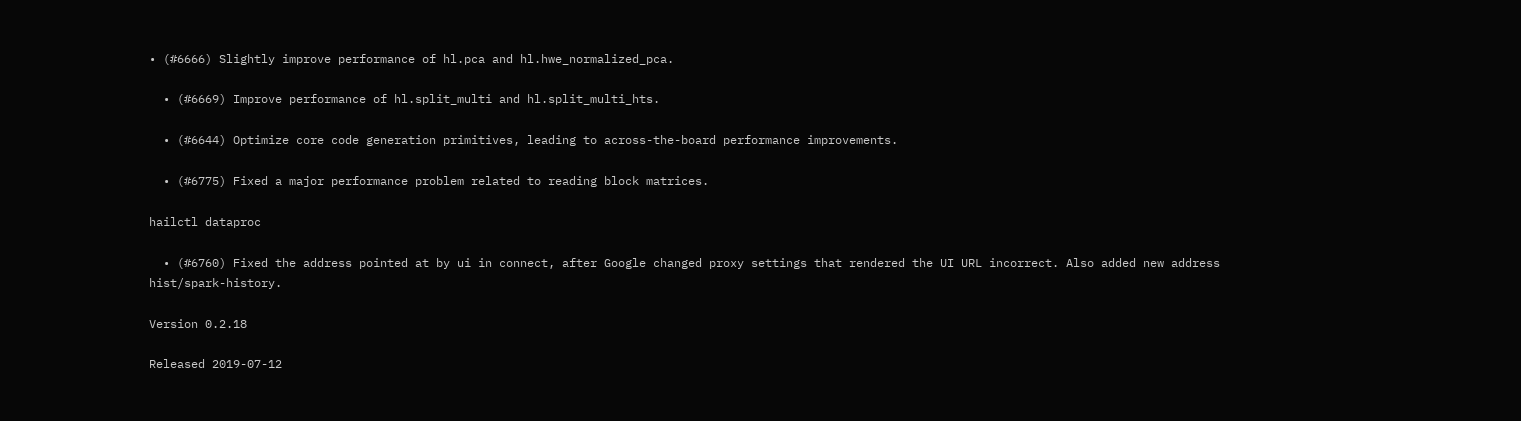• (#6666) Slightly improve performance of hl.pca and hl.hwe_normalized_pca.

  • (#6669) Improve performance of hl.split_multi and hl.split_multi_hts.

  • (#6644) Optimize core code generation primitives, leading to across-the-board performance improvements.

  • (#6775) Fixed a major performance problem related to reading block matrices.

hailctl dataproc

  • (#6760) Fixed the address pointed at by ui in connect, after Google changed proxy settings that rendered the UI URL incorrect. Also added new address hist/spark-history.

Version 0.2.18

Released 2019-07-12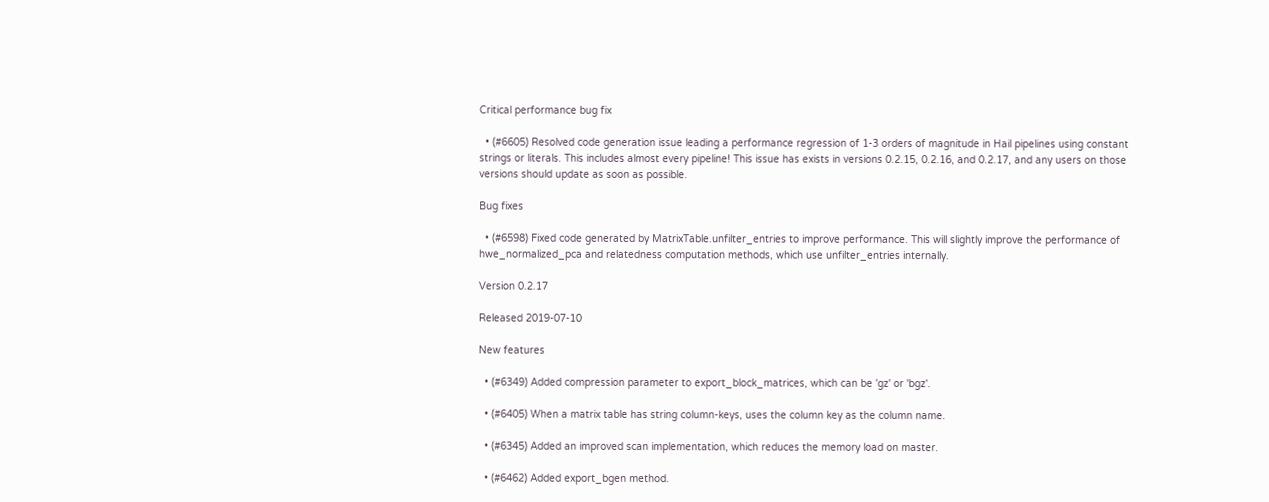Critical performance bug fix

  • (#6605) Resolved code generation issue leading a performance regression of 1-3 orders of magnitude in Hail pipelines using constant strings or literals. This includes almost every pipeline! This issue has exists in versions 0.2.15, 0.2.16, and 0.2.17, and any users on those versions should update as soon as possible.

Bug fixes

  • (#6598) Fixed code generated by MatrixTable.unfilter_entries to improve performance. This will slightly improve the performance of hwe_normalized_pca and relatedness computation methods, which use unfilter_entries internally.

Version 0.2.17

Released 2019-07-10

New features

  • (#6349) Added compression parameter to export_block_matrices, which can be 'gz' or 'bgz'.

  • (#6405) When a matrix table has string column-keys, uses the column key as the column name.

  • (#6345) Added an improved scan implementation, which reduces the memory load on master.

  • (#6462) Added export_bgen method.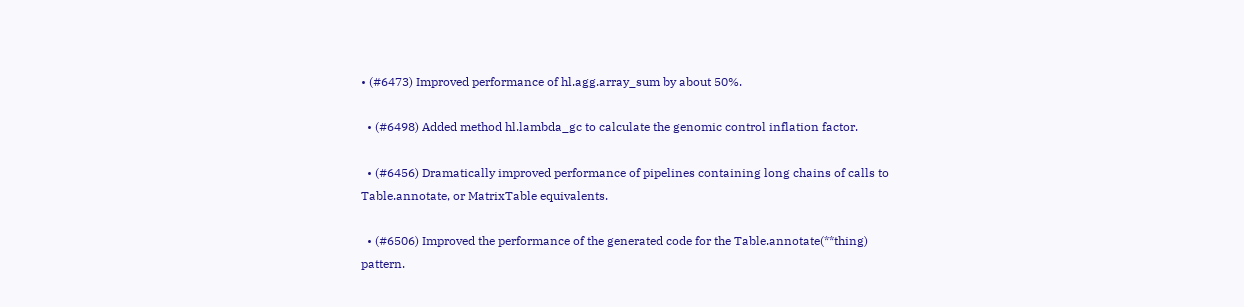• (#6473) Improved performance of hl.agg.array_sum by about 50%.

  • (#6498) Added method hl.lambda_gc to calculate the genomic control inflation factor.

  • (#6456) Dramatically improved performance of pipelines containing long chains of calls to Table.annotate, or MatrixTable equivalents.

  • (#6506) Improved the performance of the generated code for the Table.annotate(**thing) pattern.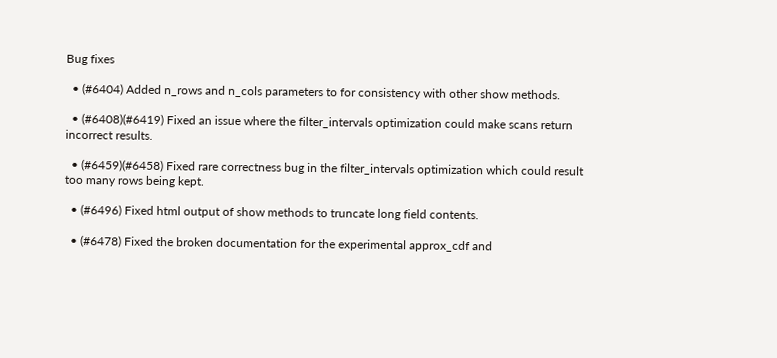Bug fixes

  • (#6404) Added n_rows and n_cols parameters to for consistency with other show methods.

  • (#6408)(#6419) Fixed an issue where the filter_intervals optimization could make scans return incorrect results.

  • (#6459)(#6458) Fixed rare correctness bug in the filter_intervals optimization which could result too many rows being kept.

  • (#6496) Fixed html output of show methods to truncate long field contents.

  • (#6478) Fixed the broken documentation for the experimental approx_cdf and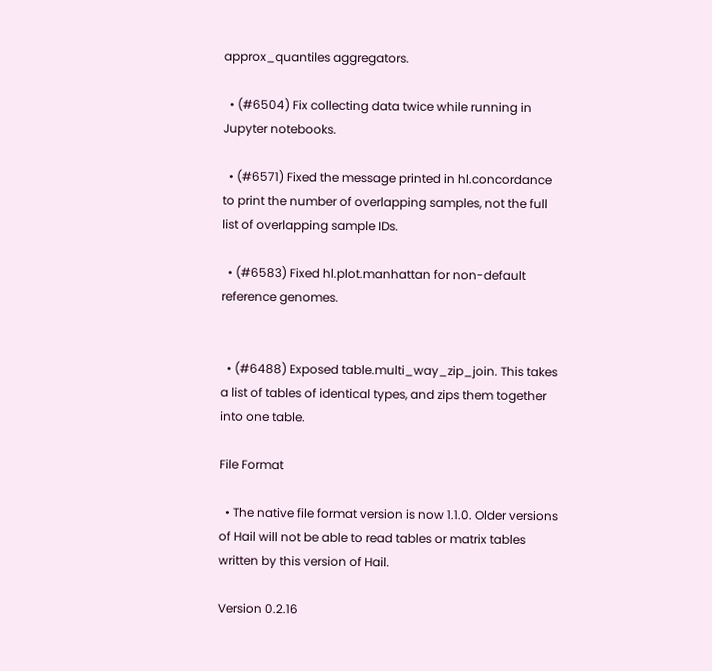approx_quantiles aggregators.

  • (#6504) Fix collecting data twice while running in Jupyter notebooks.

  • (#6571) Fixed the message printed in hl.concordance to print the number of overlapping samples, not the full list of overlapping sample IDs.

  • (#6583) Fixed hl.plot.manhattan for non-default reference genomes.


  • (#6488) Exposed table.multi_way_zip_join. This takes a list of tables of identical types, and zips them together into one table.

File Format

  • The native file format version is now 1.1.0. Older versions of Hail will not be able to read tables or matrix tables written by this version of Hail.

Version 0.2.16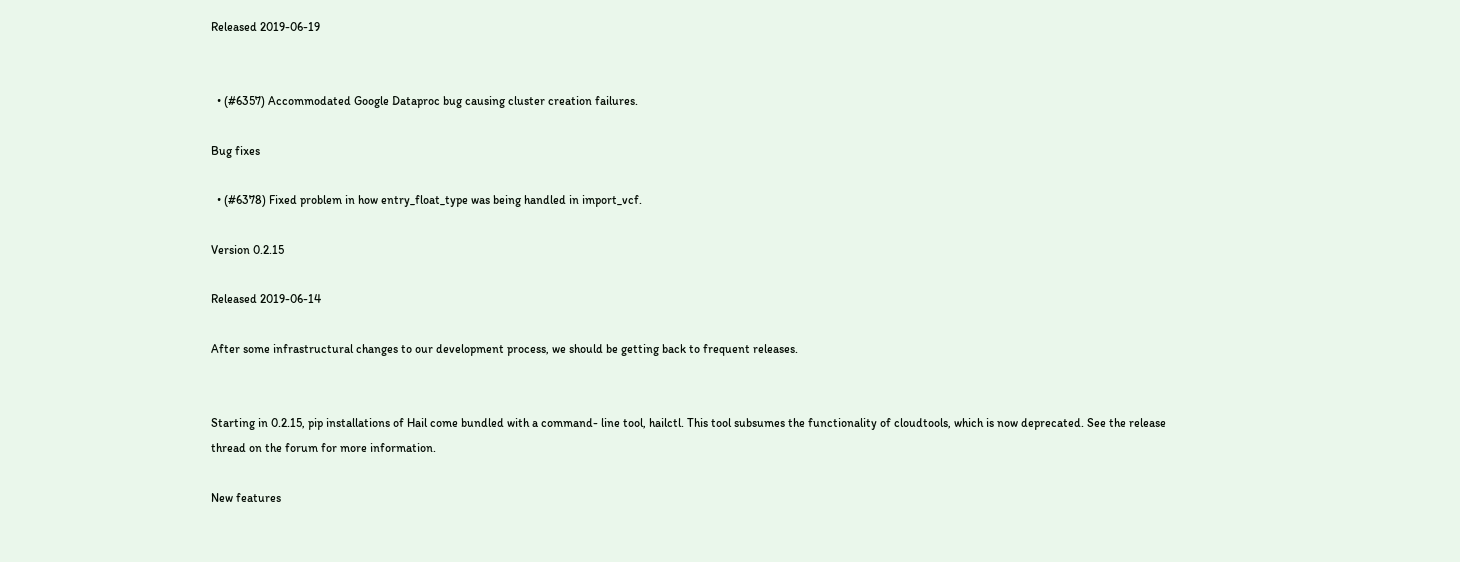Released 2019-06-19


  • (#6357) Accommodated Google Dataproc bug causing cluster creation failures.

Bug fixes

  • (#6378) Fixed problem in how entry_float_type was being handled in import_vcf.

Version 0.2.15

Released 2019-06-14

After some infrastructural changes to our development process, we should be getting back to frequent releases.


Starting in 0.2.15, pip installations of Hail come bundled with a command- line tool, hailctl. This tool subsumes the functionality of cloudtools, which is now deprecated. See the release thread on the forum for more information.

New features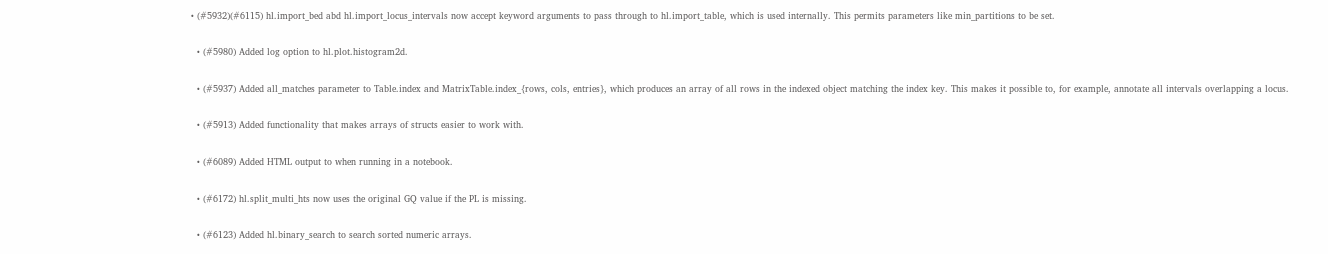• (#5932)(#6115) hl.import_bed abd hl.import_locus_intervals now accept keyword arguments to pass through to hl.import_table, which is used internally. This permits parameters like min_partitions to be set.

  • (#5980) Added log option to hl.plot.histogram2d.

  • (#5937) Added all_matches parameter to Table.index and MatrixTable.index_{rows, cols, entries}, which produces an array of all rows in the indexed object matching the index key. This makes it possible to, for example, annotate all intervals overlapping a locus.

  • (#5913) Added functionality that makes arrays of structs easier to work with.

  • (#6089) Added HTML output to when running in a notebook.

  • (#6172) hl.split_multi_hts now uses the original GQ value if the PL is missing.

  • (#6123) Added hl.binary_search to search sorted numeric arrays.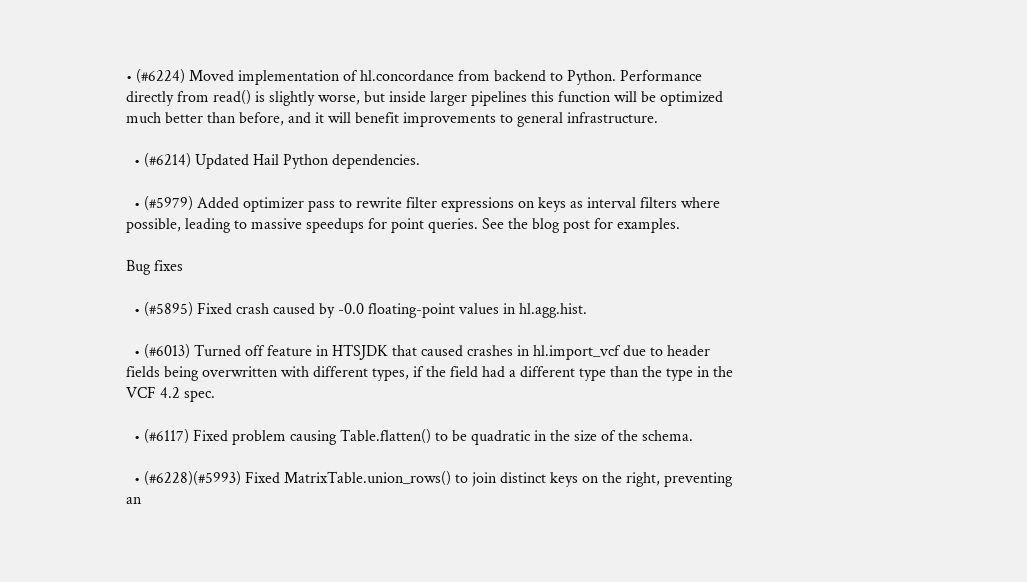• (#6224) Moved implementation of hl.concordance from backend to Python. Performance directly from read() is slightly worse, but inside larger pipelines this function will be optimized much better than before, and it will benefit improvements to general infrastructure.

  • (#6214) Updated Hail Python dependencies.

  • (#5979) Added optimizer pass to rewrite filter expressions on keys as interval filters where possible, leading to massive speedups for point queries. See the blog post for examples.

Bug fixes

  • (#5895) Fixed crash caused by -0.0 floating-point values in hl.agg.hist.

  • (#6013) Turned off feature in HTSJDK that caused crashes in hl.import_vcf due to header fields being overwritten with different types, if the field had a different type than the type in the VCF 4.2 spec.

  • (#6117) Fixed problem causing Table.flatten() to be quadratic in the size of the schema.

  • (#6228)(#5993) Fixed MatrixTable.union_rows() to join distinct keys on the right, preventing an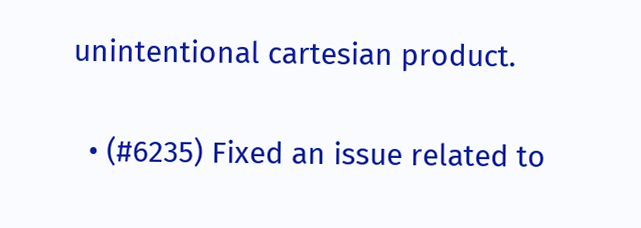unintentional cartesian product.

  • (#6235) Fixed an issue related to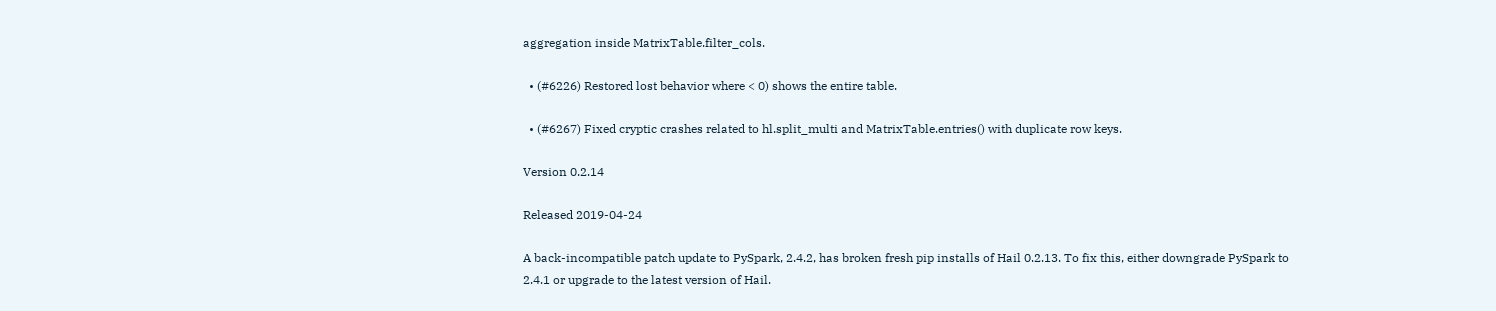aggregation inside MatrixTable.filter_cols.

  • (#6226) Restored lost behavior where < 0) shows the entire table.

  • (#6267) Fixed cryptic crashes related to hl.split_multi and MatrixTable.entries() with duplicate row keys.

Version 0.2.14

Released 2019-04-24

A back-incompatible patch update to PySpark, 2.4.2, has broken fresh pip installs of Hail 0.2.13. To fix this, either downgrade PySpark to 2.4.1 or upgrade to the latest version of Hail.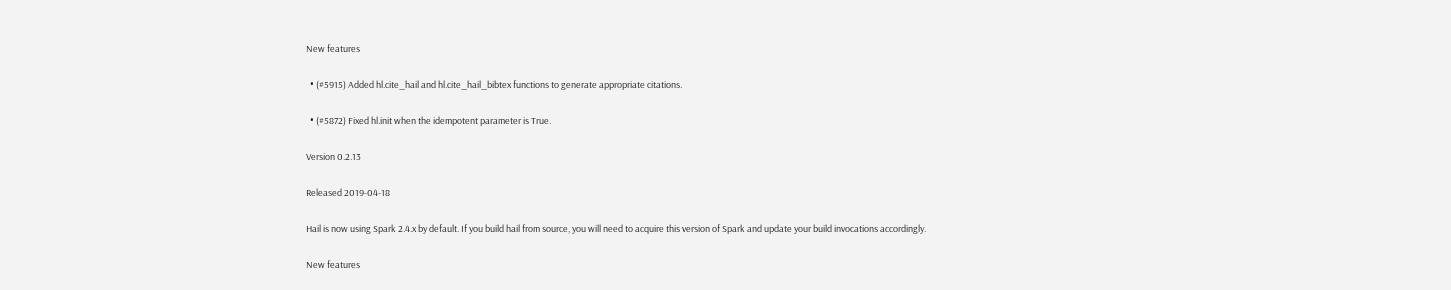New features

  • (#5915) Added hl.cite_hail and hl.cite_hail_bibtex functions to generate appropriate citations.

  • (#5872) Fixed hl.init when the idempotent parameter is True.

Version 0.2.13

Released 2019-04-18

Hail is now using Spark 2.4.x by default. If you build hail from source, you will need to acquire this version of Spark and update your build invocations accordingly.

New features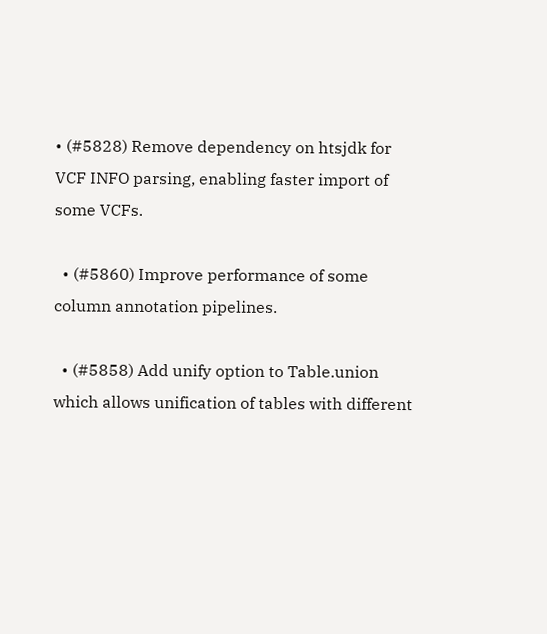• (#5828) Remove dependency on htsjdk for VCF INFO parsing, enabling faster import of some VCFs.

  • (#5860) Improve performance of some column annotation pipelines.

  • (#5858) Add unify option to Table.union which allows unification of tables with different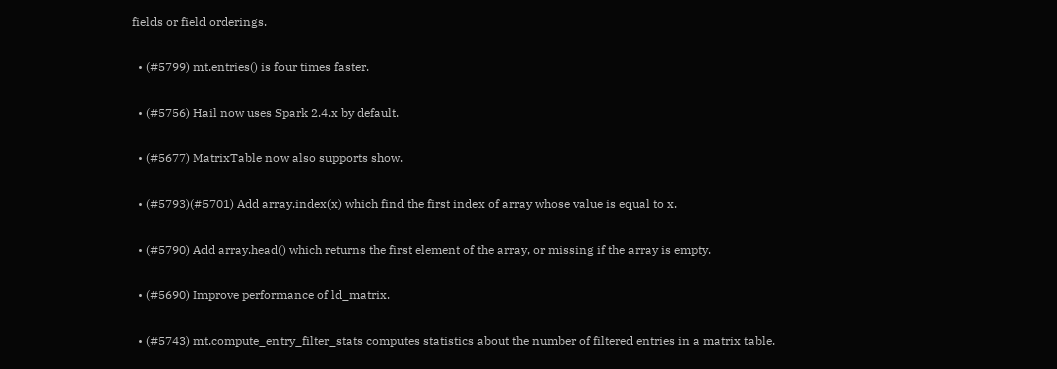fields or field orderings.

  • (#5799) mt.entries() is four times faster.

  • (#5756) Hail now uses Spark 2.4.x by default.

  • (#5677) MatrixTable now also supports show.

  • (#5793)(#5701) Add array.index(x) which find the first index of array whose value is equal to x.

  • (#5790) Add array.head() which returns the first element of the array, or missing if the array is empty.

  • (#5690) Improve performance of ld_matrix.

  • (#5743) mt.compute_entry_filter_stats computes statistics about the number of filtered entries in a matrix table.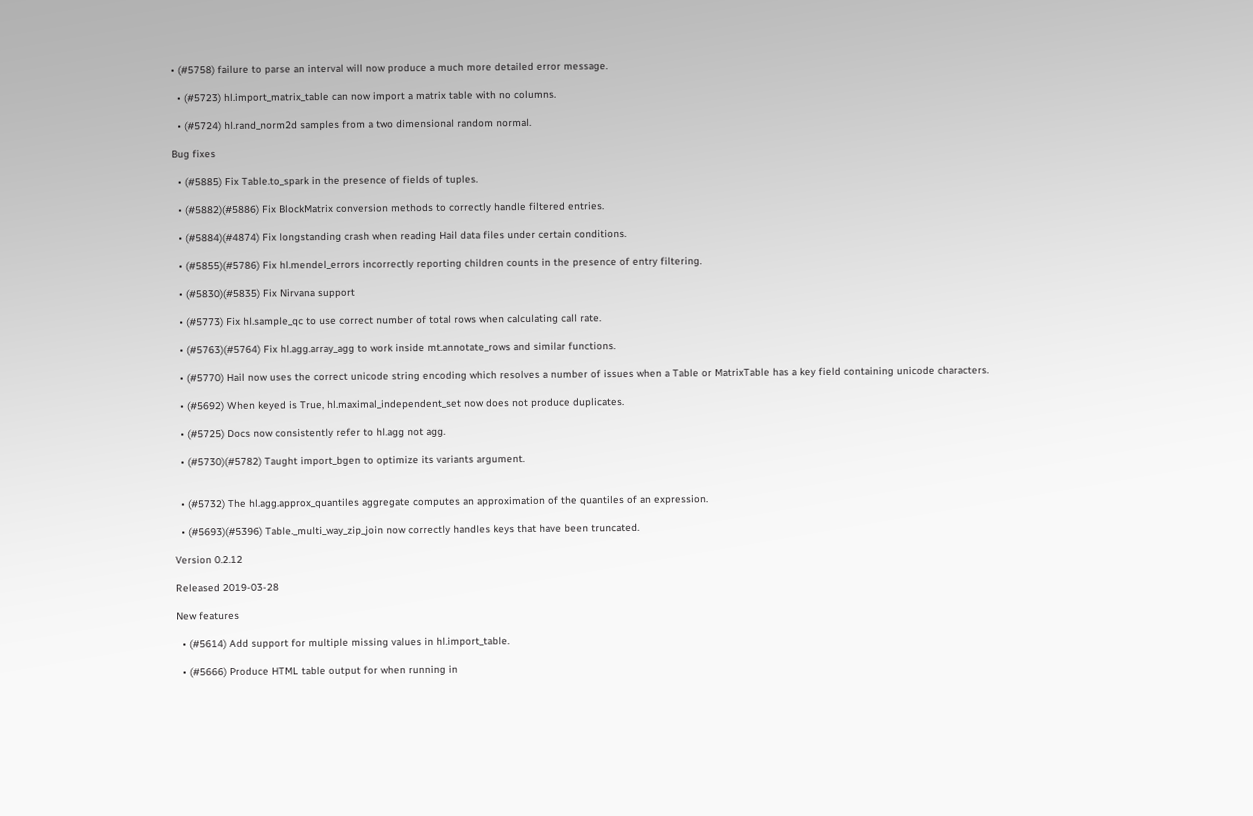• (#5758) failure to parse an interval will now produce a much more detailed error message.

  • (#5723) hl.import_matrix_table can now import a matrix table with no columns.

  • (#5724) hl.rand_norm2d samples from a two dimensional random normal.

Bug fixes

  • (#5885) Fix Table.to_spark in the presence of fields of tuples.

  • (#5882)(#5886) Fix BlockMatrix conversion methods to correctly handle filtered entries.

  • (#5884)(#4874) Fix longstanding crash when reading Hail data files under certain conditions.

  • (#5855)(#5786) Fix hl.mendel_errors incorrectly reporting children counts in the presence of entry filtering.

  • (#5830)(#5835) Fix Nirvana support

  • (#5773) Fix hl.sample_qc to use correct number of total rows when calculating call rate.

  • (#5763)(#5764) Fix hl.agg.array_agg to work inside mt.annotate_rows and similar functions.

  • (#5770) Hail now uses the correct unicode string encoding which resolves a number of issues when a Table or MatrixTable has a key field containing unicode characters.

  • (#5692) When keyed is True, hl.maximal_independent_set now does not produce duplicates.

  • (#5725) Docs now consistently refer to hl.agg not agg.

  • (#5730)(#5782) Taught import_bgen to optimize its variants argument.


  • (#5732) The hl.agg.approx_quantiles aggregate computes an approximation of the quantiles of an expression.

  • (#5693)(#5396) Table._multi_way_zip_join now correctly handles keys that have been truncated.

Version 0.2.12

Released 2019-03-28

New features

  • (#5614) Add support for multiple missing values in hl.import_table.

  • (#5666) Produce HTML table output for when running in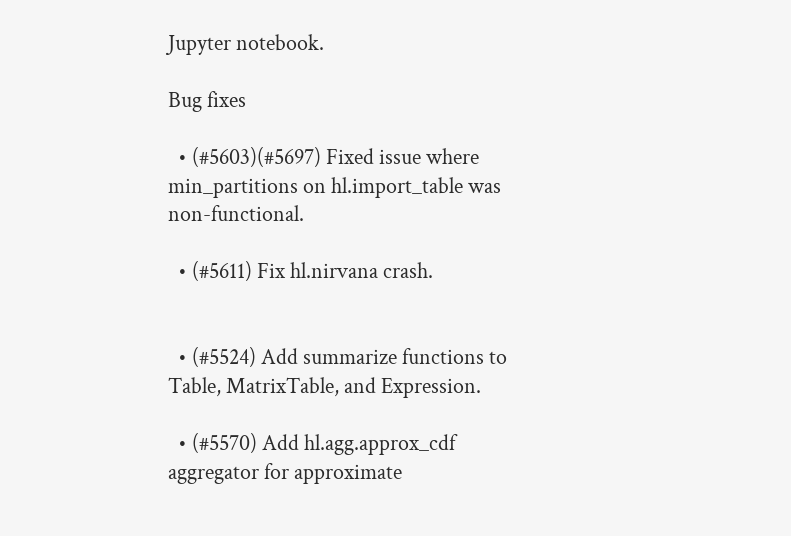Jupyter notebook.

Bug fixes

  • (#5603)(#5697) Fixed issue where min_partitions on hl.import_table was non-functional.

  • (#5611) Fix hl.nirvana crash.


  • (#5524) Add summarize functions to Table, MatrixTable, and Expression.

  • (#5570) Add hl.agg.approx_cdf aggregator for approximate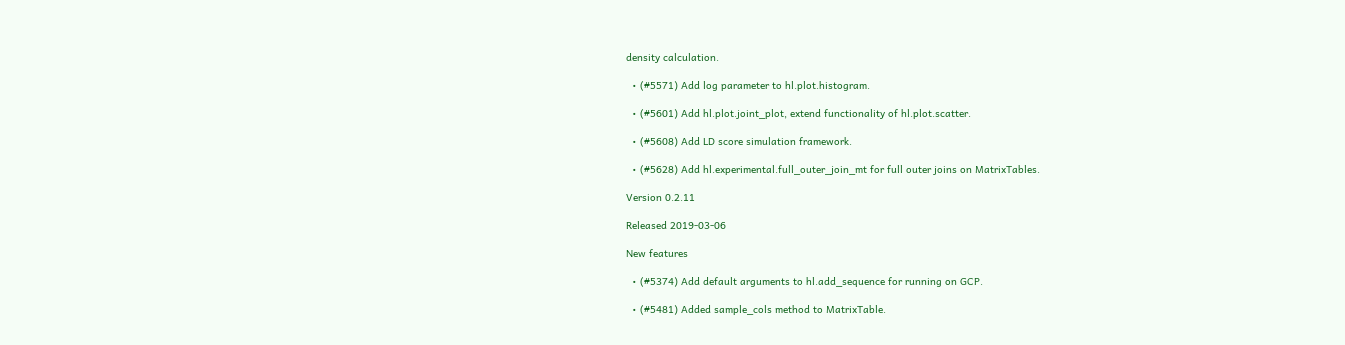density calculation.

  • (#5571) Add log parameter to hl.plot.histogram.

  • (#5601) Add hl.plot.joint_plot, extend functionality of hl.plot.scatter.

  • (#5608) Add LD score simulation framework.

  • (#5628) Add hl.experimental.full_outer_join_mt for full outer joins on MatrixTables.

Version 0.2.11

Released 2019-03-06

New features

  • (#5374) Add default arguments to hl.add_sequence for running on GCP.

  • (#5481) Added sample_cols method to MatrixTable.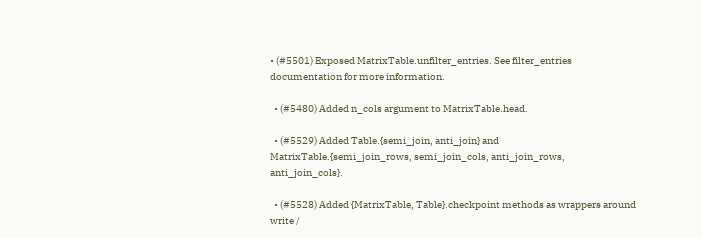• (#5501) Exposed MatrixTable.unfilter_entries. See filter_entries documentation for more information.

  • (#5480) Added n_cols argument to MatrixTable.head.

  • (#5529) Added Table.{semi_join, anti_join} and MatrixTable.{semi_join_rows, semi_join_cols, anti_join_rows, anti_join_cols}.

  • (#5528) Added {MatrixTable, Table}.checkpoint methods as wrappers around write /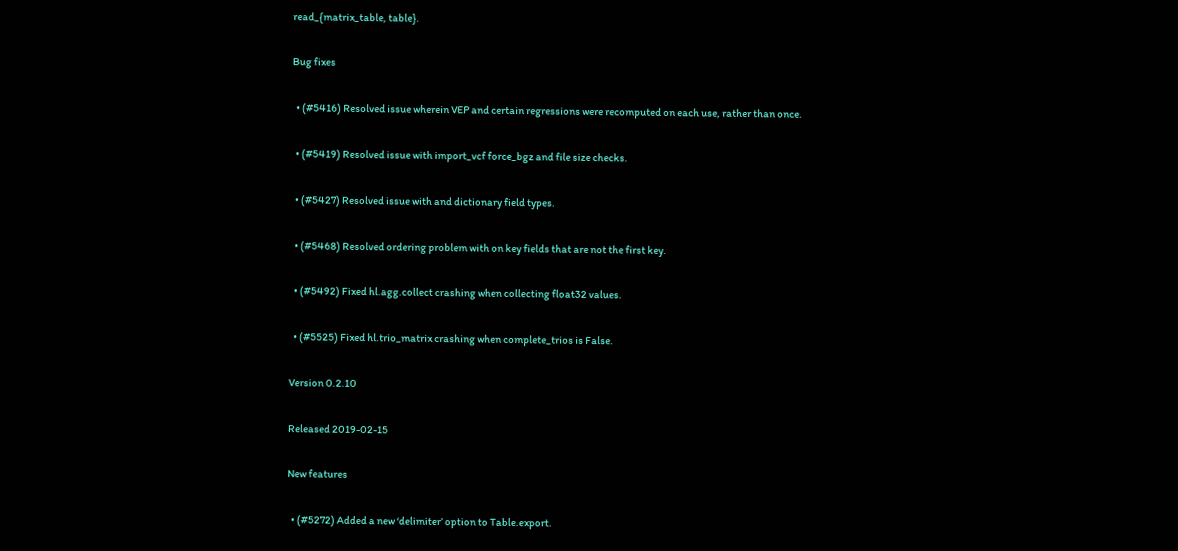read_{matrix_table, table}.

Bug fixes

  • (#5416) Resolved issue wherein VEP and certain regressions were recomputed on each use, rather than once.

  • (#5419) Resolved issue with import_vcf force_bgz and file size checks.

  • (#5427) Resolved issue with and dictionary field types.

  • (#5468) Resolved ordering problem with on key fields that are not the first key.

  • (#5492) Fixed hl.agg.collect crashing when collecting float32 values.

  • (#5525) Fixed hl.trio_matrix crashing when complete_trios is False.

Version 0.2.10

Released 2019-02-15

New features

  • (#5272) Added a new ‘delimiter’ option to Table.export.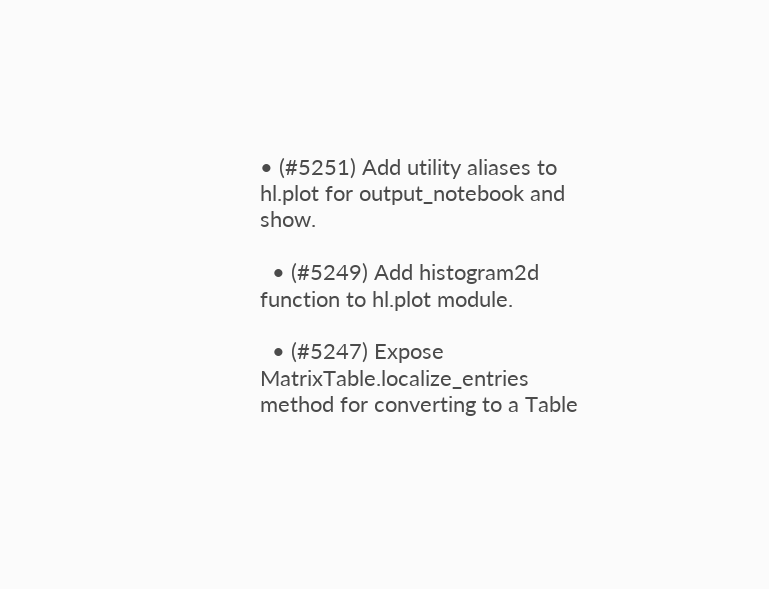• (#5251) Add utility aliases to hl.plot for output_notebook and show.

  • (#5249) Add histogram2d function to hl.plot module.

  • (#5247) Expose MatrixTable.localize_entries method for converting to a Table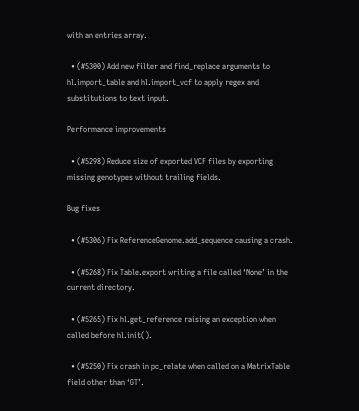with an entries array.

  • (#5300) Add new filter and find_replace arguments to hl.import_table and hl.import_vcf to apply regex and substitutions to text input.

Performance improvements

  • (#5298) Reduce size of exported VCF files by exporting missing genotypes without trailing fields.

Bug fixes

  • (#5306) Fix ReferenceGenome.add_sequence causing a crash.

  • (#5268) Fix Table.export writing a file called ‘None’ in the current directory.

  • (#5265) Fix hl.get_reference raising an exception when called before hl.init().

  • (#5250) Fix crash in pc_relate when called on a MatrixTable field other than ‘GT’.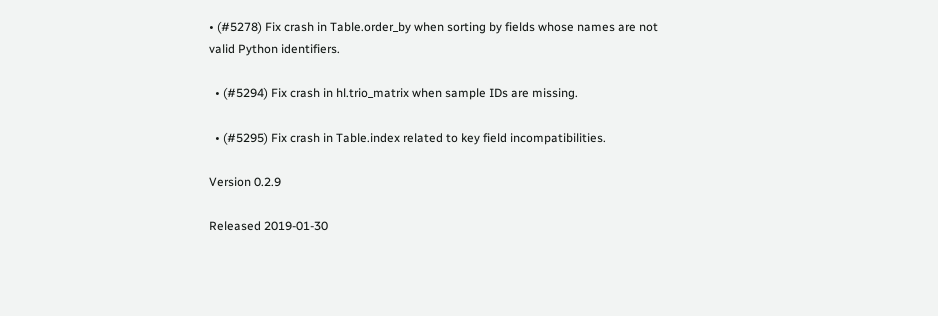• (#5278) Fix crash in Table.order_by when sorting by fields whose names are not valid Python identifiers.

  • (#5294) Fix crash in hl.trio_matrix when sample IDs are missing.

  • (#5295) Fix crash in Table.index related to key field incompatibilities.

Version 0.2.9

Released 2019-01-30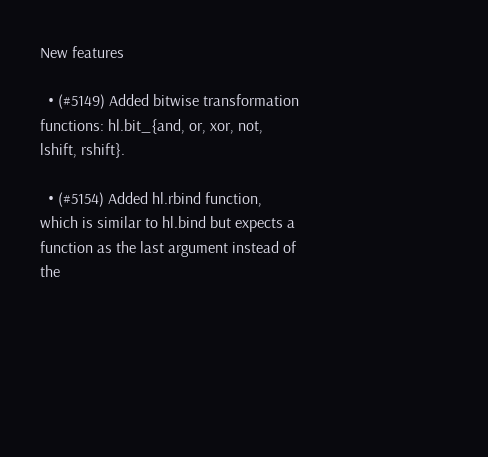New features

  • (#5149) Added bitwise transformation functions: hl.bit_{and, or, xor, not, lshift, rshift}.

  • (#5154) Added hl.rbind function, which is similar to hl.bind but expects a function as the last argument instead of the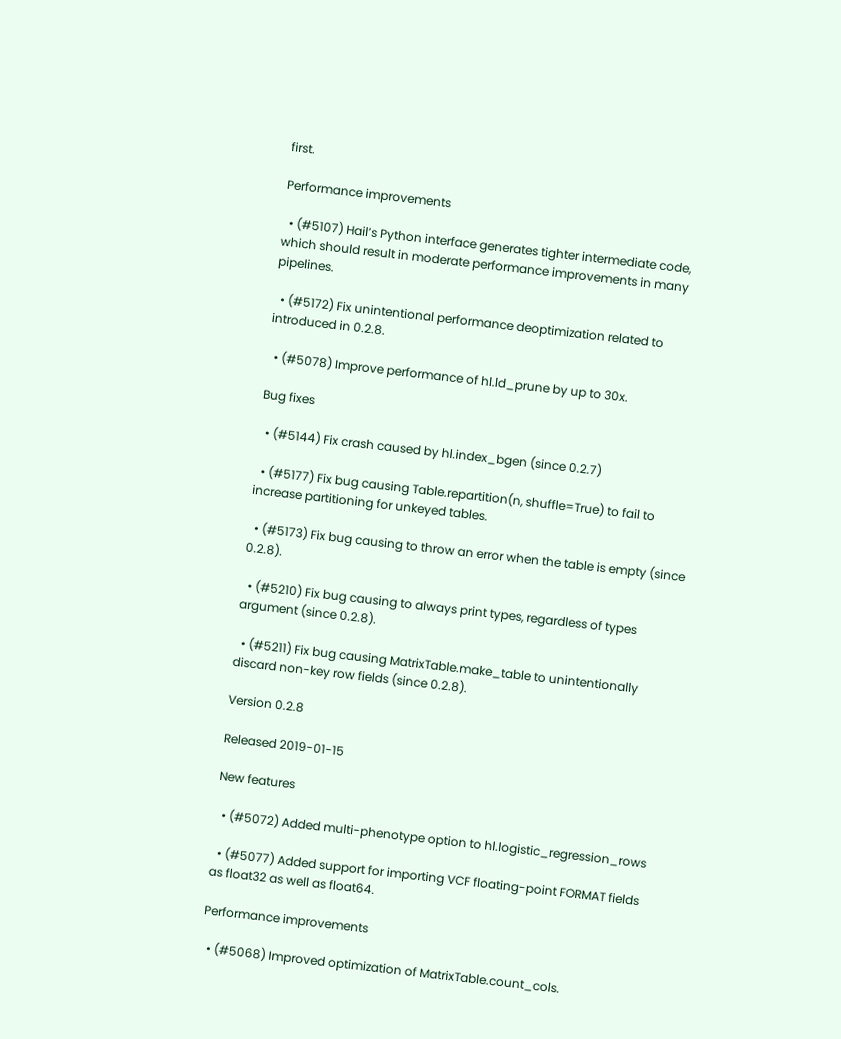first.

Performance improvements

  • (#5107) Hail’s Python interface generates tighter intermediate code, which should result in moderate performance improvements in many pipelines.

  • (#5172) Fix unintentional performance deoptimization related to introduced in 0.2.8.

  • (#5078) Improve performance of hl.ld_prune by up to 30x.

Bug fixes

  • (#5144) Fix crash caused by hl.index_bgen (since 0.2.7)

  • (#5177) Fix bug causing Table.repartition(n, shuffle=True) to fail to increase partitioning for unkeyed tables.

  • (#5173) Fix bug causing to throw an error when the table is empty (since 0.2.8).

  • (#5210) Fix bug causing to always print types, regardless of types argument (since 0.2.8).

  • (#5211) Fix bug causing MatrixTable.make_table to unintentionally discard non-key row fields (since 0.2.8).

Version 0.2.8

Released 2019-01-15

New features

  • (#5072) Added multi-phenotype option to hl.logistic_regression_rows

  • (#5077) Added support for importing VCF floating-point FORMAT fields as float32 as well as float64.

Performance improvements

  • (#5068) Improved optimization of MatrixTable.count_cols.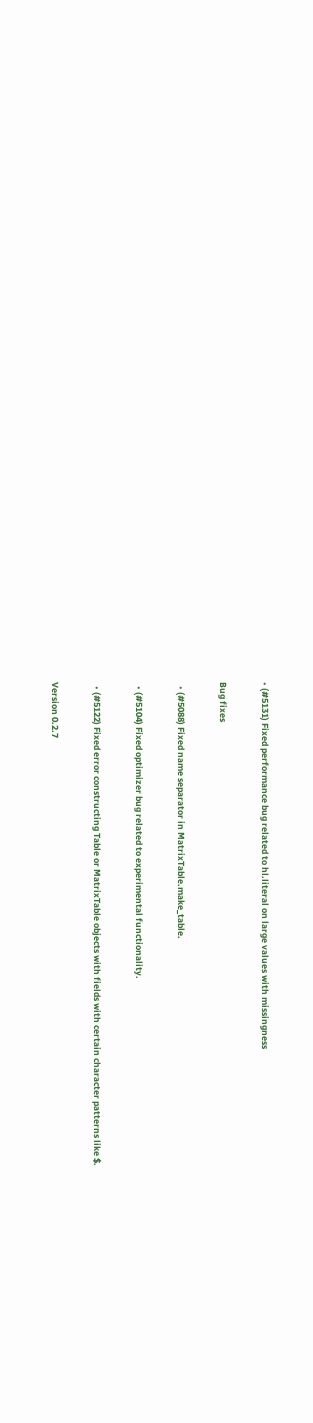• (#5131) Fixed performance bug related to hl.literal on large values with missingness

Bug fixes

  • (#5088) Fixed name separator in MatrixTable.make_table.

  • (#5104) Fixed optimizer bug related to experimental functionality.

  • (#5122) Fixed error constructing Table or MatrixTable objects with fields with certain character patterns like $.

Version 0.2.7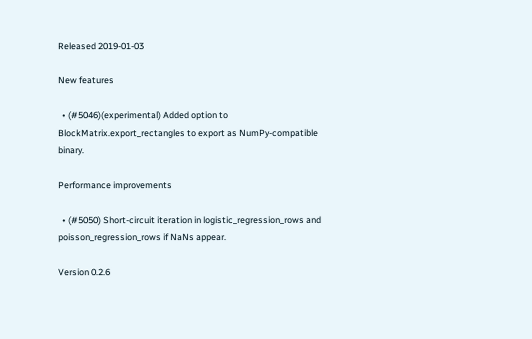Released 2019-01-03

New features

  • (#5046)(experimental) Added option to BlockMatrix.export_rectangles to export as NumPy-compatible binary.

Performance improvements

  • (#5050) Short-circuit iteration in logistic_regression_rows and poisson_regression_rows if NaNs appear.

Version 0.2.6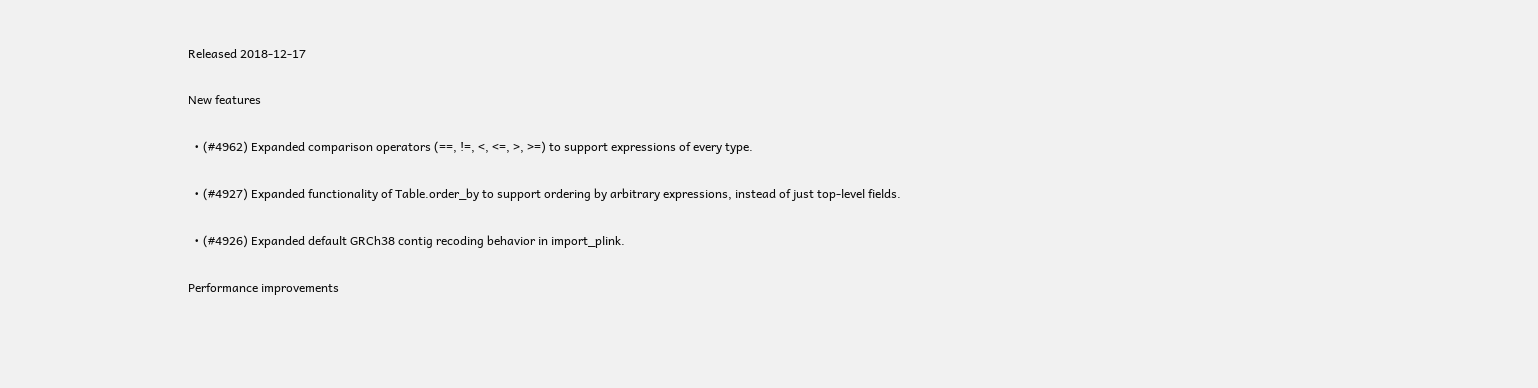Released 2018-12-17

New features

  • (#4962) Expanded comparison operators (==, !=, <, <=, >, >=) to support expressions of every type.

  • (#4927) Expanded functionality of Table.order_by to support ordering by arbitrary expressions, instead of just top-level fields.

  • (#4926) Expanded default GRCh38 contig recoding behavior in import_plink.

Performance improvements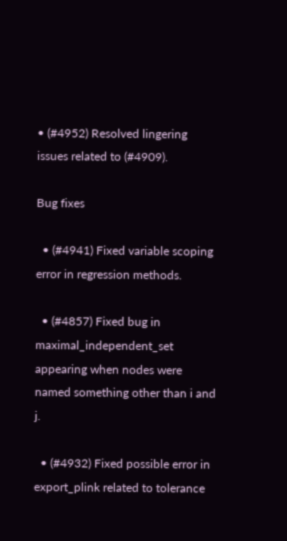• (#4952) Resolved lingering issues related to (#4909).

Bug fixes

  • (#4941) Fixed variable scoping error in regression methods.

  • (#4857) Fixed bug in maximal_independent_set appearing when nodes were named something other than i and j.

  • (#4932) Fixed possible error in export_plink related to tolerance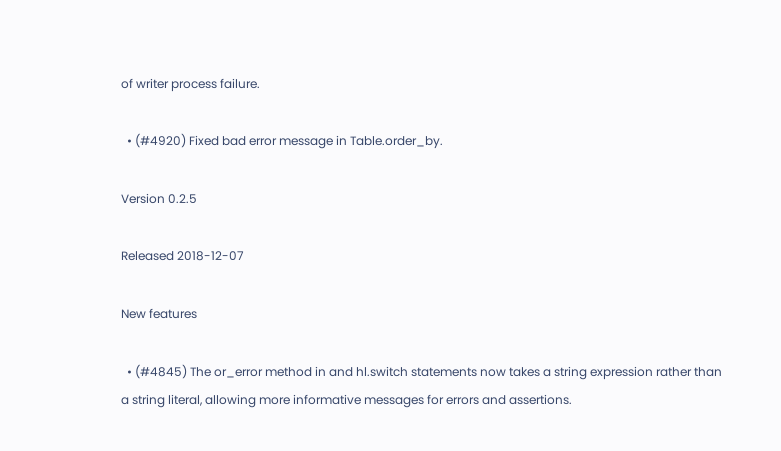of writer process failure.

  • (#4920) Fixed bad error message in Table.order_by.

Version 0.2.5

Released 2018-12-07

New features

  • (#4845) The or_error method in and hl.switch statements now takes a string expression rather than a string literal, allowing more informative messages for errors and assertions.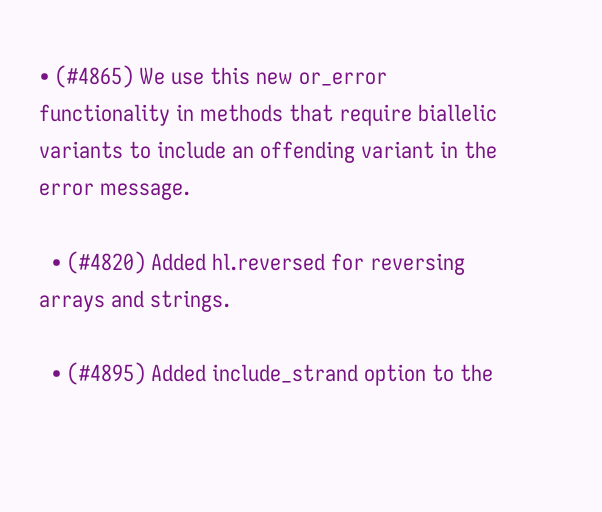• (#4865) We use this new or_error functionality in methods that require biallelic variants to include an offending variant in the error message.

  • (#4820) Added hl.reversed for reversing arrays and strings.

  • (#4895) Added include_strand option to the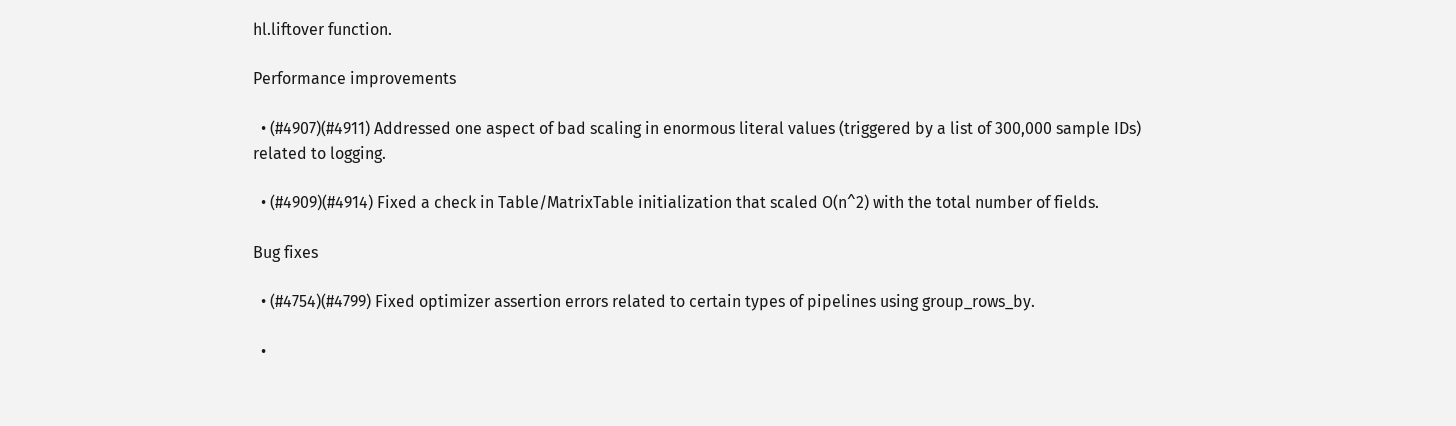hl.liftover function.

Performance improvements

  • (#4907)(#4911) Addressed one aspect of bad scaling in enormous literal values (triggered by a list of 300,000 sample IDs) related to logging.

  • (#4909)(#4914) Fixed a check in Table/MatrixTable initialization that scaled O(n^2) with the total number of fields.

Bug fixes

  • (#4754)(#4799) Fixed optimizer assertion errors related to certain types of pipelines using group_rows_by.

  •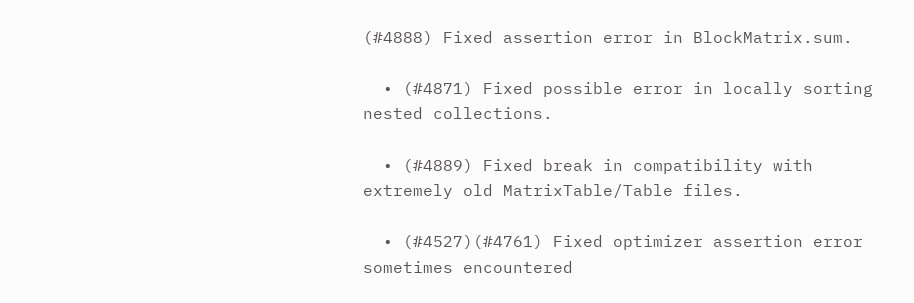(#4888) Fixed assertion error in BlockMatrix.sum.

  • (#4871) Fixed possible error in locally sorting nested collections.

  • (#4889) Fixed break in compatibility with extremely old MatrixTable/Table files.

  • (#4527)(#4761) Fixed optimizer assertion error sometimes encountered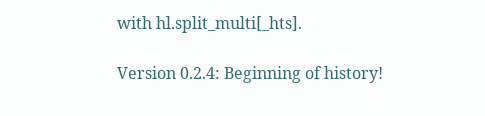with hl.split_multi[_hts].

Version 0.2.4: Beginning of history!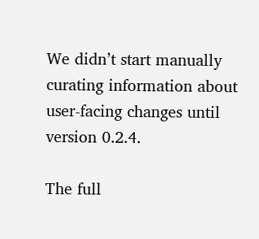We didn’t start manually curating information about user-facing changes until version 0.2.4.

The full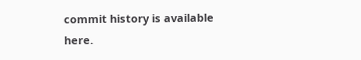commit history is available here.